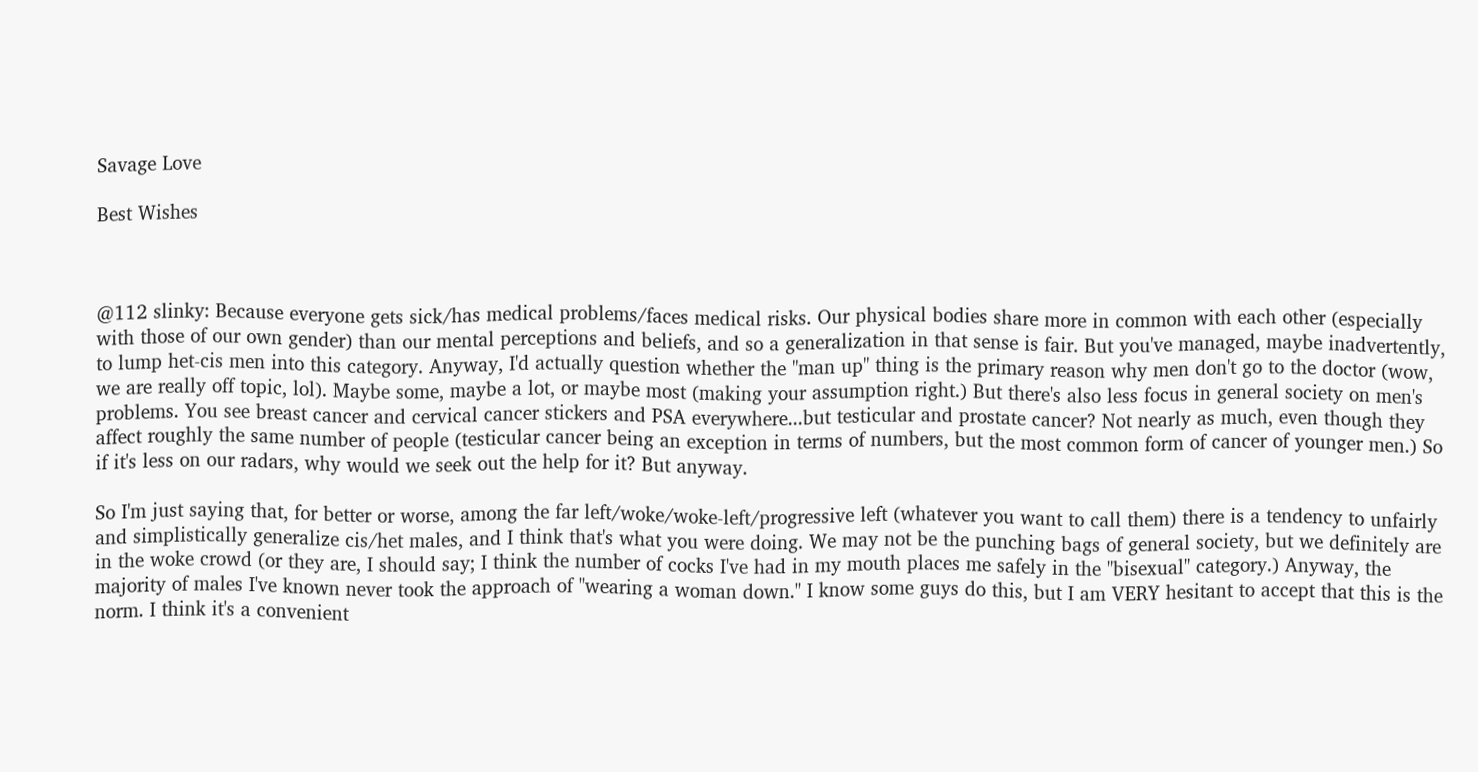Savage Love

Best Wishes



@112 slinky: Because everyone gets sick/has medical problems/faces medical risks. Our physical bodies share more in common with each other (especially with those of our own gender) than our mental perceptions and beliefs, and so a generalization in that sense is fair. But you've managed, maybe inadvertently, to lump het-cis men into this category. Anyway, I'd actually question whether the "man up" thing is the primary reason why men don't go to the doctor (wow, we are really off topic, lol). Maybe some, maybe a lot, or maybe most (making your assumption right.) But there's also less focus in general society on men's problems. You see breast cancer and cervical cancer stickers and PSA everywhere...but testicular and prostate cancer? Not nearly as much, even though they affect roughly the same number of people (testicular cancer being an exception in terms of numbers, but the most common form of cancer of younger men.) So if it's less on our radars, why would we seek out the help for it? But anyway.

So I'm just saying that, for better or worse, among the far left/woke/woke-left/progressive left (whatever you want to call them) there is a tendency to unfairly and simplistically generalize cis/het males, and I think that's what you were doing. We may not be the punching bags of general society, but we definitely are in the woke crowd (or they are, I should say; I think the number of cocks I've had in my mouth places me safely in the "bisexual" category.) Anyway, the majority of males I've known never took the approach of "wearing a woman down." I know some guys do this, but I am VERY hesitant to accept that this is the norm. I think it's a convenient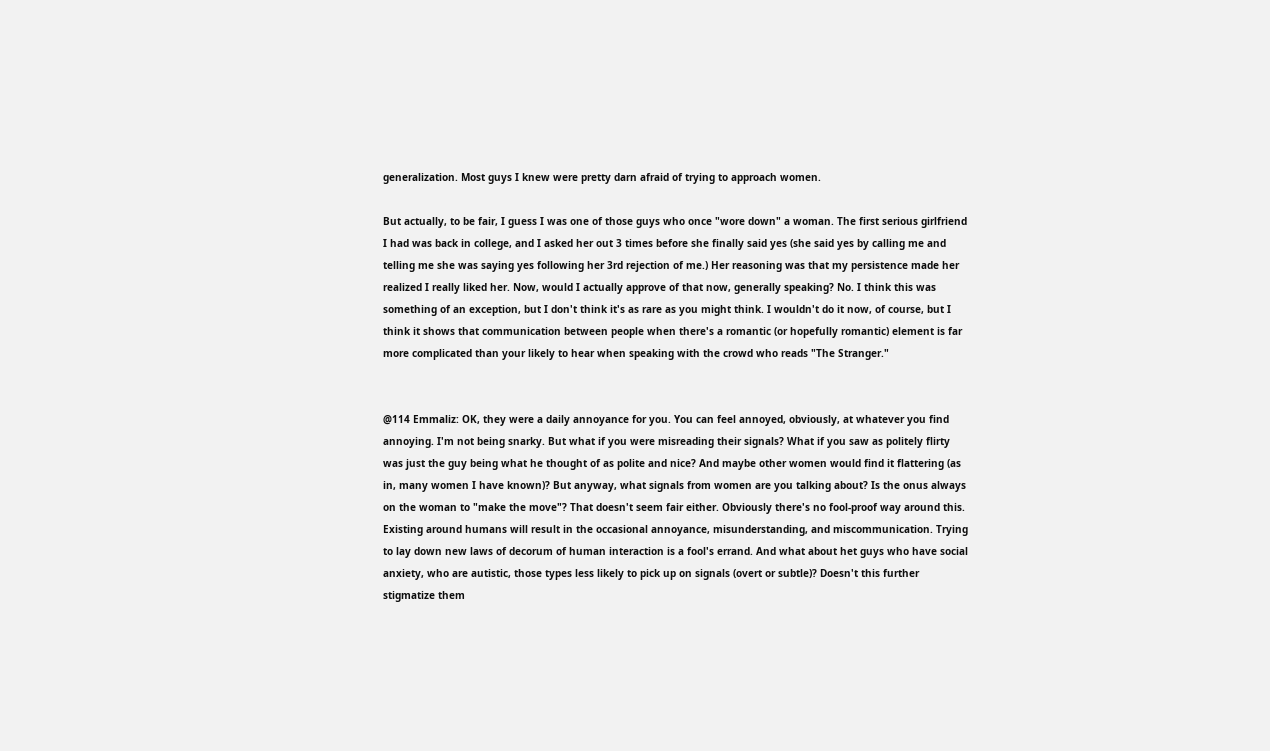generalization. Most guys I knew were pretty darn afraid of trying to approach women.

But actually, to be fair, I guess I was one of those guys who once "wore down" a woman. The first serious girlfriend I had was back in college, and I asked her out 3 times before she finally said yes (she said yes by calling me and telling me she was saying yes following her 3rd rejection of me.) Her reasoning was that my persistence made her realized I really liked her. Now, would I actually approve of that now, generally speaking? No. I think this was something of an exception, but I don't think it's as rare as you might think. I wouldn't do it now, of course, but I think it shows that communication between people when there's a romantic (or hopefully romantic) element is far more complicated than your likely to hear when speaking with the crowd who reads "The Stranger."


@114 Emmaliz: OK, they were a daily annoyance for you. You can feel annoyed, obviously, at whatever you find annoying. I'm not being snarky. But what if you were misreading their signals? What if you saw as politely flirty was just the guy being what he thought of as polite and nice? And maybe other women would find it flattering (as in, many women I have known)? But anyway, what signals from women are you talking about? Is the onus always on the woman to "make the move"? That doesn't seem fair either. Obviously there's no fool-proof way around this. Existing around humans will result in the occasional annoyance, misunderstanding, and miscommunication. Trying to lay down new laws of decorum of human interaction is a fool's errand. And what about het guys who have social anxiety, who are autistic, those types less likely to pick up on signals (overt or subtle)? Doesn't this further stigmatize them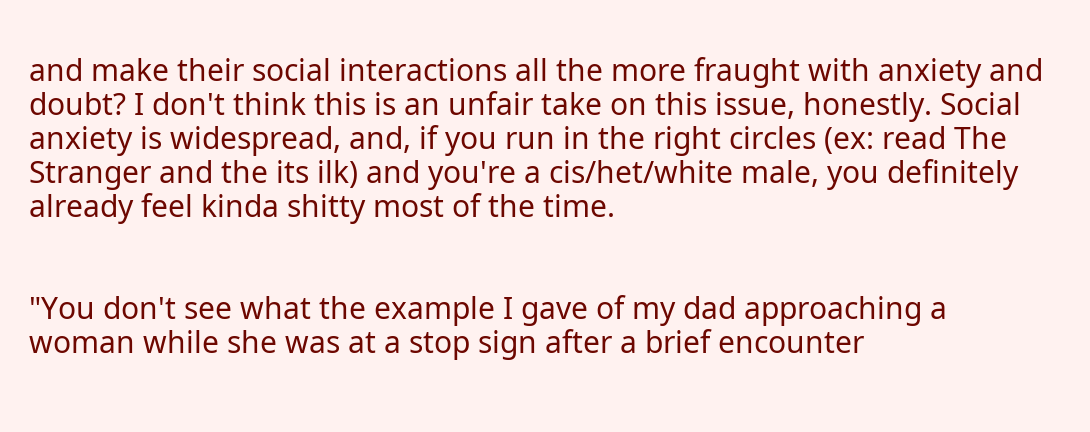and make their social interactions all the more fraught with anxiety and doubt? I don't think this is an unfair take on this issue, honestly. Social anxiety is widespread, and, if you run in the right circles (ex: read The Stranger and the its ilk) and you're a cis/het/white male, you definitely already feel kinda shitty most of the time.


"You don't see what the example I gave of my dad approaching a woman while she was at a stop sign after a brief encounter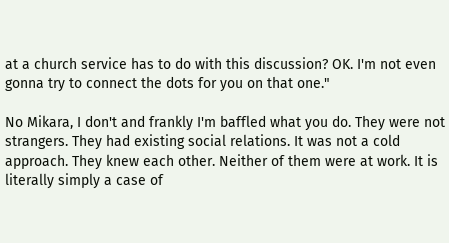at a church service has to do with this discussion? OK. I'm not even gonna try to connect the dots for you on that one."

No Mikara, I don't and frankly I'm baffled what you do. They were not strangers. They had existing social relations. It was not a cold approach. They knew each other. Neither of them were at work. It is literally simply a case of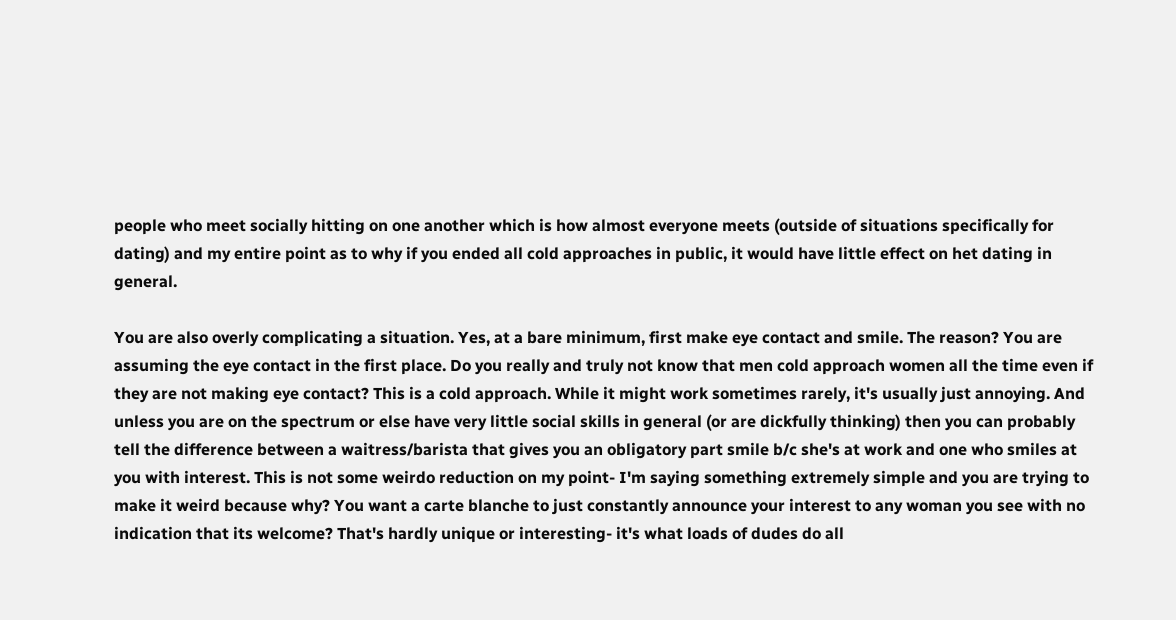people who meet socially hitting on one another which is how almost everyone meets (outside of situations specifically for dating) and my entire point as to why if you ended all cold approaches in public, it would have little effect on het dating in general.

You are also overly complicating a situation. Yes, at a bare minimum, first make eye contact and smile. The reason? You are assuming the eye contact in the first place. Do you really and truly not know that men cold approach women all the time even if they are not making eye contact? This is a cold approach. While it might work sometimes rarely, it's usually just annoying. And unless you are on the spectrum or else have very little social skills in general (or are dickfully thinking) then you can probably tell the difference between a waitress/barista that gives you an obligatory part smile b/c she's at work and one who smiles at you with interest. This is not some weirdo reduction on my point- I'm saying something extremely simple and you are trying to make it weird because why? You want a carte blanche to just constantly announce your interest to any woman you see with no indication that its welcome? That's hardly unique or interesting- it's what loads of dudes do all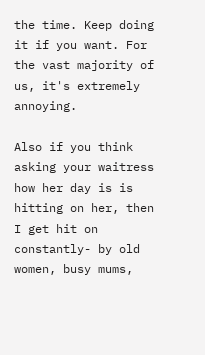the time. Keep doing it if you want. For the vast majority of us, it's extremely annoying.

Also if you think asking your waitress how her day is is hitting on her, then I get hit on constantly- by old women, busy mums,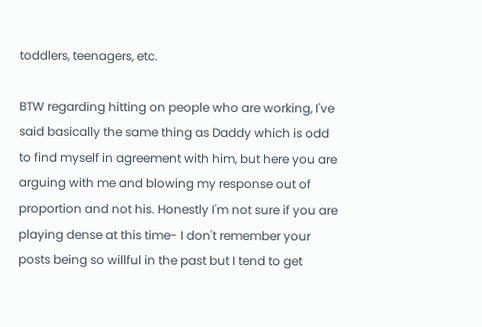toddlers, teenagers, etc.

BTW regarding hitting on people who are working, I've said basically the same thing as Daddy which is odd to find myself in agreement with him, but here you are arguing with me and blowing my response out of proportion and not his. Honestly I'm not sure if you are playing dense at this time- I don't remember your posts being so willful in the past but I tend to get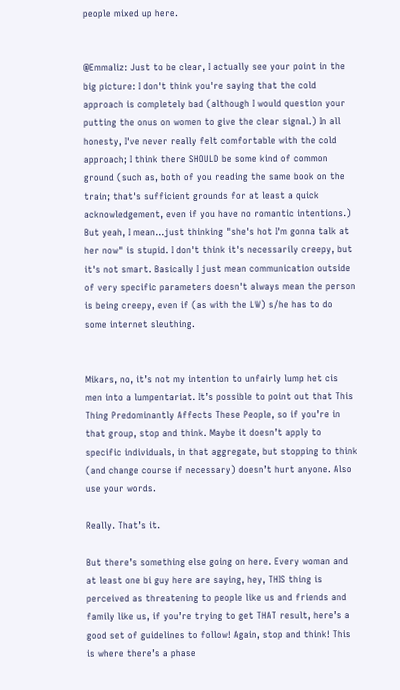people mixed up here.


@Emmaliz: Just to be clear, I actually see your point in the big picture: I don't think you're saying that the cold approach is completely bad (although I would question your putting the onus on women to give the clear signal.) In all honesty, I've never really felt comfortable with the cold approach; I think there SHOULD be some kind of common ground (such as, both of you reading the same book on the train; that's sufficient grounds for at least a quick acknowledgement, even if you have no romantic intentions.) But yeah, I mean...just thinking "she's hot I'm gonna talk at her now" is stupid. I don't think it's necessarily creepy, but it's not smart. Basically I just mean communication outside of very specific parameters doesn't always mean the person is being creepy, even if (as with the LW) s/he has to do some internet sleuthing.


Mikars, no, it’s not my intention to unfairly lump het cis men into a lumpentariat. It’s possible to point out that This Thing Predominantly Affects These People, so if you’re in that group, stop and think. Maybe it doesn’t apply to specific individuals, in that aggregate, but stopping to think (and change course if necessary) doesn’t hurt anyone. Also use your words.

Really. That’s it.

But there’s something else going on here. Every woman and at least one bi guy here are saying, hey, THIS thing is perceived as threatening to people like us and friends and family like us, if you’re trying to get THAT result, here’s a good set of guidelines to follow! Again, stop and think! This is where there’s a phase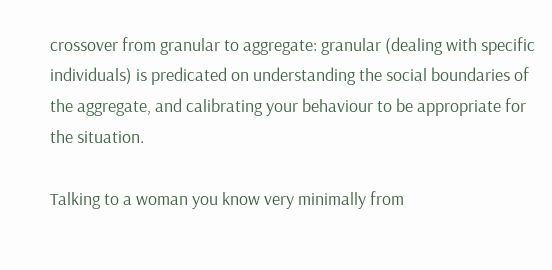crossover from granular to aggregate: granular (dealing with specific individuals) is predicated on understanding the social boundaries of the aggregate, and calibrating your behaviour to be appropriate for the situation.

Talking to a woman you know very minimally from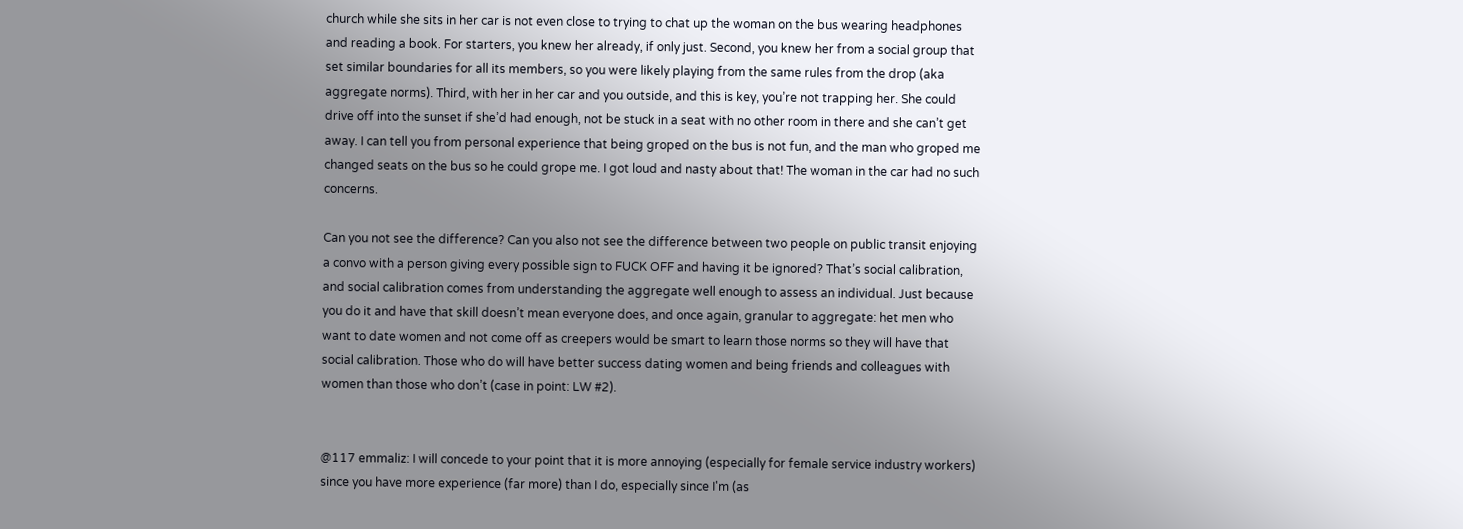church while she sits in her car is not even close to trying to chat up the woman on the bus wearing headphones and reading a book. For starters, you knew her already, if only just. Second, you knew her from a social group that set similar boundaries for all its members, so you were likely playing from the same rules from the drop (aka aggregate norms). Third, with her in her car and you outside, and this is key, you’re not trapping her. She could drive off into the sunset if she’d had enough, not be stuck in a seat with no other room in there and she can’t get away. I can tell you from personal experience that being groped on the bus is not fun, and the man who groped me changed seats on the bus so he could grope me. I got loud and nasty about that! The woman in the car had no such concerns.

Can you not see the difference? Can you also not see the difference between two people on public transit enjoying a convo with a person giving every possible sign to FUCK OFF and having it be ignored? That’s social calibration, and social calibration comes from understanding the aggregate well enough to assess an individual. Just because you do it and have that skill doesn’t mean everyone does, and once again, granular to aggregate: het men who want to date women and not come off as creepers would be smart to learn those norms so they will have that social calibration. Those who do will have better success dating women and being friends and colleagues with women than those who don’t (case in point: LW #2).


@117 emmaliz: I will concede to your point that it is more annoying (especially for female service industry workers) since you have more experience (far more) than I do, especially since I'm (as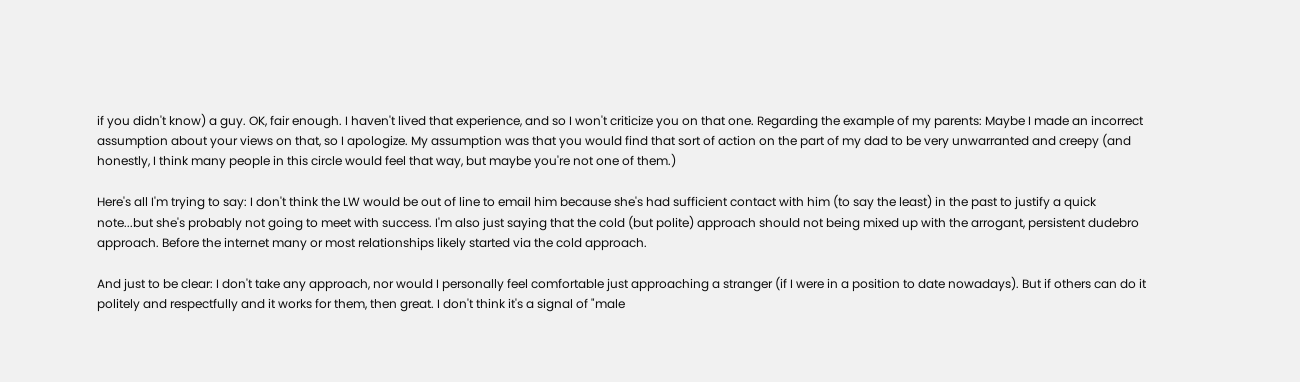if you didn't know) a guy. OK, fair enough. I haven't lived that experience, and so I won't criticize you on that one. Regarding the example of my parents: Maybe I made an incorrect assumption about your views on that, so I apologize. My assumption was that you would find that sort of action on the part of my dad to be very unwarranted and creepy (and honestly, I think many people in this circle would feel that way, but maybe you're not one of them.)

Here's all I'm trying to say: I don't think the LW would be out of line to email him because she's had sufficient contact with him (to say the least) in the past to justify a quick note...but she's probably not going to meet with success. I'm also just saying that the cold (but polite) approach should not being mixed up with the arrogant, persistent dudebro approach. Before the internet many or most relationships likely started via the cold approach.

And just to be clear: I don't take any approach, nor would I personally feel comfortable just approaching a stranger (if I were in a position to date nowadays). But if others can do it politely and respectfully and it works for them, then great. I don't think it's a signal of "male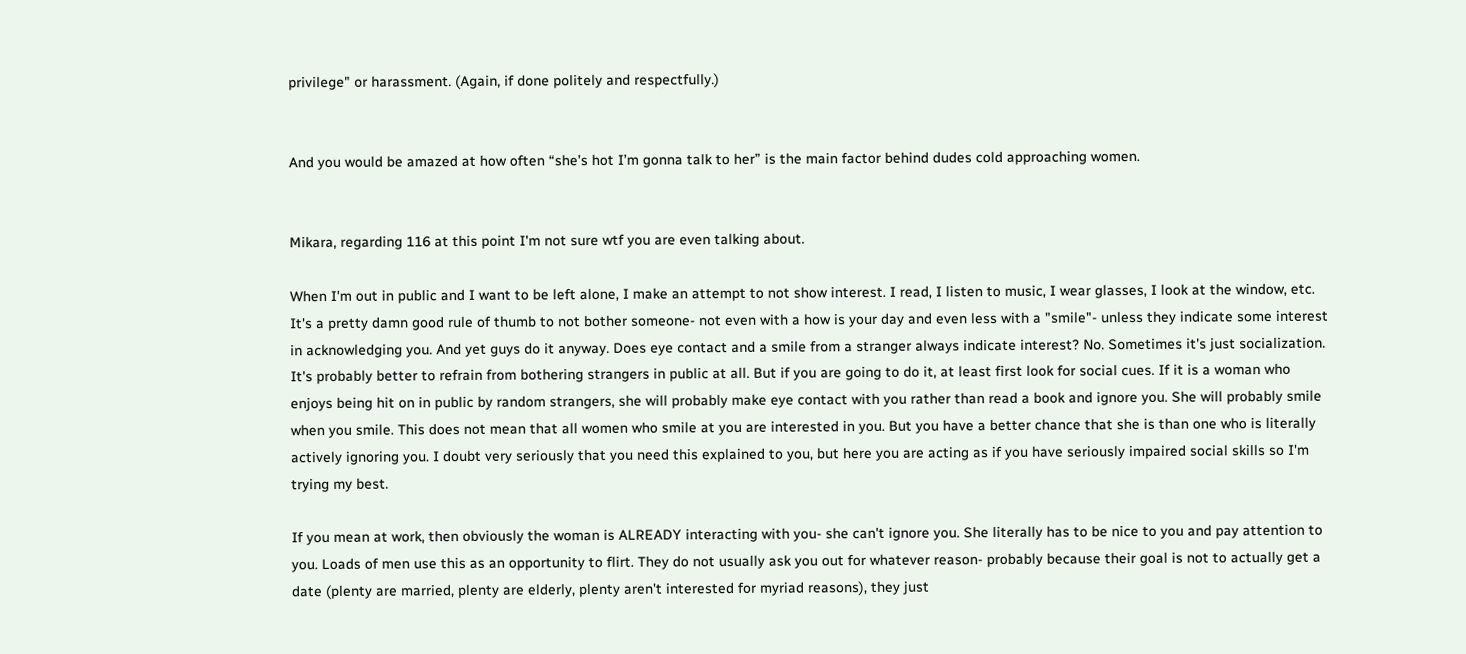privilege" or harassment. (Again, if done politely and respectfully.)


And you would be amazed at how often “she’s hot I’m gonna talk to her” is the main factor behind dudes cold approaching women.


Mikara, regarding 116 at this point I'm not sure wtf you are even talking about.

When I'm out in public and I want to be left alone, I make an attempt to not show interest. I read, I listen to music, I wear glasses, I look at the window, etc. It's a pretty damn good rule of thumb to not bother someone- not even with a how is your day and even less with a "smile"- unless they indicate some interest in acknowledging you. And yet guys do it anyway. Does eye contact and a smile from a stranger always indicate interest? No. Sometimes it's just socialization. It's probably better to refrain from bothering strangers in public at all. But if you are going to do it, at least first look for social cues. If it is a woman who enjoys being hit on in public by random strangers, she will probably make eye contact with you rather than read a book and ignore you. She will probably smile when you smile. This does not mean that all women who smile at you are interested in you. But you have a better chance that she is than one who is literally actively ignoring you. I doubt very seriously that you need this explained to you, but here you are acting as if you have seriously impaired social skills so I'm trying my best.

If you mean at work, then obviously the woman is ALREADY interacting with you- she can't ignore you. She literally has to be nice to you and pay attention to you. Loads of men use this as an opportunity to flirt. They do not usually ask you out for whatever reason- probably because their goal is not to actually get a date (plenty are married, plenty are elderly, plenty aren't interested for myriad reasons), they just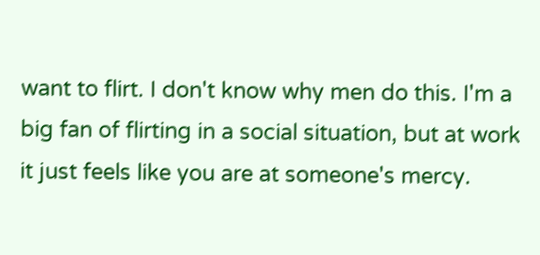want to flirt. I don't know why men do this. I'm a big fan of flirting in a social situation, but at work it just feels like you are at someone's mercy.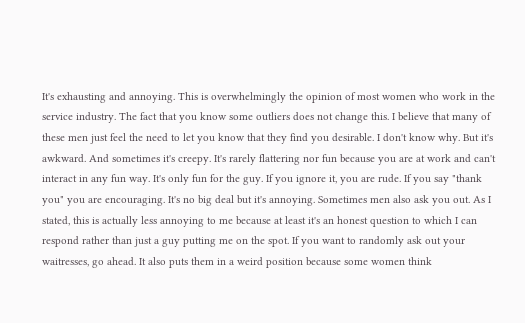It's exhausting and annoying. This is overwhelmingly the opinion of most women who work in the service industry. The fact that you know some outliers does not change this. I believe that many of these men just feel the need to let you know that they find you desirable. I don't know why. But it's awkward. And sometimes it's creepy. It's rarely flattering nor fun because you are at work and can't interact in any fun way. It's only fun for the guy. If you ignore it, you are rude. If you say "thank you" you are encouraging. It's no big deal but it's annoying. Sometimes men also ask you out. As I stated, this is actually less annoying to me because at least it's an honest question to which I can respond rather than just a guy putting me on the spot. If you want to randomly ask out your waitresses, go ahead. It also puts them in a weird position because some women think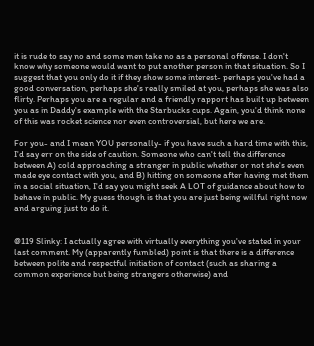it is rude to say no and some men take no as a personal offense. I don't know why someone would want to put another person in that situation. So I suggest that you only do it if they show some interest- perhaps you've had a good conversation, perhaps she's really smiled at you, perhaps she was also flirty. Perhaps you are a regular and a friendly rapport has built up between you as in Daddy's example with the Starbucks cups. Again, you'd think none of this was rocket science nor even controversial, but here we are.

For you- and I mean YOU personally- if you have such a hard time with this, I'd say err on the side of caution. Someone who can't tell the difference between A) cold approaching a stranger in public whether or not she's even made eye contact with you, and B) hitting on someone after having met them in a social situation, I'd say you might seek A LOT of guidance about how to behave in public. My guess though is that you are just being willful right now and arguing just to do it.


@119 Slinky: I actually agree with virtually everything you've stated in your last comment. My (apparently fumbled) point is that there is a difference between polite and respectful initiation of contact (such as sharing a common experience but being strangers otherwise) and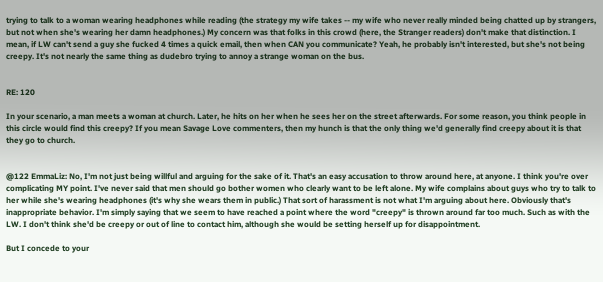trying to talk to a woman wearing headphones while reading (the strategy my wife takes -- my wife who never really minded being chatted up by strangers, but not when she's wearing her damn headphones.) My concern was that folks in this crowd (here, the Stranger readers) don't make that distinction. I mean, if LW can't send a guy she fucked 4 times a quick email, then when CAN you communicate? Yeah, he probably isn't interested, but she's not being creepy. It's not nearly the same thing as dudebro trying to annoy a strange woman on the bus.


RE: 120

In your scenario, a man meets a woman at church. Later, he hits on her when he sees her on the street afterwards. For some reason, you think people in this circle would find this creepy? If you mean Savage Love commenters, then my hunch is that the only thing we'd generally find creepy about it is that they go to church.


@122 EmmaLiz: No, I'm not just being willful and arguing for the sake of it. That's an easy accusation to throw around here, at anyone. I think you're over complicating MY point. I've never said that men should go bother women who clearly want to be left alone. My wife complains about guys who try to talk to her while she's wearing headphones (it's why she wears them in public.) That sort of harassment is not what I'm arguing about here. Obviously that's inappropriate behavior. I'm simply saying that we seem to have reached a point where the word "creepy" is thrown around far too much. Such as with the LW. I don't think she'd be creepy or out of line to contact him, although she would be setting herself up for disappointment.

But I concede to your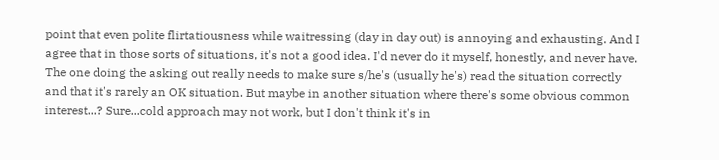point that even polite flirtatiousness while waitressing (day in day out) is annoying and exhausting. And I agree that in those sorts of situations, it's not a good idea. I'd never do it myself, honestly, and never have. The one doing the asking out really needs to make sure s/he's (usually he's) read the situation correctly and that it's rarely an OK situation. But maybe in another situation where there's some obvious common interest...? Sure...cold approach may not work, but I don't think it's in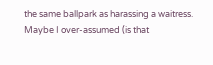the same ballpark as harassing a waitress. Maybe I over-assumed (is that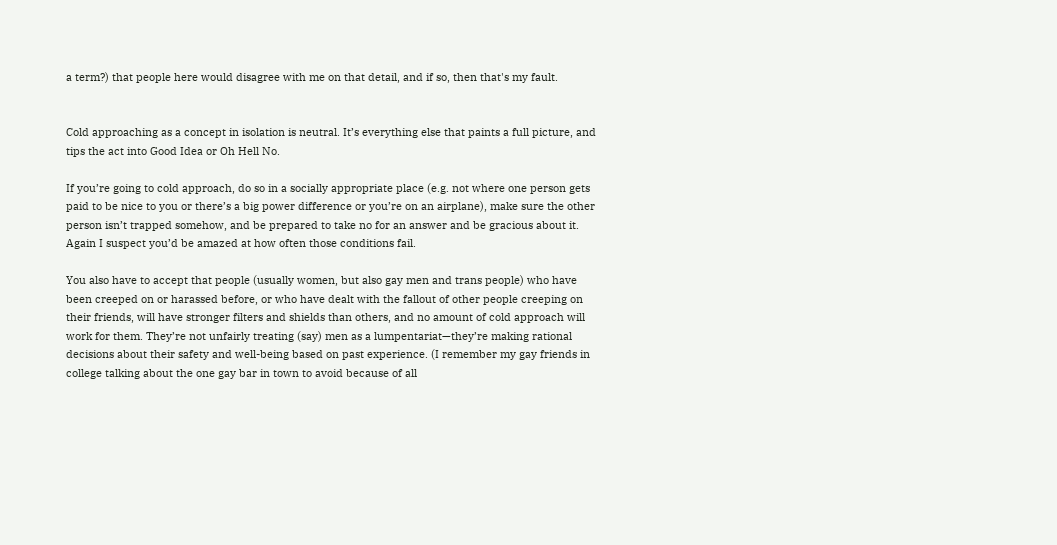a term?) that people here would disagree with me on that detail, and if so, then that's my fault.


Cold approaching as a concept in isolation is neutral. It’s everything else that paints a full picture, and tips the act into Good Idea or Oh Hell No.

If you’re going to cold approach, do so in a socially appropriate place (e.g. not where one person gets paid to be nice to you or there’s a big power difference or you’re on an airplane), make sure the other person isn’t trapped somehow, and be prepared to take no for an answer and be gracious about it. Again I suspect you’d be amazed at how often those conditions fail.

You also have to accept that people (usually women, but also gay men and trans people) who have been creeped on or harassed before, or who have dealt with the fallout of other people creeping on their friends, will have stronger filters and shields than others, and no amount of cold approach will work for them. They’re not unfairly treating (say) men as a lumpentariat—they’re making rational decisions about their safety and well-being based on past experience. (I remember my gay friends in college talking about the one gay bar in town to avoid because of all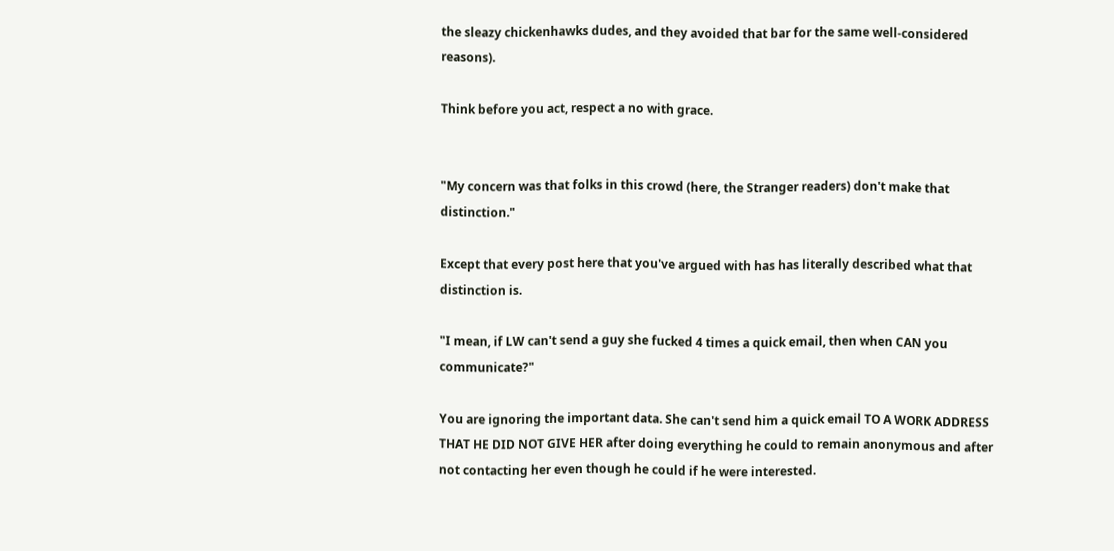the sleazy chickenhawks dudes, and they avoided that bar for the same well-considered reasons).

Think before you act, respect a no with grace.


"My concern was that folks in this crowd (here, the Stranger readers) don't make that distinction."

Except that every post here that you've argued with has has literally described what that distinction is.

"I mean, if LW can't send a guy she fucked 4 times a quick email, then when CAN you communicate?"

You are ignoring the important data. She can't send him a quick email TO A WORK ADDRESS THAT HE DID NOT GIVE HER after doing everything he could to remain anonymous and after not contacting her even though he could if he were interested.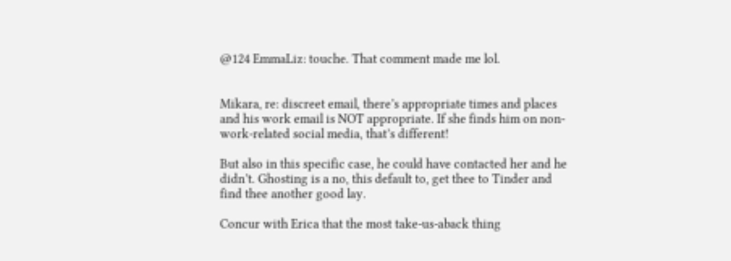@124 EmmaLiz: touche. That comment made me lol.


Mikara, re: discreet email, there’s appropriate times and places and his work email is NOT appropriate. If she finds him on non-work-related social media, that’s different!

But also in this specific case, he could have contacted her and he didn’t. Ghosting is a no, this default to, get thee to Tinder and find thee another good lay.

Concur with Erica that the most take-us-aback thing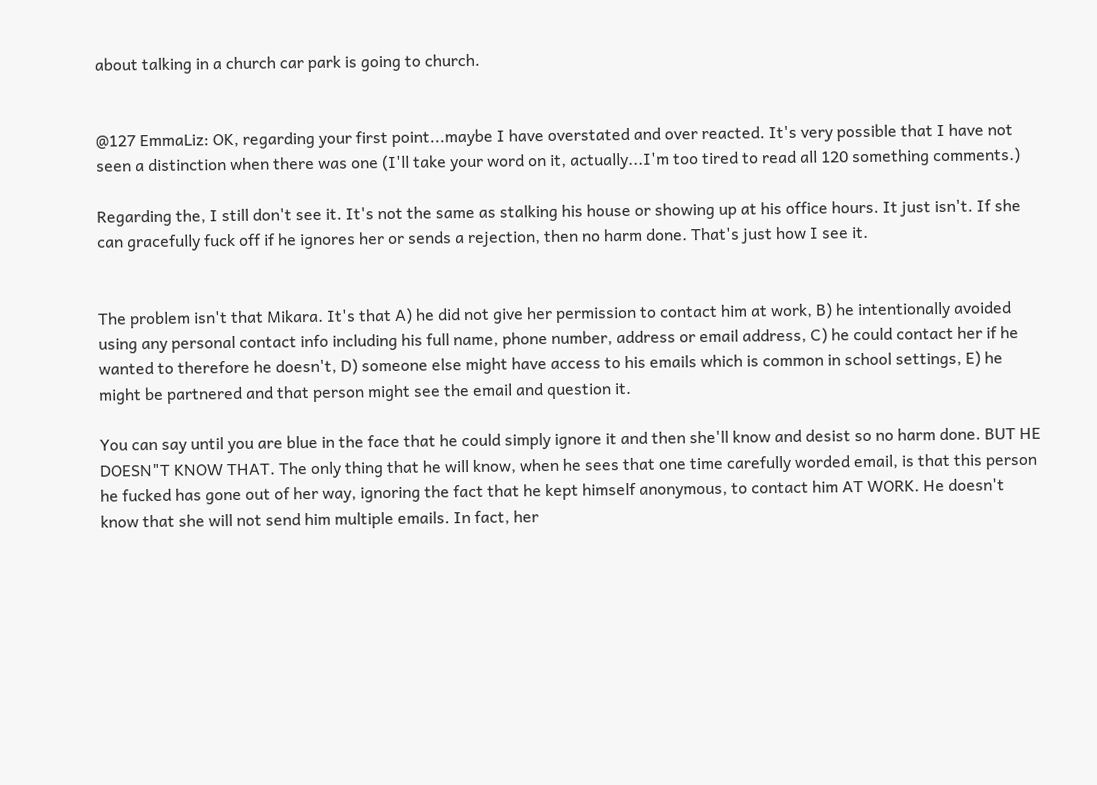about talking in a church car park is going to church.


@127 EmmaLiz: OK, regarding your first point...maybe I have overstated and over reacted. It's very possible that I have not seen a distinction when there was one (I'll take your word on it, actually...I'm too tired to read all 120 something comments.)

Regarding the, I still don't see it. It's not the same as stalking his house or showing up at his office hours. It just isn't. If she can gracefully fuck off if he ignores her or sends a rejection, then no harm done. That's just how I see it.


The problem isn't that Mikara. It's that A) he did not give her permission to contact him at work, B) he intentionally avoided using any personal contact info including his full name, phone number, address or email address, C) he could contact her if he wanted to therefore he doesn't, D) someone else might have access to his emails which is common in school settings, E) he might be partnered and that person might see the email and question it.

You can say until you are blue in the face that he could simply ignore it and then she'll know and desist so no harm done. BUT HE DOESN"T KNOW THAT. The only thing that he will know, when he sees that one time carefully worded email, is that this person he fucked has gone out of her way, ignoring the fact that he kept himself anonymous, to contact him AT WORK. He doesn't know that she will not send him multiple emails. In fact, her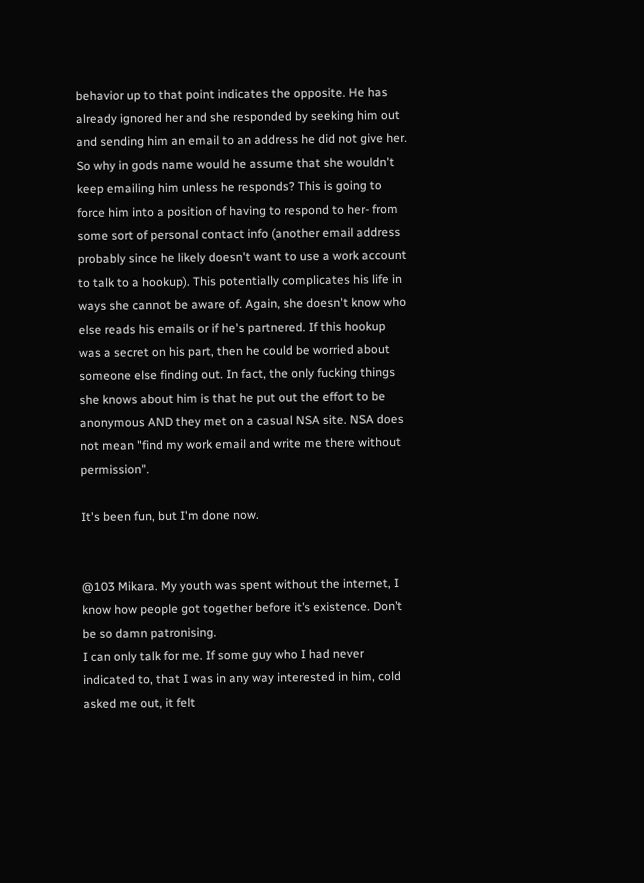behavior up to that point indicates the opposite. He has already ignored her and she responded by seeking him out and sending him an email to an address he did not give her. So why in gods name would he assume that she wouldn't keep emailing him unless he responds? This is going to force him into a position of having to respond to her- from some sort of personal contact info (another email address probably since he likely doesn't want to use a work account to talk to a hookup). This potentially complicates his life in ways she cannot be aware of. Again, she doesn't know who else reads his emails or if he's partnered. If this hookup was a secret on his part, then he could be worried about someone else finding out. In fact, the only fucking things she knows about him is that he put out the effort to be anonymous AND they met on a casual NSA site. NSA does not mean "find my work email and write me there without permission".

It's been fun, but I'm done now.


@103 Mikara. My youth was spent without the internet, I know how people got together before it’s existence. Don’t be so damn patronising.
I can only talk for me. If some guy who I had never indicated to, that I was in any way interested in him, cold asked me out, it felt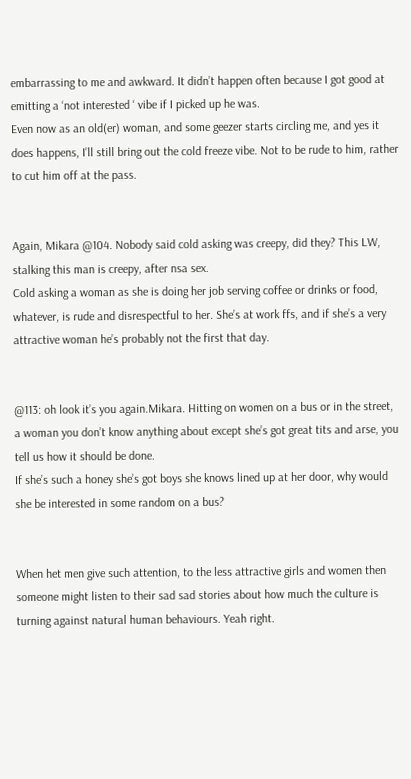embarrassing to me and awkward. It didn’t happen often because I got good at emitting a ‘not interested ‘ vibe if I picked up he was.
Even now as an old(er) woman, and some geezer starts circling me, and yes it does happens, I’ll still bring out the cold freeze vibe. Not to be rude to him, rather to cut him off at the pass.


Again, Mikara @104. Nobody said cold asking was creepy, did they? This LW, stalking this man is creepy, after nsa sex.
Cold asking a woman as she is doing her job serving coffee or drinks or food, whatever, is rude and disrespectful to her. She’s at work ffs, and if she’s a very attractive woman he’s probably not the first that day.


@113: oh look it’s you again.Mikara. Hitting on women on a bus or in the street, a woman you don’t know anything about except she’s got great tits and arse, you tell us how it should be done.
If she’s such a honey she’s got boys she knows lined up at her door, why would she be interested in some random on a bus?


When het men give such attention, to the less attractive girls and women then someone might listen to their sad sad stories about how much the culture is turning against natural human behaviours. Yeah right.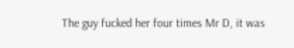The guy fucked her four times Mr D, it was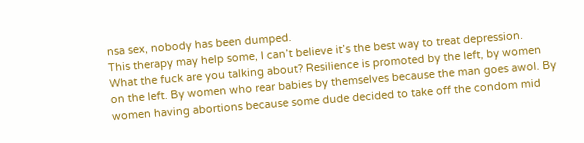nsa sex, nobody has been dumped.
This therapy may help some, I can’t believe it’s the best way to treat depression.
What the fuck are you talking about? Resilience is promoted by the left, by women on the left. By women who rear babies by themselves because the man goes awol. By women having abortions because some dude decided to take off the condom mid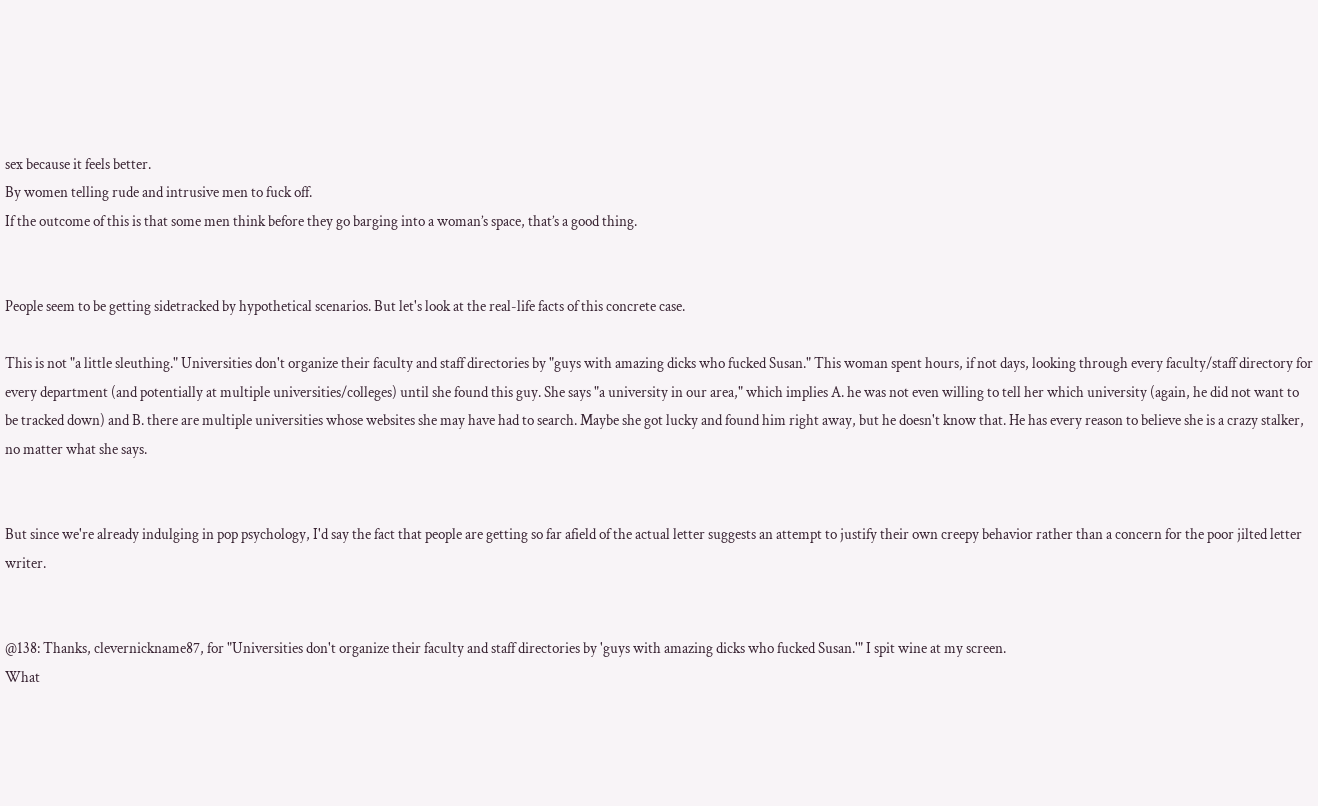sex because it feels better.
By women telling rude and intrusive men to fuck off.
If the outcome of this is that some men think before they go barging into a woman’s space, that’s a good thing.


People seem to be getting sidetracked by hypothetical scenarios. But let's look at the real-life facts of this concrete case.

This is not "a little sleuthing." Universities don't organize their faculty and staff directories by "guys with amazing dicks who fucked Susan." This woman spent hours, if not days, looking through every faculty/staff directory for every department (and potentially at multiple universities/colleges) until she found this guy. She says "a university in our area," which implies A. he was not even willing to tell her which university (again, he did not want to be tracked down) and B. there are multiple universities whose websites she may have had to search. Maybe she got lucky and found him right away, but he doesn't know that. He has every reason to believe she is a crazy stalker, no matter what she says.


But since we're already indulging in pop psychology, I'd say the fact that people are getting so far afield of the actual letter suggests an attempt to justify their own creepy behavior rather than a concern for the poor jilted letter writer.


@138: Thanks, clevernickname87, for "Universities don't organize their faculty and staff directories by 'guys with amazing dicks who fucked Susan.'" I spit wine at my screen.
What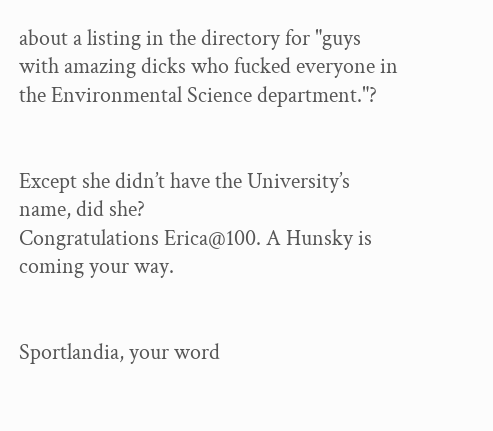about a listing in the directory for "guys with amazing dicks who fucked everyone in the Environmental Science department."?


Except she didn’t have the University’s name, did she?
Congratulations Erica@100. A Hunsky is coming your way.


Sportlandia, your word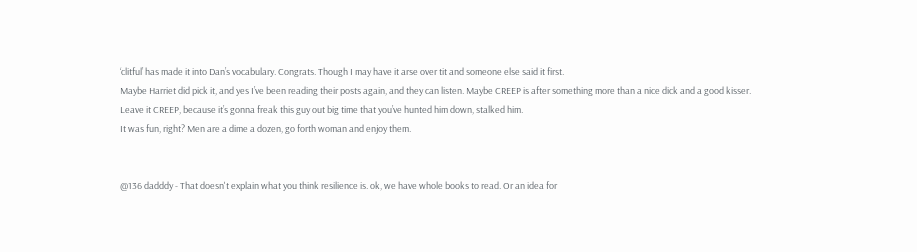‘clitful’ has made it into Dan’s vocabulary. Congrats. Though I may have it arse over tit and someone else said it first.
Maybe Harriet did pick it, and yes I’ve been reading their posts again, and they can listen. Maybe CREEP is after something more than a nice dick and a good kisser.
Leave it CREEP, because it’s gonna freak this guy out big time that you’ve hunted him down, stalked him.
It was fun, right? Men are a dime a dozen, go forth woman and enjoy them.


@136 dadddy - That doesn't explain what you think resilience is. ok, we have whole books to read. Or an idea for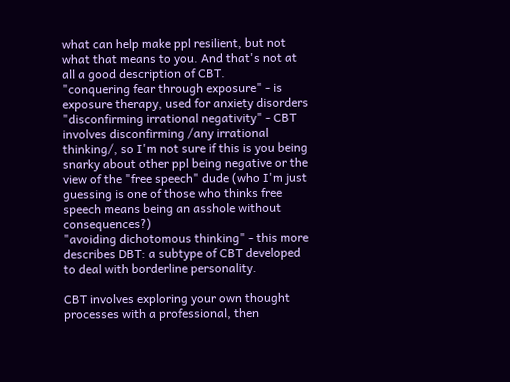what can help make ppl resilient, but not what that means to you. And that's not at all a good description of CBT.
"conquering fear through exposure" - is exposure therapy, used for anxiety disorders
"disconfirming irrational negativity" - CBT involves disconfirming /any irrational thinking/, so I'm not sure if this is you being snarky about other ppl being negative or the view of the "free speech" dude (who I'm just guessing is one of those who thinks free speech means being an asshole without consequences?)
"avoiding dichotomous thinking" - this more describes DBT: a subtype of CBT developed to deal with borderline personality.

CBT involves exploring your own thought processes with a professional, then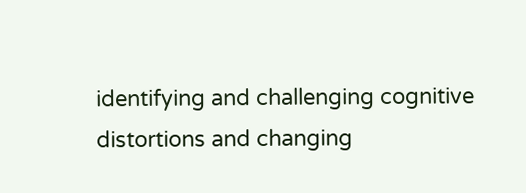identifying and challenging cognitive distortions and changing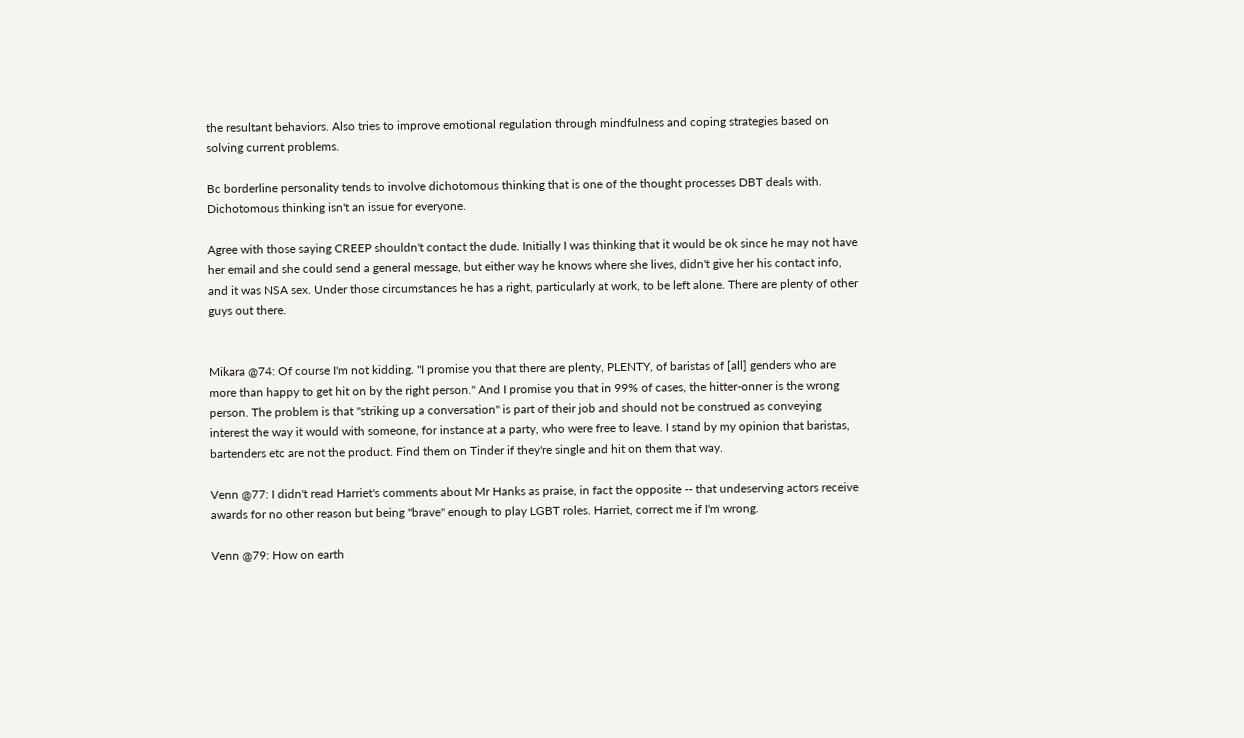the resultant behaviors. Also tries to improve emotional regulation through mindfulness and coping strategies based on solving current problems.

Bc borderline personality tends to involve dichotomous thinking that is one of the thought processes DBT deals with. Dichotomous thinking isn't an issue for everyone.

Agree with those saying CREEP shouldn't contact the dude. Initially I was thinking that it would be ok since he may not have her email and she could send a general message, but either way he knows where she lives, didn't give her his contact info, and it was NSA sex. Under those circumstances he has a right, particularly at work, to be left alone. There are plenty of other guys out there.


Mikara @74: Of course I'm not kidding. "I promise you that there are plenty, PLENTY, of baristas of [all] genders who are more than happy to get hit on by the right person." And I promise you that in 99% of cases, the hitter-onner is the wrong person. The problem is that "striking up a conversation" is part of their job and should not be construed as conveying interest the way it would with someone, for instance at a party, who were free to leave. I stand by my opinion that baristas, bartenders etc are not the product. Find them on Tinder if they're single and hit on them that way.

Venn @77: I didn't read Harriet's comments about Mr Hanks as praise, in fact the opposite -- that undeserving actors receive awards for no other reason but being "brave" enough to play LGBT roles. Harriet, correct me if I'm wrong.

Venn @79: How on earth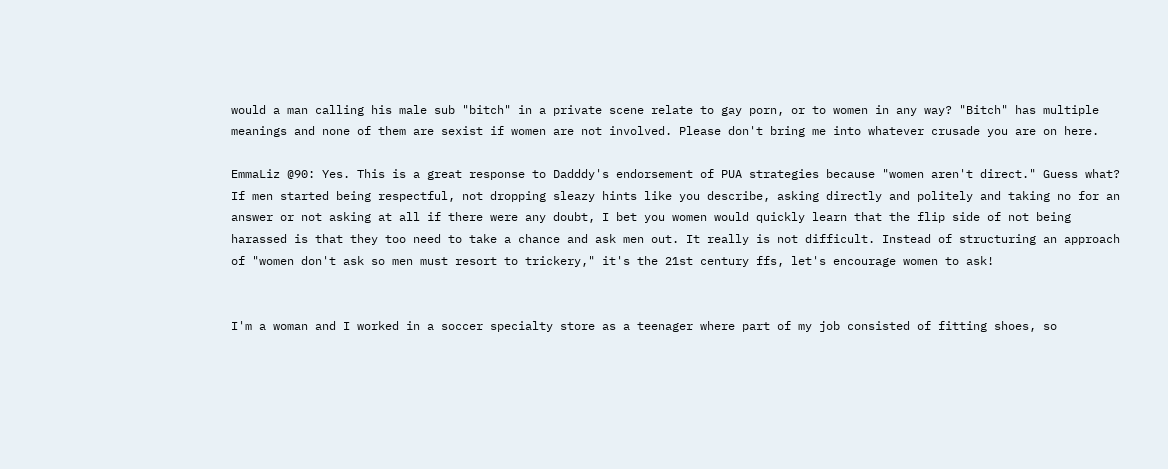would a man calling his male sub "bitch" in a private scene relate to gay porn, or to women in any way? "Bitch" has multiple meanings and none of them are sexist if women are not involved. Please don't bring me into whatever crusade you are on here.

EmmaLiz @90: Yes. This is a great response to Dadddy's endorsement of PUA strategies because "women aren't direct." Guess what? If men started being respectful, not dropping sleazy hints like you describe, asking directly and politely and taking no for an answer or not asking at all if there were any doubt, I bet you women would quickly learn that the flip side of not being harassed is that they too need to take a chance and ask men out. It really is not difficult. Instead of structuring an approach of "women don't ask so men must resort to trickery," it's the 21st century ffs, let's encourage women to ask!


I'm a woman and I worked in a soccer specialty store as a teenager where part of my job consisted of fitting shoes, so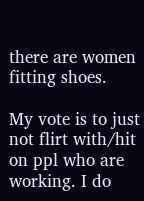there are women fitting shoes.

My vote is to just not flirt with/hit on ppl who are working. I do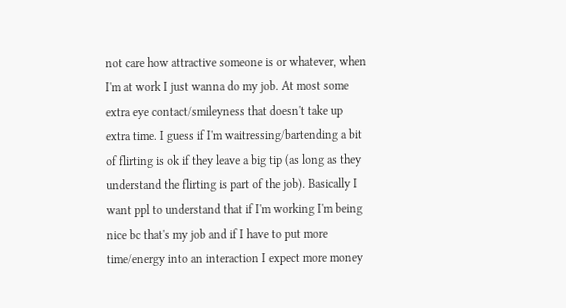not care how attractive someone is or whatever, when I'm at work I just wanna do my job. At most some extra eye contact/smileyness that doesn't take up extra time. I guess if I'm waitressing/bartending a bit of flirting is ok if they leave a big tip (as long as they understand the flirting is part of the job). Basically I want ppl to understand that if I'm working I'm being nice bc that's my job and if I have to put more time/energy into an interaction I expect more money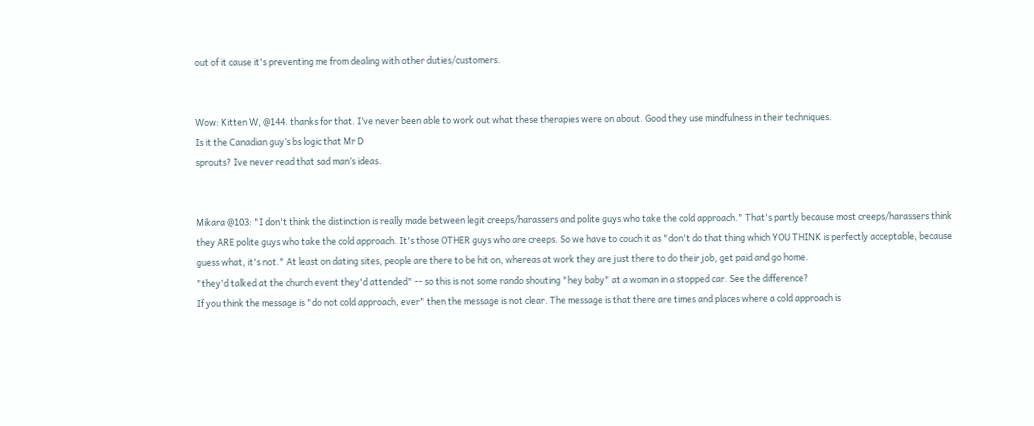out of it cause it's preventing me from dealing with other duties/customers.


Wow: Kitten W, @144. thanks for that. I’ve never been able to work out what these therapies were on about. Good they use mindfulness in their techniques.
Is it the Canadian guy’s bs logic that Mr D
sprouts? Ive never read that sad man’s ideas.


Mikara @103: "I don't think the distinction is really made between legit creeps/harassers and polite guys who take the cold approach." That's partly because most creeps/harassers think they ARE polite guys who take the cold approach. It's those OTHER guys who are creeps. So we have to couch it as "don't do that thing which YOU THINK is perfectly acceptable, because guess what, it's not." At least on dating sites, people are there to be hit on, whereas at work they are just there to do their job, get paid and go home.
"they'd talked at the church event they'd attended" -- so this is not some rando shouting "hey baby" at a woman in a stopped car. See the difference?
If you think the message is "do not cold approach, ever" then the message is not clear. The message is that there are times and places where a cold approach is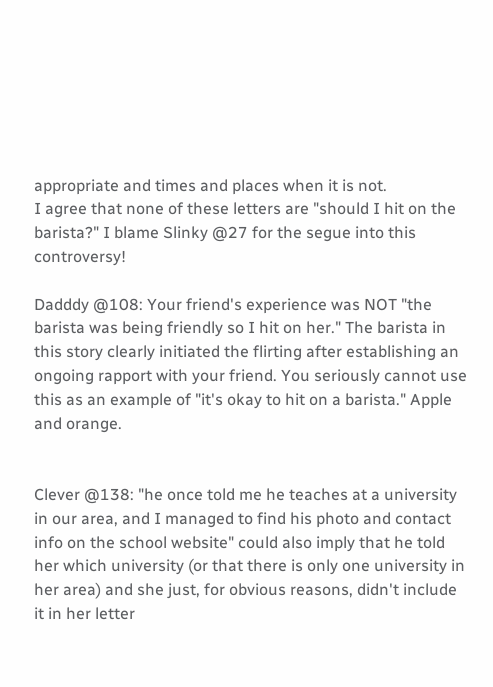appropriate and times and places when it is not.
I agree that none of these letters are "should I hit on the barista?" I blame Slinky @27 for the segue into this controversy!

Dadddy @108: Your friend's experience was NOT "the barista was being friendly so I hit on her." The barista in this story clearly initiated the flirting after establishing an ongoing rapport with your friend. You seriously cannot use this as an example of "it's okay to hit on a barista." Apple and orange.


Clever @138: "he once told me he teaches at a university in our area, and I managed to find his photo and contact info on the school website" could also imply that he told her which university (or that there is only one university in her area) and she just, for obvious reasons, didn't include it in her letter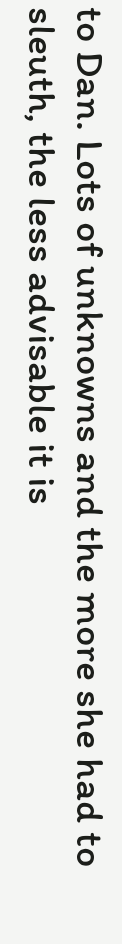to Dan. Lots of unknowns and the more she had to sleuth, the less advisable it is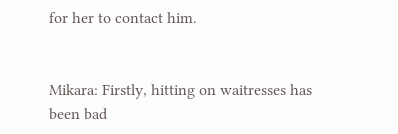for her to contact him.


Mikara: Firstly, hitting on waitresses has been bad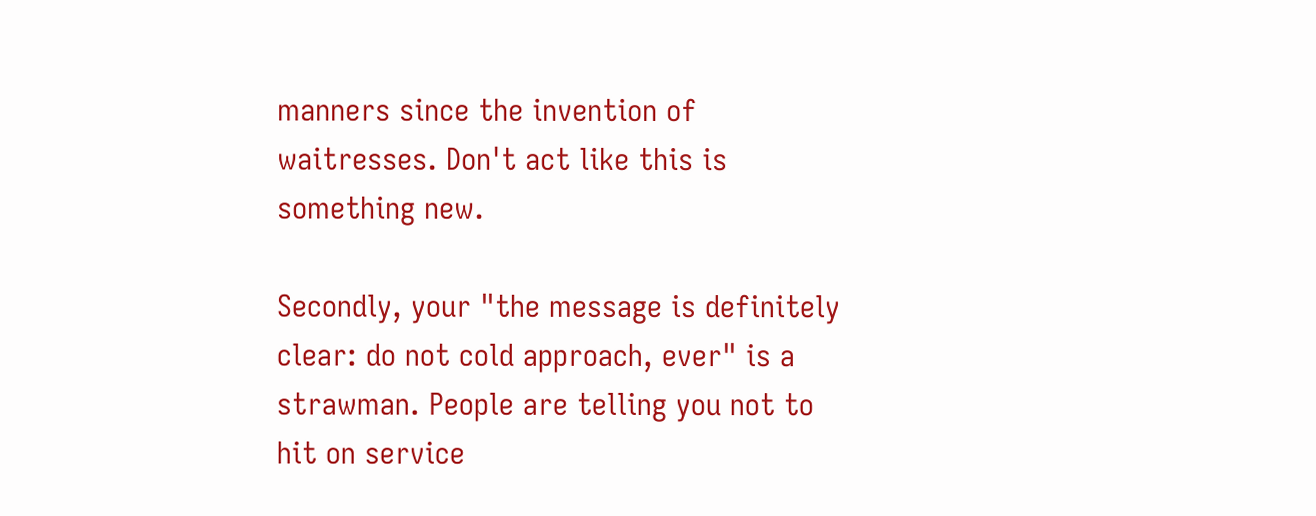manners since the invention of waitresses. Don't act like this is something new.

Secondly, your "the message is definitely clear: do not cold approach, ever" is a strawman. People are telling you not to hit on service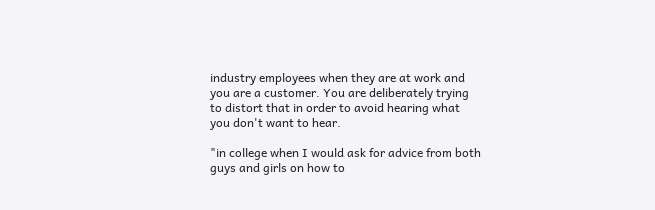industry employees when they are at work and you are a customer. You are deliberately trying to distort that in order to avoid hearing what you don't want to hear.

"in college when I would ask for advice from both guys and girls on how to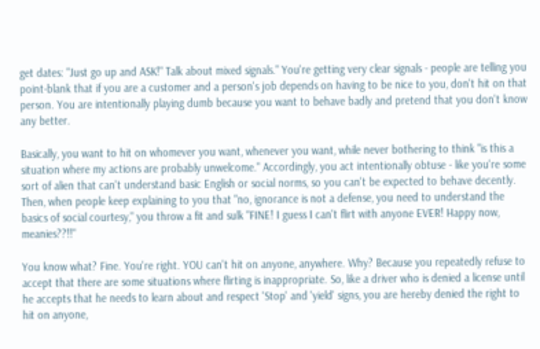get dates: "Just go up and ASK!" Talk about mixed signals." You're getting very clear signals - people are telling you point-blank that if you are a customer and a person's job depends on having to be nice to you, don't hit on that person. You are intentionally playing dumb because you want to behave badly and pretend that you don't know any better.

Basically, you want to hit on whomever you want, whenever you want, while never bothering to think "is this a situation where my actions are probably unwelcome." Accordingly, you act intentionally obtuse - like you're some sort of alien that can't understand basic English or social norms, so you can't be expected to behave decently. Then, when people keep explaining to you that "no, ignorance is not a defense, you need to understand the basics of social courtesy," you throw a fit and sulk "FINE! I guess I can't flirt with anyone EVER! Happy now, meanies??!!"

You know what? Fine. You're right. YOU can't hit on anyone, anywhere. Why? Because you repeatedly refuse to accept that there are some situations where flirting is inappropriate. So, like a driver who is denied a license until he accepts that he needs to learn about and respect 'Stop' and 'yield' signs, you are hereby denied the right to hit on anyone,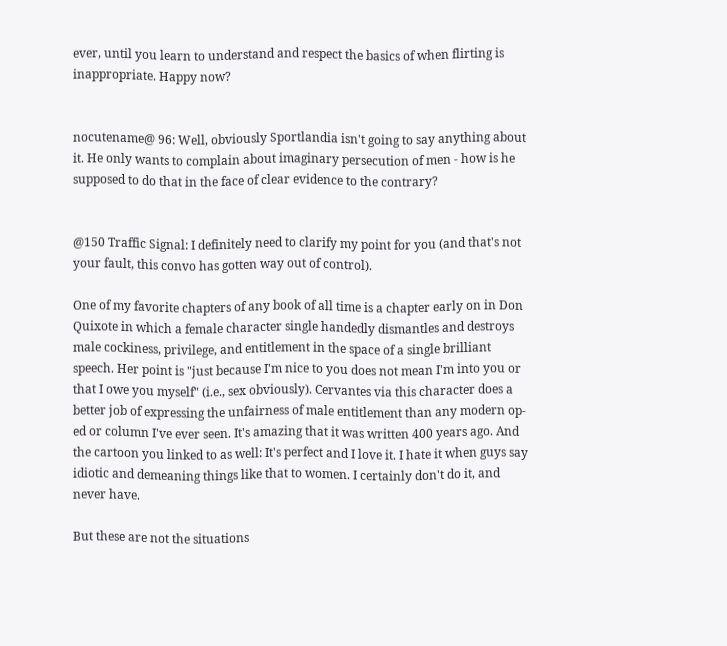ever, until you learn to understand and respect the basics of when flirting is inappropriate. Happy now?


nocutename@ 96: Well, obviously Sportlandia isn't going to say anything about it. He only wants to complain about imaginary persecution of men - how is he supposed to do that in the face of clear evidence to the contrary?


@150 Traffic Signal: I definitely need to clarify my point for you (and that's not your fault, this convo has gotten way out of control).

One of my favorite chapters of any book of all time is a chapter early on in Don Quixote in which a female character single handedly dismantles and destroys male cockiness, privilege, and entitlement in the space of a single brilliant speech. Her point is "just because I'm nice to you does not mean I'm into you or that I owe you myself" (i.e., sex obviously). Cervantes via this character does a better job of expressing the unfairness of male entitlement than any modern op-ed or column I've ever seen. It's amazing that it was written 400 years ago. And the cartoon you linked to as well: It's perfect and I love it. I hate it when guys say idiotic and demeaning things like that to women. I certainly don't do it, and never have.

But these are not the situations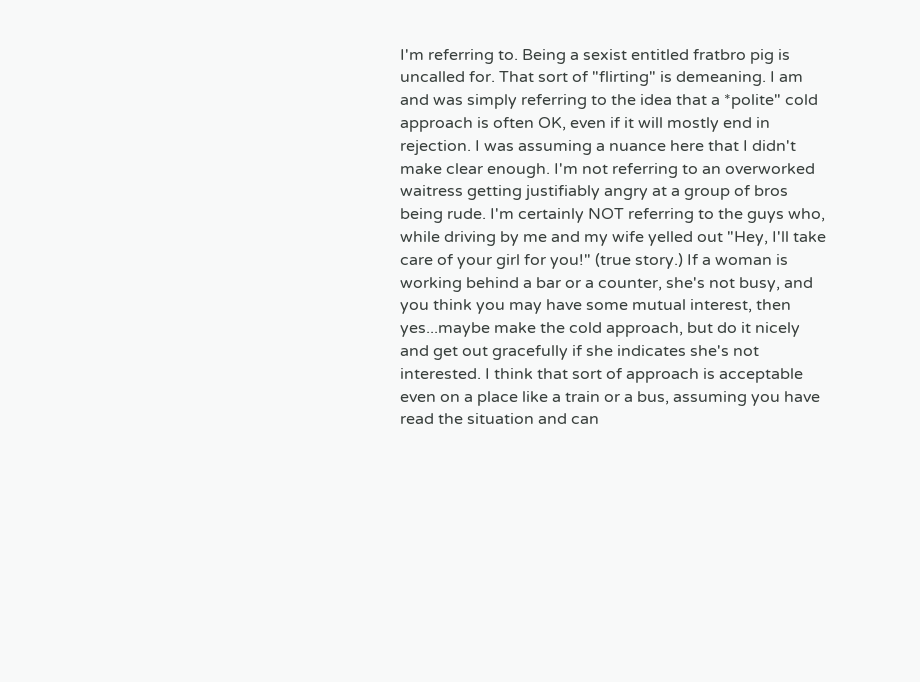I'm referring to. Being a sexist entitled fratbro pig is uncalled for. That sort of "flirting" is demeaning. I am and was simply referring to the idea that a *polite" cold approach is often OK, even if it will mostly end in rejection. I was assuming a nuance here that I didn't make clear enough. I'm not referring to an overworked waitress getting justifiably angry at a group of bros being rude. I'm certainly NOT referring to the guys who, while driving by me and my wife yelled out "Hey, I'll take care of your girl for you!" (true story.) If a woman is working behind a bar or a counter, she's not busy, and you think you may have some mutual interest, then yes...maybe make the cold approach, but do it nicely and get out gracefully if she indicates she's not interested. I think that sort of approach is acceptable even on a place like a train or a bus, assuming you have read the situation and can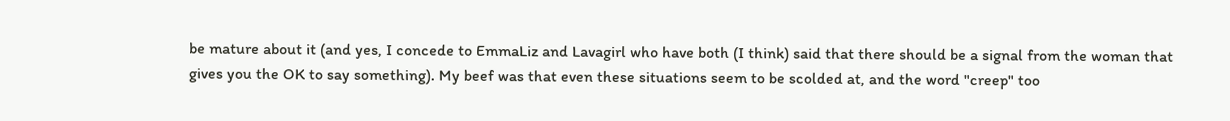be mature about it (and yes, I concede to EmmaLiz and Lavagirl who have both (I think) said that there should be a signal from the woman that gives you the OK to say something). My beef was that even these situations seem to be scolded at, and the word "creep" too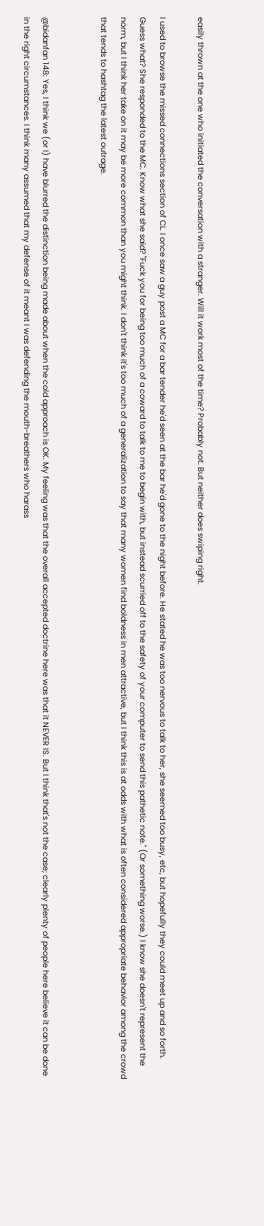easily thrown at the one who initiated the conversation with a stranger. Will it work most of the time? Probably not. But neither does swiping right.

I used to browse the missed connections section of CL. I once saw a guy post a MC for a bar tender he'd seen at the bar he'd gone to the night before. He stated he was too nervous to talk to her, she seemed too busy, etc, but hopefully they could meet up and so forth. Guess what? She responded to the MC. Know what she said? "Fuck you for being too much of a coward to talk to me to begin with, but instead scurried off to the safety of your computer to send this pathetic note." (Or something worse.) I know she doesn't represent the norm, but I think her take on it may be more common than you might think. I don't think it's too much of a generalization to say that many women find boldness in men attractive, but I think this is at odds with what is often considered appropriate behavior among the crowd that tends to hashtag the latest outrage.


@bidanfan 148: Yes, I think we (or I) have blurred the distinction being made about when the cold approach is OK. My feeling was that the overall accepted doctrine here was that it NEVER IS. But I think that's not the case; clearly plenty of people here believe it can be done in the right circumstances. I think many assumed that my defense of it meant I was defending the mouth-breathers who harass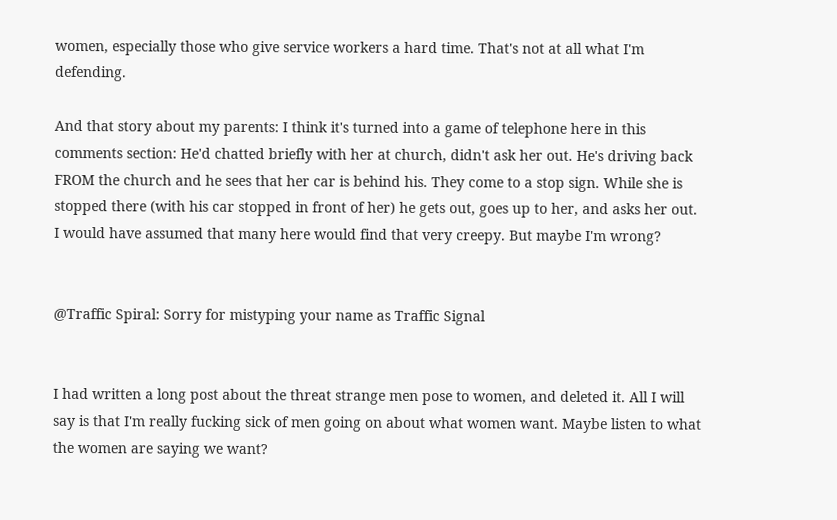women, especially those who give service workers a hard time. That's not at all what I'm defending.

And that story about my parents: I think it's turned into a game of telephone here in this comments section: He'd chatted briefly with her at church, didn't ask her out. He's driving back FROM the church and he sees that her car is behind his. They come to a stop sign. While she is stopped there (with his car stopped in front of her) he gets out, goes up to her, and asks her out. I would have assumed that many here would find that very creepy. But maybe I'm wrong?


@Traffic Spiral: Sorry for mistyping your name as Traffic Signal


I had written a long post about the threat strange men pose to women, and deleted it. All I will say is that I'm really fucking sick of men going on about what women want. Maybe listen to what the women are saying we want?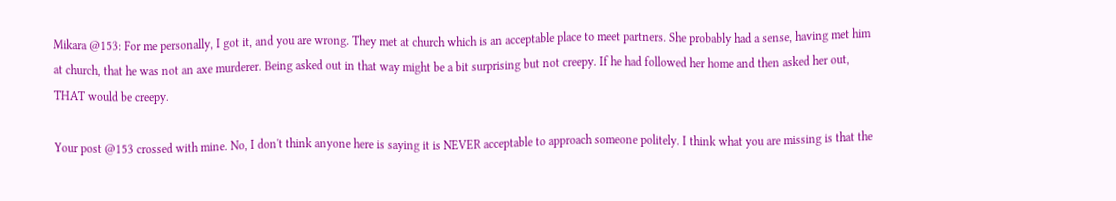Mikara @153: For me personally, I got it, and you are wrong. They met at church which is an acceptable place to meet partners. She probably had a sense, having met him at church, that he was not an axe murderer. Being asked out in that way might be a bit surprising but not creepy. If he had followed her home and then asked her out, THAT would be creepy.

Your post @153 crossed with mine. No, I don't think anyone here is saying it is NEVER acceptable to approach someone politely. I think what you are missing is that the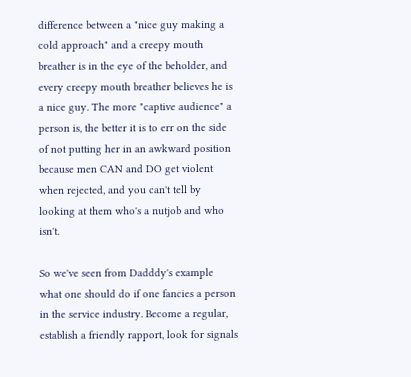difference between a "nice guy making a cold approach" and a creepy mouth breather is in the eye of the beholder, and every creepy mouth breather believes he is a nice guy. The more "captive audience" a person is, the better it is to err on the side of not putting her in an awkward position because men CAN and DO get violent when rejected, and you can't tell by looking at them who's a nutjob and who isn't.

So we've seen from Dadddy's example what one should do if one fancies a person in the service industry. Become a regular, establish a friendly rapport, look for signals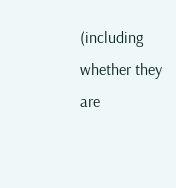(including whether they are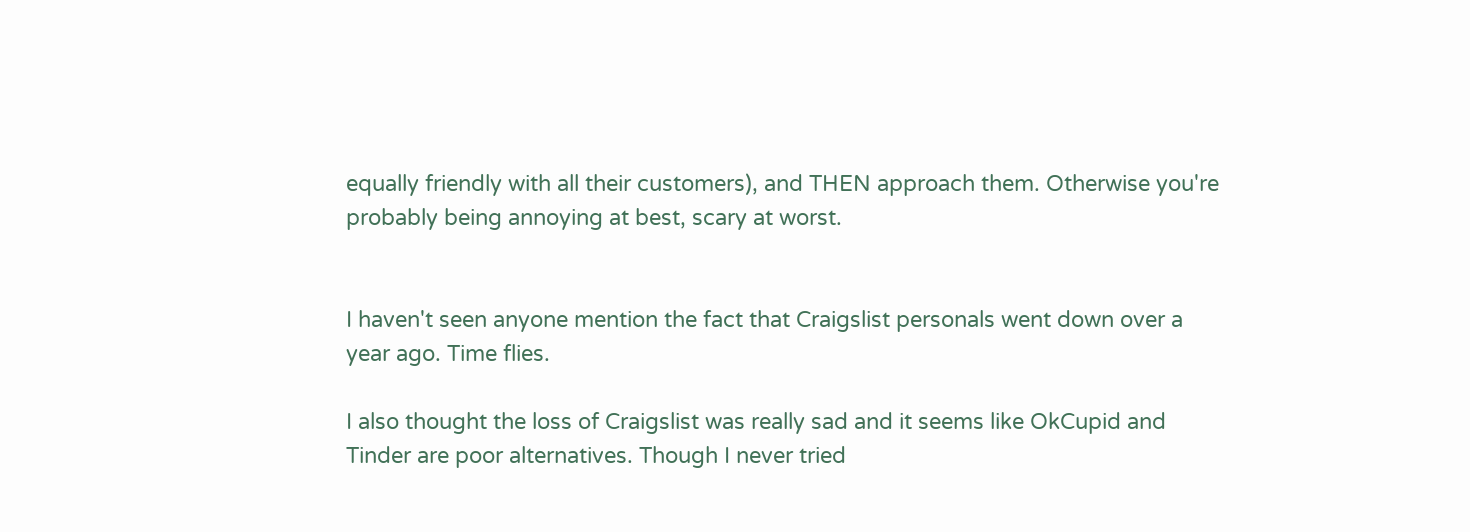equally friendly with all their customers), and THEN approach them. Otherwise you're probably being annoying at best, scary at worst.


I haven't seen anyone mention the fact that Craigslist personals went down over a year ago. Time flies.

I also thought the loss of Craigslist was really sad and it seems like OkCupid and Tinder are poor alternatives. Though I never tried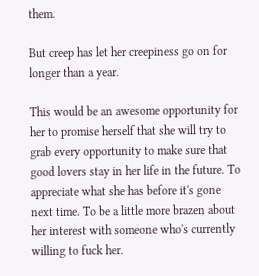them.

But creep has let her creepiness go on for longer than a year.

This would be an awesome opportunity for her to promise herself that she will try to grab every opportunity to make sure that good lovers stay in her life in the future. To appreciate what she has before it's gone next time. To be a little more brazen about her interest with someone who's currently willing to fuck her.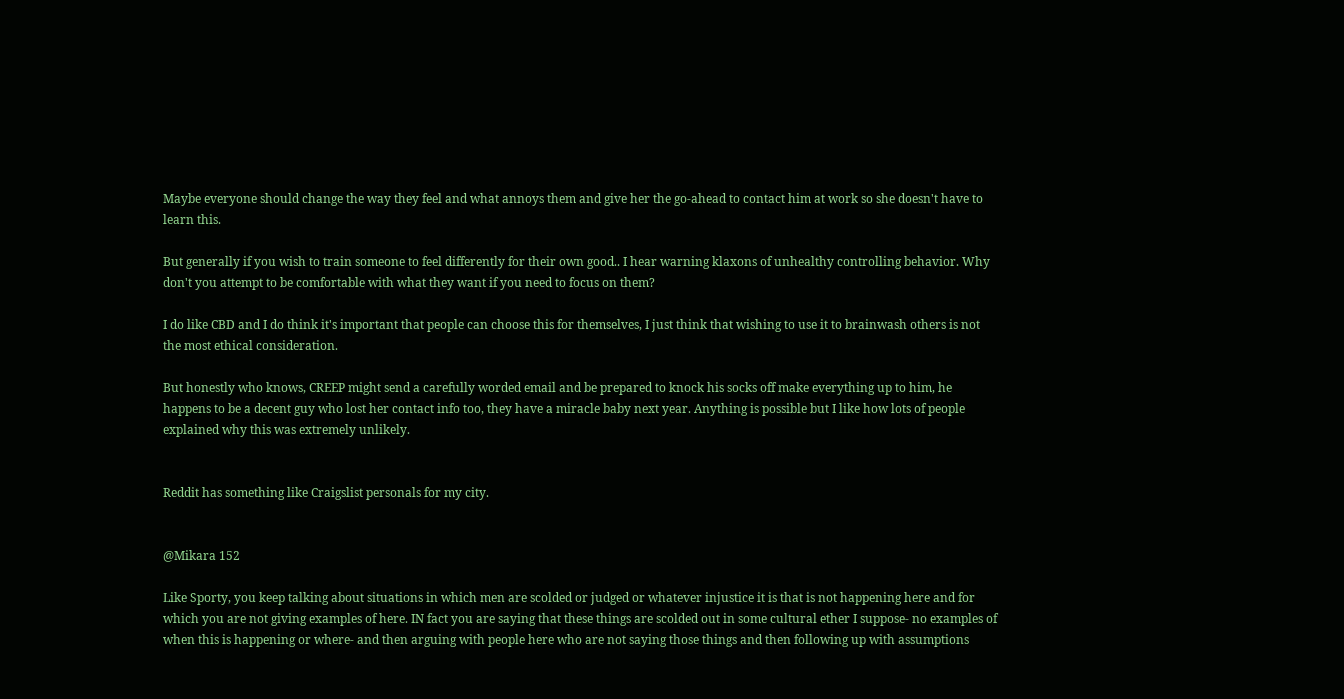Maybe everyone should change the way they feel and what annoys them and give her the go-ahead to contact him at work so she doesn't have to learn this.

But generally if you wish to train someone to feel differently for their own good.. I hear warning klaxons of unhealthy controlling behavior. Why don't you attempt to be comfortable with what they want if you need to focus on them?

I do like CBD and I do think it's important that people can choose this for themselves, I just think that wishing to use it to brainwash others is not the most ethical consideration.

But honestly who knows, CREEP might send a carefully worded email and be prepared to knock his socks off make everything up to him, he happens to be a decent guy who lost her contact info too, they have a miracle baby next year. Anything is possible but I like how lots of people explained why this was extremely unlikely.


Reddit has something like Craigslist personals for my city.


@Mikara 152

Like Sporty, you keep talking about situations in which men are scolded or judged or whatever injustice it is that is not happening here and for which you are not giving examples of here. IN fact you are saying that these things are scolded out in some cultural ether I suppose- no examples of when this is happening or where- and then arguing with people here who are not saying those things and then following up with assumptions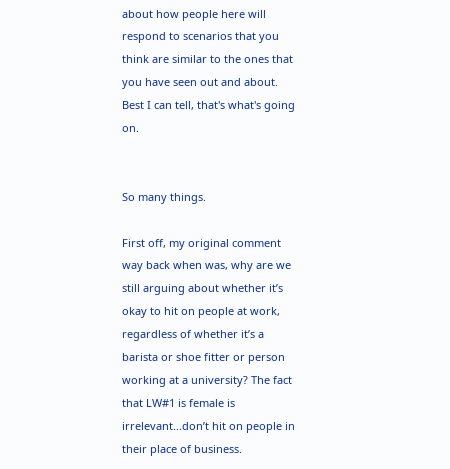about how people here will respond to scenarios that you think are similar to the ones that you have seen out and about. Best I can tell, that's what's going on.


So many things.

First off, my original comment way back when was, why are we still arguing about whether it’s okay to hit on people at work, regardless of whether it’s a barista or shoe fitter or person working at a university? The fact that LW#1 is female is irrelevant...don’t hit on people in their place of business.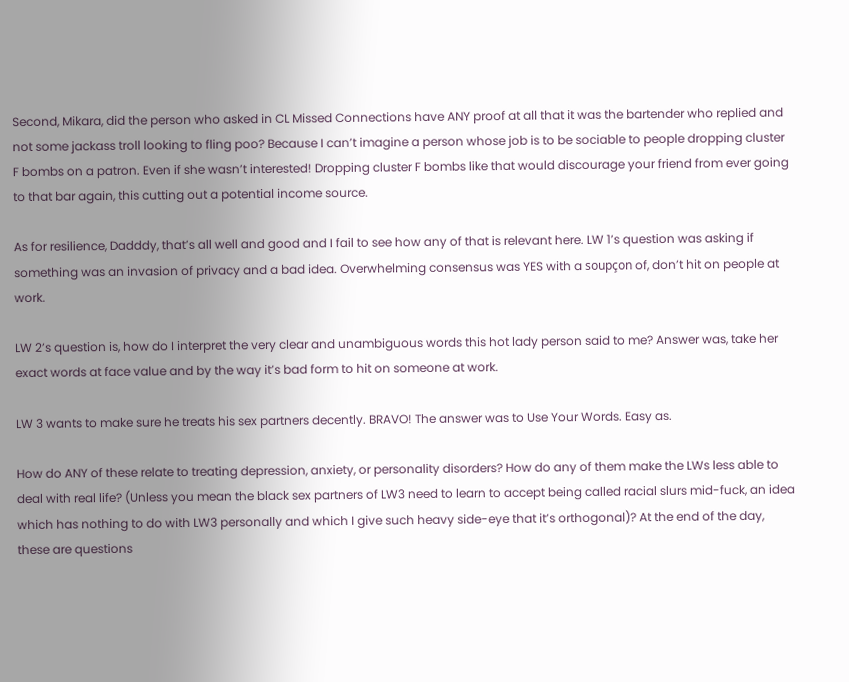Second, Mikara, did the person who asked in CL Missed Connections have ANY proof at all that it was the bartender who replied and not some jackass troll looking to fling poo? Because I can’t imagine a person whose job is to be sociable to people dropping cluster F bombs on a patron. Even if she wasn’t interested! Dropping cluster F bombs like that would discourage your friend from ever going to that bar again, this cutting out a potential income source.

As for resilience, Dadddy, that’s all well and good and I fail to see how any of that is relevant here. LW 1’s question was asking if something was an invasion of privacy and a bad idea. Overwhelming consensus was YES with a soupçon of, don’t hit on people at work.

LW 2’s question is, how do I interpret the very clear and unambiguous words this hot lady person said to me? Answer was, take her exact words at face value and by the way it’s bad form to hit on someone at work.

LW 3 wants to make sure he treats his sex partners decently. BRAVO! The answer was to Use Your Words. Easy as.

How do ANY of these relate to treating depression, anxiety, or personality disorders? How do any of them make the LWs less able to deal with real life? (Unless you mean the black sex partners of LW3 need to learn to accept being called racial slurs mid-fuck, an idea which has nothing to do with LW3 personally and which I give such heavy side-eye that it’s orthogonal)? At the end of the day, these are questions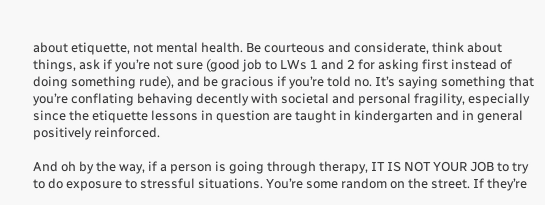about etiquette, not mental health. Be courteous and considerate, think about things, ask if you’re not sure (good job to LWs 1 and 2 for asking first instead of doing something rude), and be gracious if you’re told no. It’s saying something that you’re conflating behaving decently with societal and personal fragility, especially since the etiquette lessons in question are taught in kindergarten and in general positively reinforced.

And oh by the way, if a person is going through therapy, IT IS NOT YOUR JOB to try to do exposure to stressful situations. You’re some random on the street. If they’re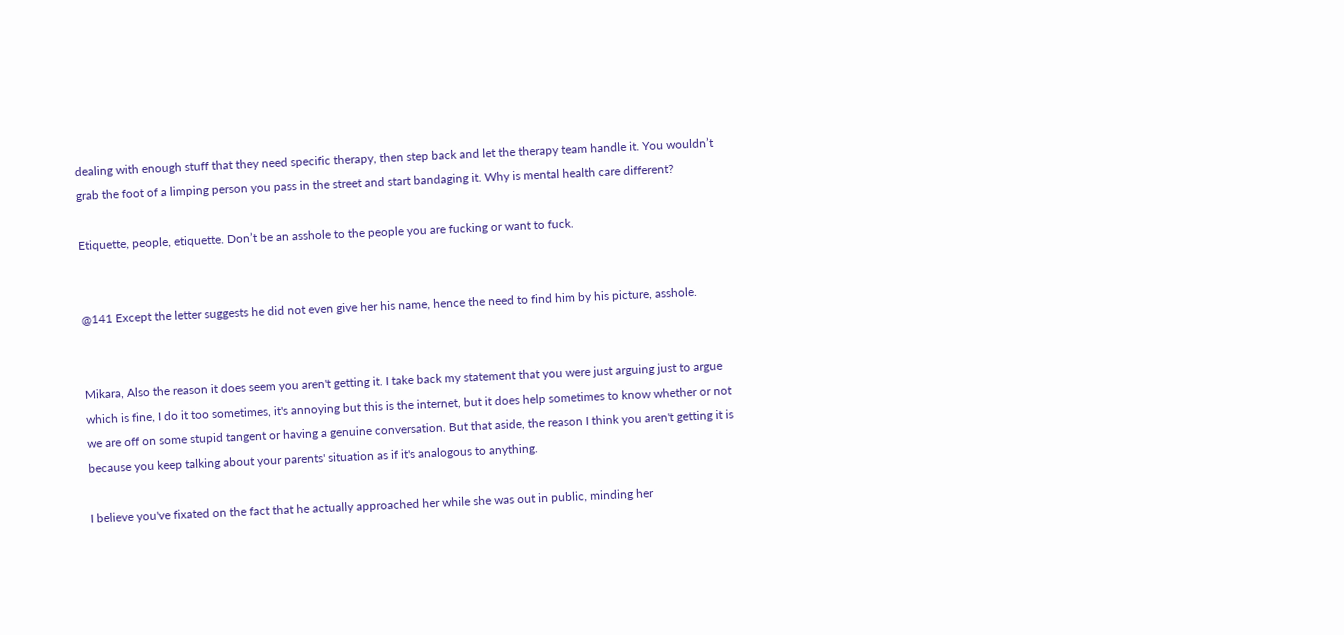dealing with enough stuff that they need specific therapy, then step back and let the therapy team handle it. You wouldn’t grab the foot of a limping person you pass in the street and start bandaging it. Why is mental health care different?

Etiquette, people, etiquette. Don’t be an asshole to the people you are fucking or want to fuck.


@141 Except the letter suggests he did not even give her his name, hence the need to find him by his picture, asshole.


Mikara, Also the reason it does seem you aren't getting it. I take back my statement that you were just arguing just to argue which is fine, I do it too sometimes, it's annoying but this is the internet, but it does help sometimes to know whether or not we are off on some stupid tangent or having a genuine conversation. But that aside, the reason I think you aren't getting it is because you keep talking about your parents' situation as if it's analogous to anything.

I believe you've fixated on the fact that he actually approached her while she was out in public, minding her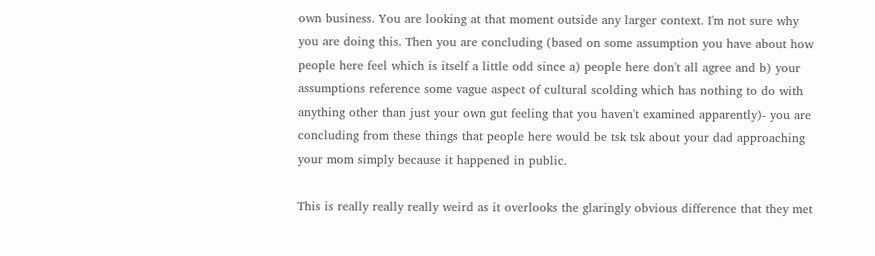own business. You are looking at that moment outside any larger context. I'm not sure why you are doing this. Then you are concluding (based on some assumption you have about how people here feel which is itself a little odd since a) people here don't all agree and b) your assumptions reference some vague aspect of cultural scolding which has nothing to do with anything other than just your own gut feeling that you haven't examined apparently)- you are concluding from these things that people here would be tsk tsk about your dad approaching your mom simply because it happened in public.

This is really really really weird as it overlooks the glaringly obvious difference that they met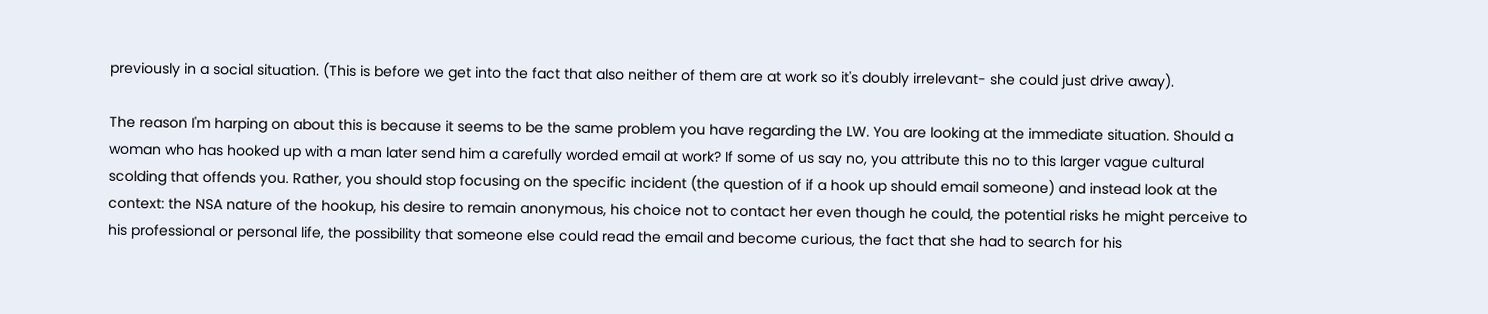previously in a social situation. (This is before we get into the fact that also neither of them are at work so it's doubly irrelevant- she could just drive away).

The reason I'm harping on about this is because it seems to be the same problem you have regarding the LW. You are looking at the immediate situation. Should a woman who has hooked up with a man later send him a carefully worded email at work? If some of us say no, you attribute this no to this larger vague cultural scolding that offends you. Rather, you should stop focusing on the specific incident (the question of if a hook up should email someone) and instead look at the context: the NSA nature of the hookup, his desire to remain anonymous, his choice not to contact her even though he could, the potential risks he might perceive to his professional or personal life, the possibility that someone else could read the email and become curious, the fact that she had to search for his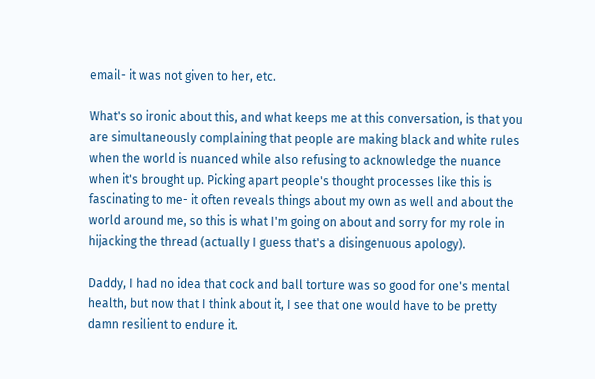email- it was not given to her, etc.

What's so ironic about this, and what keeps me at this conversation, is that you are simultaneously complaining that people are making black and white rules when the world is nuanced while also refusing to acknowledge the nuance when it's brought up. Picking apart people's thought processes like this is fascinating to me- it often reveals things about my own as well and about the world around me, so this is what I'm going on about and sorry for my role in hijacking the thread (actually I guess that's a disingenuous apology).

Daddy, I had no idea that cock and ball torture was so good for one's mental health, but now that I think about it, I see that one would have to be pretty damn resilient to endure it.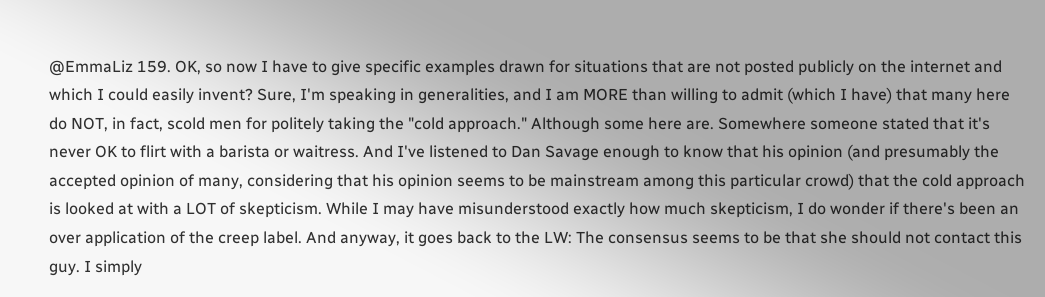@EmmaLiz 159. OK, so now I have to give specific examples drawn for situations that are not posted publicly on the internet and which I could easily invent? Sure, I'm speaking in generalities, and I am MORE than willing to admit (which I have) that many here do NOT, in fact, scold men for politely taking the "cold approach." Although some here are. Somewhere someone stated that it's never OK to flirt with a barista or waitress. And I've listened to Dan Savage enough to know that his opinion (and presumably the accepted opinion of many, considering that his opinion seems to be mainstream among this particular crowd) that the cold approach is looked at with a LOT of skepticism. While I may have misunderstood exactly how much skepticism, I do wonder if there's been an over application of the creep label. And anyway, it goes back to the LW: The consensus seems to be that she should not contact this guy. I simply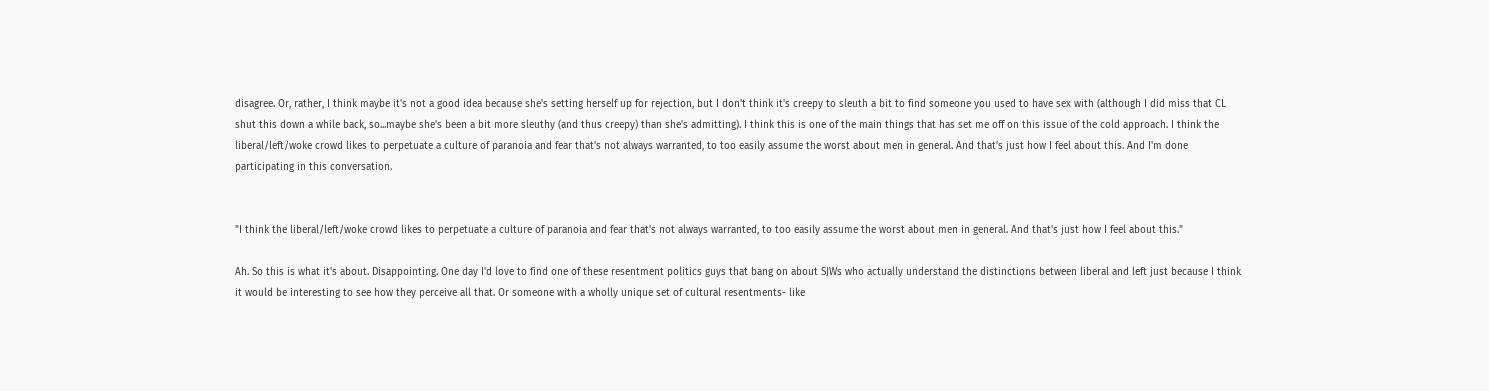disagree. Or, rather, I think maybe it's not a good idea because she's setting herself up for rejection, but I don't think it's creepy to sleuth a bit to find someone you used to have sex with (although I did miss that CL shut this down a while back, so...maybe she's been a bit more sleuthy (and thus creepy) than she's admitting). I think this is one of the main things that has set me off on this issue of the cold approach. I think the liberal/left/woke crowd likes to perpetuate a culture of paranoia and fear that's not always warranted, to too easily assume the worst about men in general. And that's just how I feel about this. And I'm done participating in this conversation.


"I think the liberal/left/woke crowd likes to perpetuate a culture of paranoia and fear that's not always warranted, to too easily assume the worst about men in general. And that's just how I feel about this."

Ah. So this is what it's about. Disappointing. One day I'd love to find one of these resentment politics guys that bang on about SJWs who actually understand the distinctions between liberal and left just because I think it would be interesting to see how they perceive all that. Or someone with a wholly unique set of cultural resentments- like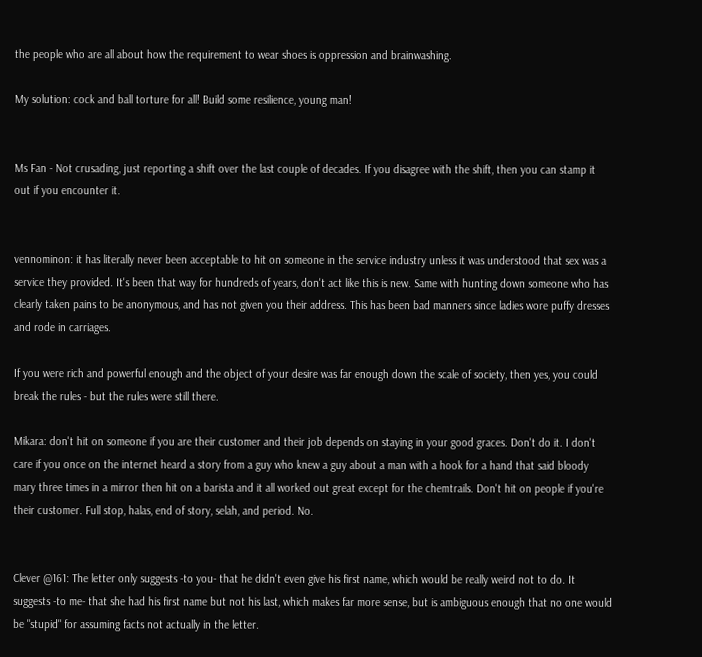the people who are all about how the requirement to wear shoes is oppression and brainwashing.

My solution: cock and ball torture for all! Build some resilience, young man!


Ms Fan - Not crusading, just reporting a shift over the last couple of decades. If you disagree with the shift, then you can stamp it out if you encounter it.


vennominon: it has literally never been acceptable to hit on someone in the service industry unless it was understood that sex was a service they provided. It's been that way for hundreds of years, don't act like this is new. Same with hunting down someone who has clearly taken pains to be anonymous, and has not given you their address. This has been bad manners since ladies wore puffy dresses and rode in carriages.

If you were rich and powerful enough and the object of your desire was far enough down the scale of society, then yes, you could break the rules - but the rules were still there.

Mikara: don't hit on someone if you are their customer and their job depends on staying in your good graces. Don't do it. I don't care if you once on the internet heard a story from a guy who knew a guy about a man with a hook for a hand that said bloody mary three times in a mirror then hit on a barista and it all worked out great except for the chemtrails. Don't hit on people if you're their customer. Full stop, halas, end of story, selah, and period. No.


Clever @161: The letter only suggests -to you- that he didn't even give his first name, which would be really weird not to do. It suggests -to me- that she had his first name but not his last, which makes far more sense, but is ambiguous enough that no one would be "stupid" for assuming facts not actually in the letter.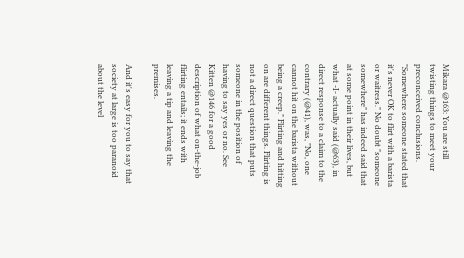Mikara @163: You are still twisting things to meet your preconceived conclusions. "Somewhere someone stated that it's never OK to flirt with a barista or waitress." No doubt "someone somewhere" has indeed said that at some point in their lives, but what -I- actually said (@63), in direct response to a claim to the contrary (@41), was, "No, one cannot hit on the barista without being a creep." Flirting and hitting on are different things. Flirting is not a direct question that puts someone in the position of having to say yes or no. See Kitten @146 for a good description of what on-the-job flirting entails; it ends with leaving a tip and leaving the premises.

And it's easy for you to say that society at large is too paranoid about the level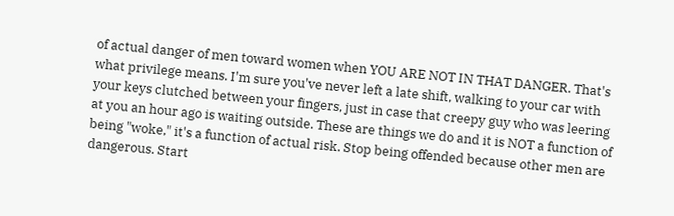of actual danger of men toward women when YOU ARE NOT IN THAT DANGER. That's what privilege means. I'm sure you've never left a late shift, walking to your car with your keys clutched between your fingers, just in case that creepy guy who was leering at you an hour ago is waiting outside. These are things we do and it is NOT a function of being "woke," it's a function of actual risk. Stop being offended because other men are dangerous. Start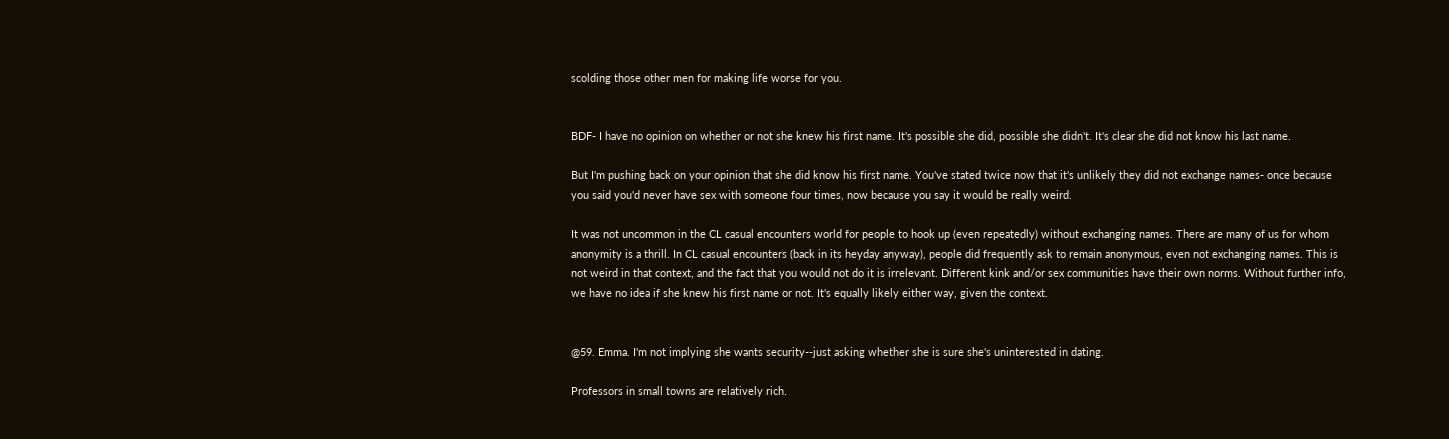scolding those other men for making life worse for you.


BDF- I have no opinion on whether or not she knew his first name. It's possible she did, possible she didn't. It's clear she did not know his last name.

But I'm pushing back on your opinion that she did know his first name. You've stated twice now that it's unlikely they did not exchange names- once because you said you'd never have sex with someone four times, now because you say it would be really weird.

It was not uncommon in the CL casual encounters world for people to hook up (even repeatedly) without exchanging names. There are many of us for whom anonymity is a thrill. In CL casual encounters (back in its heyday anyway), people did frequently ask to remain anonymous, even not exchanging names. This is not weird in that context, and the fact that you would not do it is irrelevant. Different kink and/or sex communities have their own norms. Without further info, we have no idea if she knew his first name or not. It's equally likely either way, given the context.


@59. Emma. I'm not implying she wants security--just asking whether she is sure she's uninterested in dating.

Professors in small towns are relatively rich.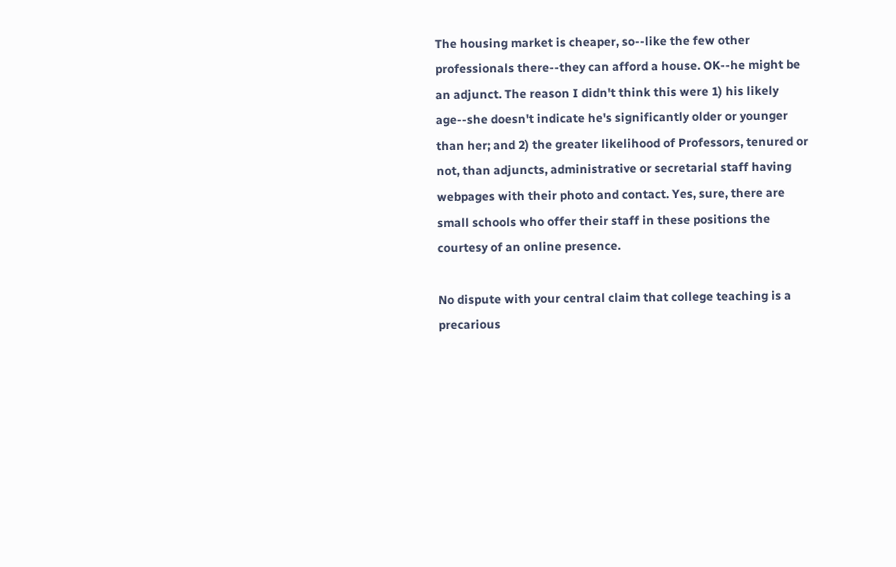The housing market is cheaper, so--like the few other professionals there--they can afford a house. OK--he might be an adjunct. The reason I didn't think this were 1) his likely age--she doesn't indicate he's significantly older or younger than her; and 2) the greater likelihood of Professors, tenured or not, than adjuncts, administrative or secretarial staff having webpages with their photo and contact. Yes, sure, there are small schools who offer their staff in these positions the courtesy of an online presence.

No dispute with your central claim that college teaching is a precarious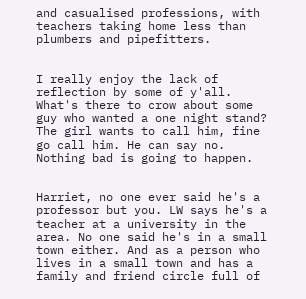and casualised professions, with teachers taking home less than plumbers and pipefitters.


I really enjoy the lack of reflection by some of y'all. What's there to crow about some guy who wanted a one night stand? The girl wants to call him, fine go call him. He can say no. Nothing bad is going to happen.


Harriet, no one ever said he's a professor but you. LW says he's a teacher at a university in the area. No one said he's in a small town either. And as a person who lives in a small town and has a family and friend circle full of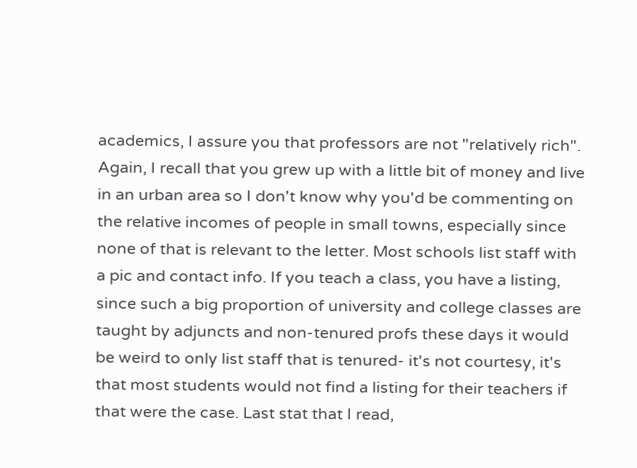academics, I assure you that professors are not "relatively rich". Again, I recall that you grew up with a little bit of money and live in an urban area so I don't know why you'd be commenting on the relative incomes of people in small towns, especially since none of that is relevant to the letter. Most schools list staff with a pic and contact info. If you teach a class, you have a listing, since such a big proportion of university and college classes are taught by adjuncts and non-tenured profs these days it would be weird to only list staff that is tenured- it's not courtesy, it's that most students would not find a listing for their teachers if that were the case. Last stat that I read,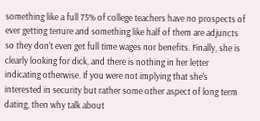something like a full 75% of college teachers have no prospects of ever getting tenure and something like half of them are adjuncts so they don't even get full time wages nor benefits. Finally, she is clearly looking for dick, and there is nothing in her letter indicating otherwise. If you were not implying that she's interested in security but rather some other aspect of long term dating, then why talk about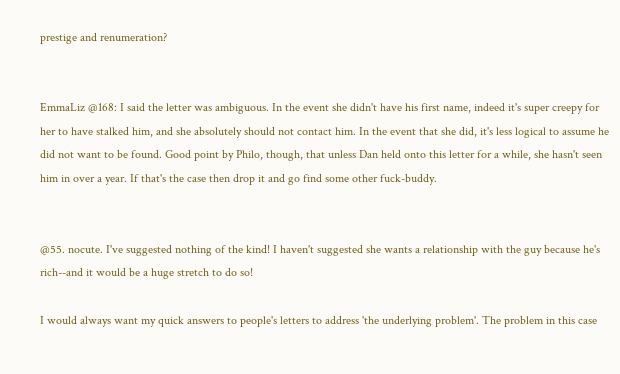prestige and renumeration?


EmmaLiz @168: I said the letter was ambiguous. In the event she didn't have his first name, indeed it's super creepy for her to have stalked him, and she absolutely should not contact him. In the event that she did, it's less logical to assume he did not want to be found. Good point by Philo, though, that unless Dan held onto this letter for a while, she hasn't seen him in over a year. If that's the case then drop it and go find some other fuck-buddy.


@55. nocute. I've suggested nothing of the kind! I haven't suggested she wants a relationship with the guy because he's rich--and it would be a huge stretch to do so!

I would always want my quick answers to people's letters to address 'the underlying problem'. The problem in this case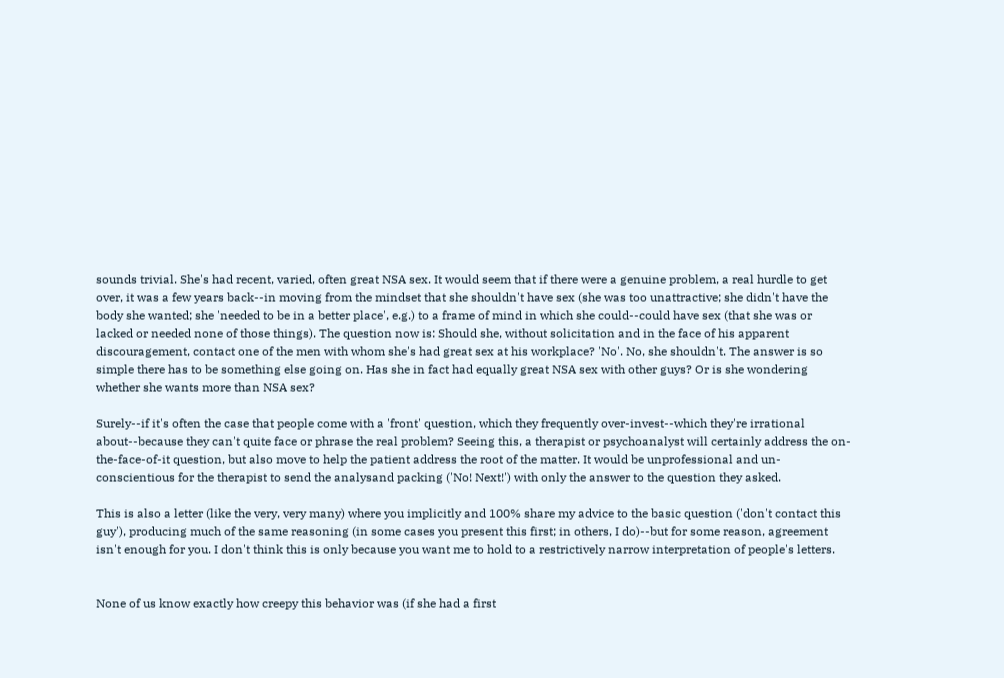sounds trivial. She's had recent, varied, often great NSA sex. It would seem that if there were a genuine problem, a real hurdle to get over, it was a few years back--in moving from the mindset that she shouldn't have sex (she was too unattractive; she didn't have the body she wanted; she 'needed to be in a better place', e.g.) to a frame of mind in which she could--could have sex (that she was or lacked or needed none of those things). The question now is: Should she, without solicitation and in the face of his apparent discouragement, contact one of the men with whom she's had great sex at his workplace? 'No'. No, she shouldn't. The answer is so simple there has to be something else going on. Has she in fact had equally great NSA sex with other guys? Or is she wondering whether she wants more than NSA sex?

Surely--if it's often the case that people come with a 'front' question, which they frequently over-invest--which they're irrational about--because they can't quite face or phrase the real problem? Seeing this, a therapist or psychoanalyst will certainly address the on-the-face-of-it question, but also move to help the patient address the root of the matter. It would be unprofessional and un-conscientious for the therapist to send the analysand packing ('No! Next!') with only the answer to the question they asked.

This is also a letter (like the very, very many) where you implicitly and 100% share my advice to the basic question ('don't contact this guy'), producing much of the same reasoning (in some cases you present this first; in others, I do)--but for some reason, agreement isn't enough for you. I don't think this is only because you want me to hold to a restrictively narrow interpretation of people's letters.


None of us know exactly how creepy this behavior was (if she had a first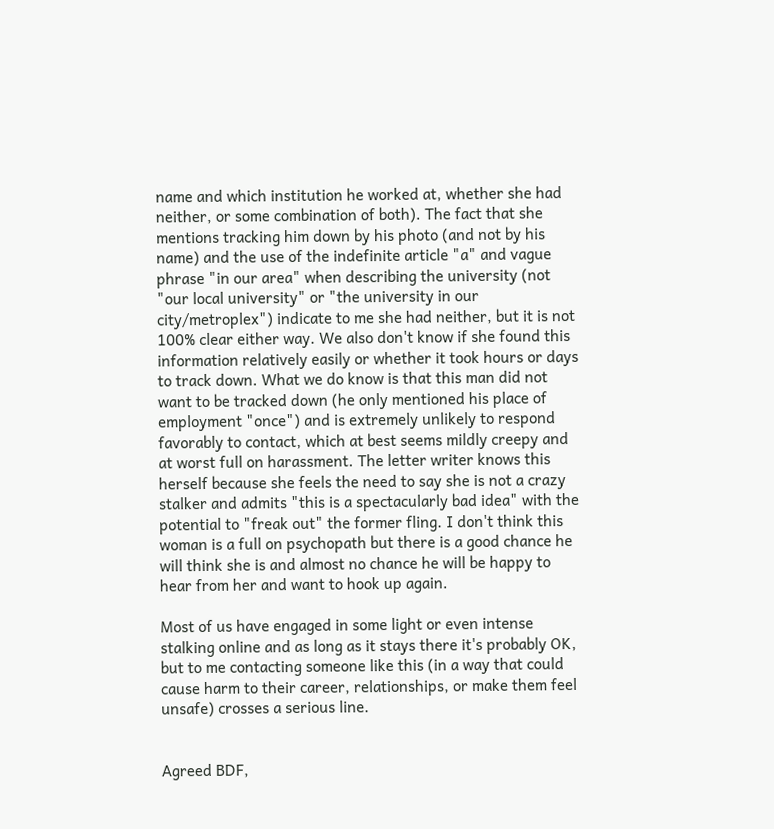name and which institution he worked at, whether she had neither, or some combination of both). The fact that she mentions tracking him down by his photo (and not by his name) and the use of the indefinite article "a" and vague phrase "in our area" when describing the university (not "our local university" or "the university in our city/metroplex") indicate to me she had neither, but it is not 100% clear either way. We also don't know if she found this information relatively easily or whether it took hours or days to track down. What we do know is that this man did not want to be tracked down (he only mentioned his place of employment "once") and is extremely unlikely to respond favorably to contact, which at best seems mildly creepy and at worst full on harassment. The letter writer knows this herself because she feels the need to say she is not a crazy stalker and admits "this is a spectacularly bad idea" with the potential to "freak out" the former fling. I don't think this woman is a full on psychopath but there is a good chance he will think she is and almost no chance he will be happy to hear from her and want to hook up again.

Most of us have engaged in some light or even intense stalking online and as long as it stays there it's probably OK, but to me contacting someone like this (in a way that could cause harm to their career, relationships, or make them feel unsafe) crosses a serious line.


Agreed BDF,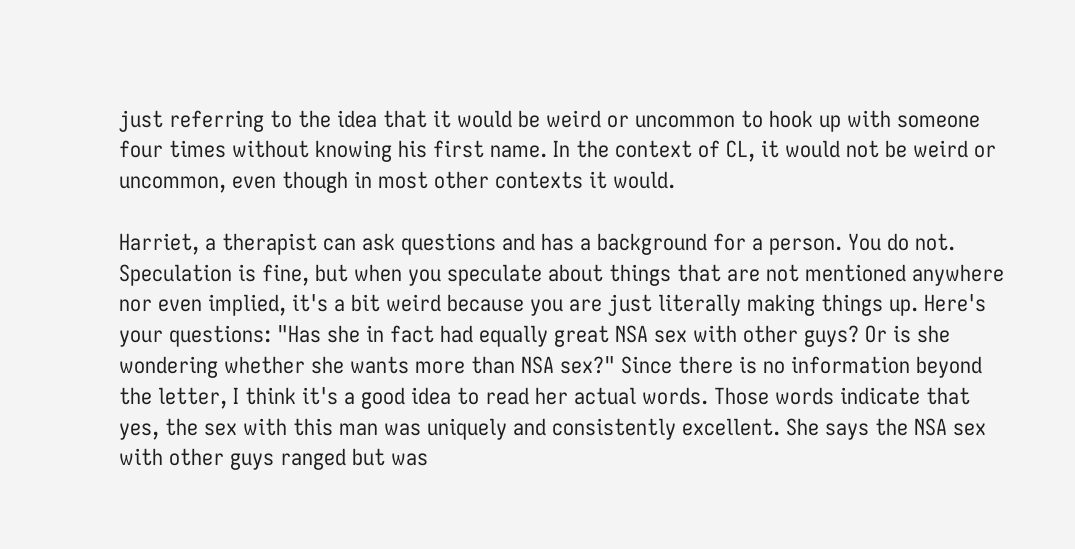just referring to the idea that it would be weird or uncommon to hook up with someone four times without knowing his first name. In the context of CL, it would not be weird or uncommon, even though in most other contexts it would.

Harriet, a therapist can ask questions and has a background for a person. You do not. Speculation is fine, but when you speculate about things that are not mentioned anywhere nor even implied, it's a bit weird because you are just literally making things up. Here's your questions: "Has she in fact had equally great NSA sex with other guys? Or is she wondering whether she wants more than NSA sex?" Since there is no information beyond the letter, I think it's a good idea to read her actual words. Those words indicate that yes, the sex with this man was uniquely and consistently excellent. She says the NSA sex with other guys ranged but was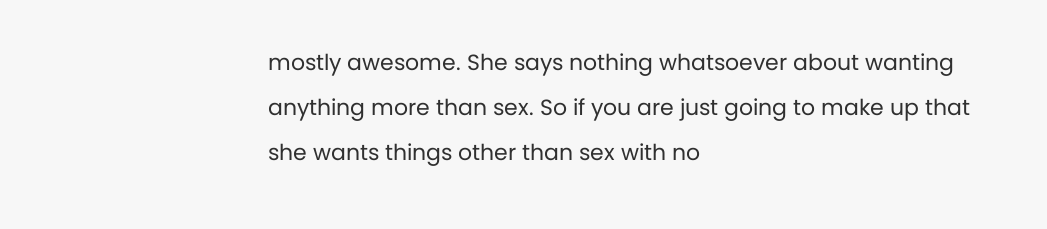mostly awesome. She says nothing whatsoever about wanting anything more than sex. So if you are just going to make up that she wants things other than sex with no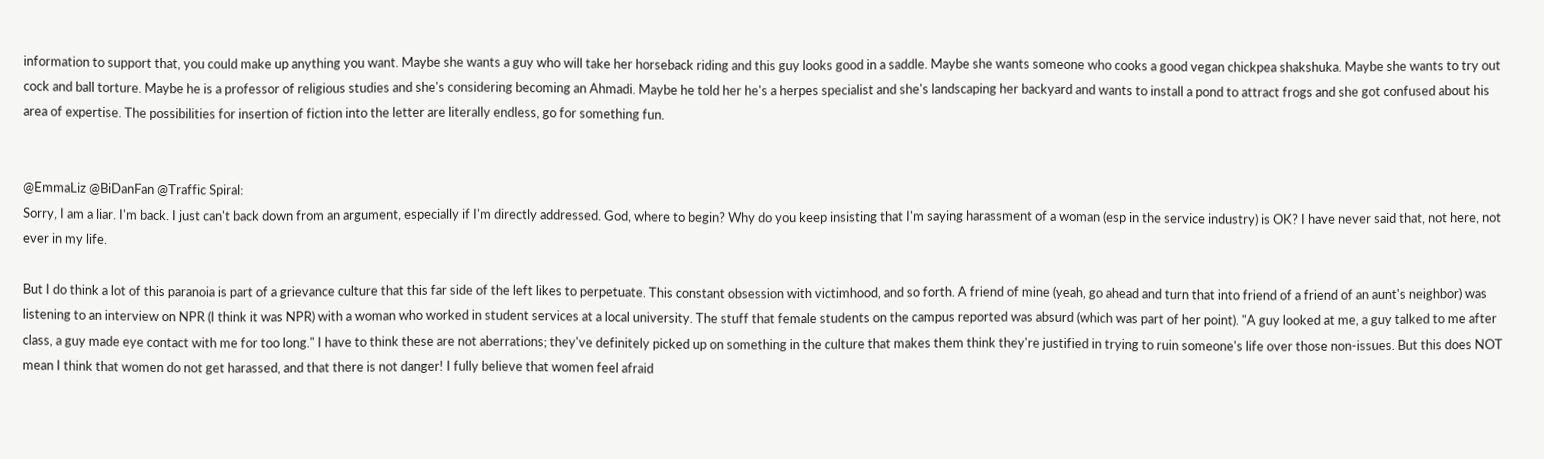information to support that, you could make up anything you want. Maybe she wants a guy who will take her horseback riding and this guy looks good in a saddle. Maybe she wants someone who cooks a good vegan chickpea shakshuka. Maybe she wants to try out cock and ball torture. Maybe he is a professor of religious studies and she's considering becoming an Ahmadi. Maybe he told her he's a herpes specialist and she's landscaping her backyard and wants to install a pond to attract frogs and she got confused about his area of expertise. The possibilities for insertion of fiction into the letter are literally endless, go for something fun.


@EmmaLiz @BiDanFan @Traffic Spiral:
Sorry, I am a liar. I'm back. I just can't back down from an argument, especially if I'm directly addressed. God, where to begin? Why do you keep insisting that I'm saying harassment of a woman (esp in the service industry) is OK? I have never said that, not here, not ever in my life.

But I do think a lot of this paranoia is part of a grievance culture that this far side of the left likes to perpetuate. This constant obsession with victimhood, and so forth. A friend of mine (yeah, go ahead and turn that into friend of a friend of an aunt's neighbor) was listening to an interview on NPR (I think it was NPR) with a woman who worked in student services at a local university. The stuff that female students on the campus reported was absurd (which was part of her point). "A guy looked at me, a guy talked to me after class, a guy made eye contact with me for too long." I have to think these are not aberrations; they've definitely picked up on something in the culture that makes them think they're justified in trying to ruin someone's life over those non-issues. But this does NOT mean I think that women do not get harassed, and that there is not danger! I fully believe that women feel afraid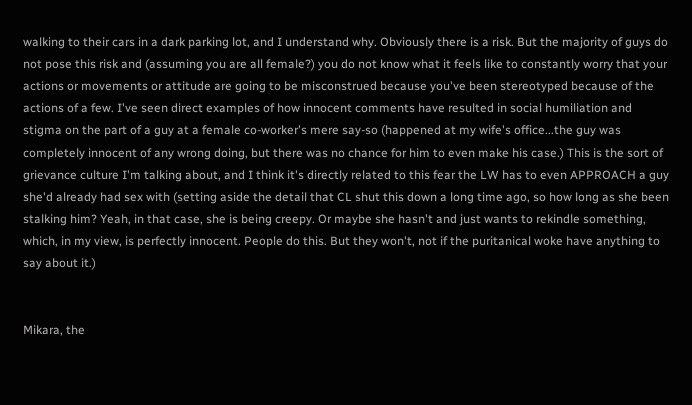walking to their cars in a dark parking lot, and I understand why. Obviously there is a risk. But the majority of guys do not pose this risk and (assuming you are all female?) you do not know what it feels like to constantly worry that your actions or movements or attitude are going to be misconstrued because you've been stereotyped because of the actions of a few. I've seen direct examples of how innocent comments have resulted in social humiliation and stigma on the part of a guy at a female co-worker's mere say-so (happened at my wife's office...the guy was completely innocent of any wrong doing, but there was no chance for him to even make his case.) This is the sort of grievance culture I'm talking about, and I think it's directly related to this fear the LW has to even APPROACH a guy she'd already had sex with (setting aside the detail that CL shut this down a long time ago, so how long as she been stalking him? Yeah, in that case, she is being creepy. Or maybe she hasn't and just wants to rekindle something, which, in my view, is perfectly innocent. People do this. But they won't, not if the puritanical woke have anything to say about it.)


Mikara, the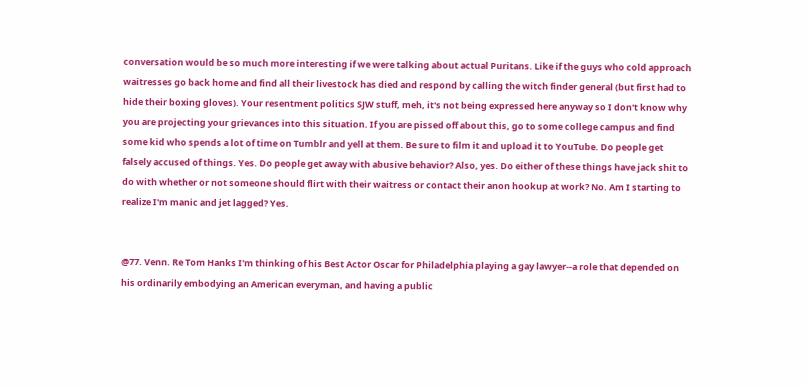conversation would be so much more interesting if we were talking about actual Puritans. Like if the guys who cold approach waitresses go back home and find all their livestock has died and respond by calling the witch finder general (but first had to hide their boxing gloves). Your resentment politics SJW stuff, meh, it's not being expressed here anyway so I don't know why you are projecting your grievances into this situation. If you are pissed off about this, go to some college campus and find some kid who spends a lot of time on Tumblr and yell at them. Be sure to film it and upload it to YouTube. Do people get falsely accused of things. Yes. Do people get away with abusive behavior? Also, yes. Do either of these things have jack shit to do with whether or not someone should flirt with their waitress or contact their anon hookup at work? No. Am I starting to realize I'm manic and jet lagged? Yes.


@77. Venn. Re Tom Hanks I'm thinking of his Best Actor Oscar for Philadelphia playing a gay lawyer--a role that depended on his ordinarily embodying an American everyman, and having a public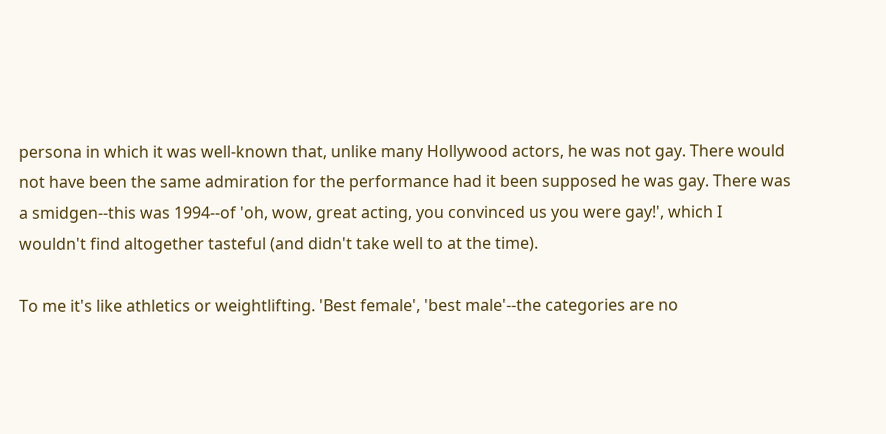persona in which it was well-known that, unlike many Hollywood actors, he was not gay. There would not have been the same admiration for the performance had it been supposed he was gay. There was a smidgen--this was 1994--of 'oh, wow, great acting, you convinced us you were gay!', which I wouldn't find altogether tasteful (and didn't take well to at the time).

To me it's like athletics or weightlifting. 'Best female', 'best male'--the categories are no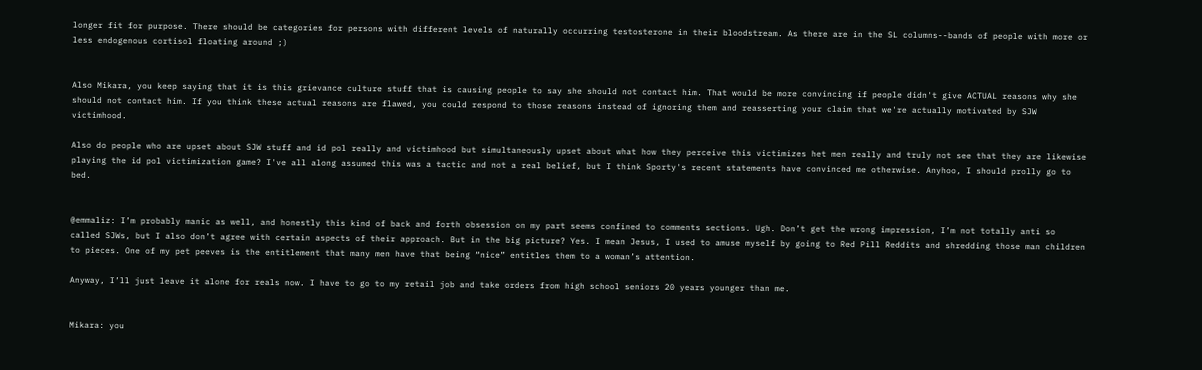longer fit for purpose. There should be categories for persons with different levels of naturally occurring testosterone in their bloodstream. As there are in the SL columns--bands of people with more or less endogenous cortisol floating around ;)


Also Mikara, you keep saying that it is this grievance culture stuff that is causing people to say she should not contact him. That would be more convincing if people didn't give ACTUAL reasons why she should not contact him. If you think these actual reasons are flawed, you could respond to those reasons instead of ignoring them and reasserting your claim that we're actually motivated by SJW victimhood.

Also do people who are upset about SJW stuff and id pol really and victimhood but simultaneously upset about what how they perceive this victimizes het men really and truly not see that they are likewise playing the id pol victimization game? I've all along assumed this was a tactic and not a real belief, but I think Sporty's recent statements have convinced me otherwise. Anyhoo, I should prolly go to bed.


@emmaliz: I’m probably manic as well, and honestly this kind of back and forth obsession on my part seems confined to comments sections. Ugh. Don’t get the wrong impression, I’m not totally anti so called SJWs, but I also don’t agree with certain aspects of their approach. But in the big picture? Yes. I mean Jesus, I used to amuse myself by going to Red Pill Reddits and shredding those man children to pieces. One of my pet peeves is the entitlement that many men have that being “nice” entitles them to a woman’s attention.

Anyway, I’ll just leave it alone for reals now. I have to go to my retail job and take orders from high school seniors 20 years younger than me.


Mikara: you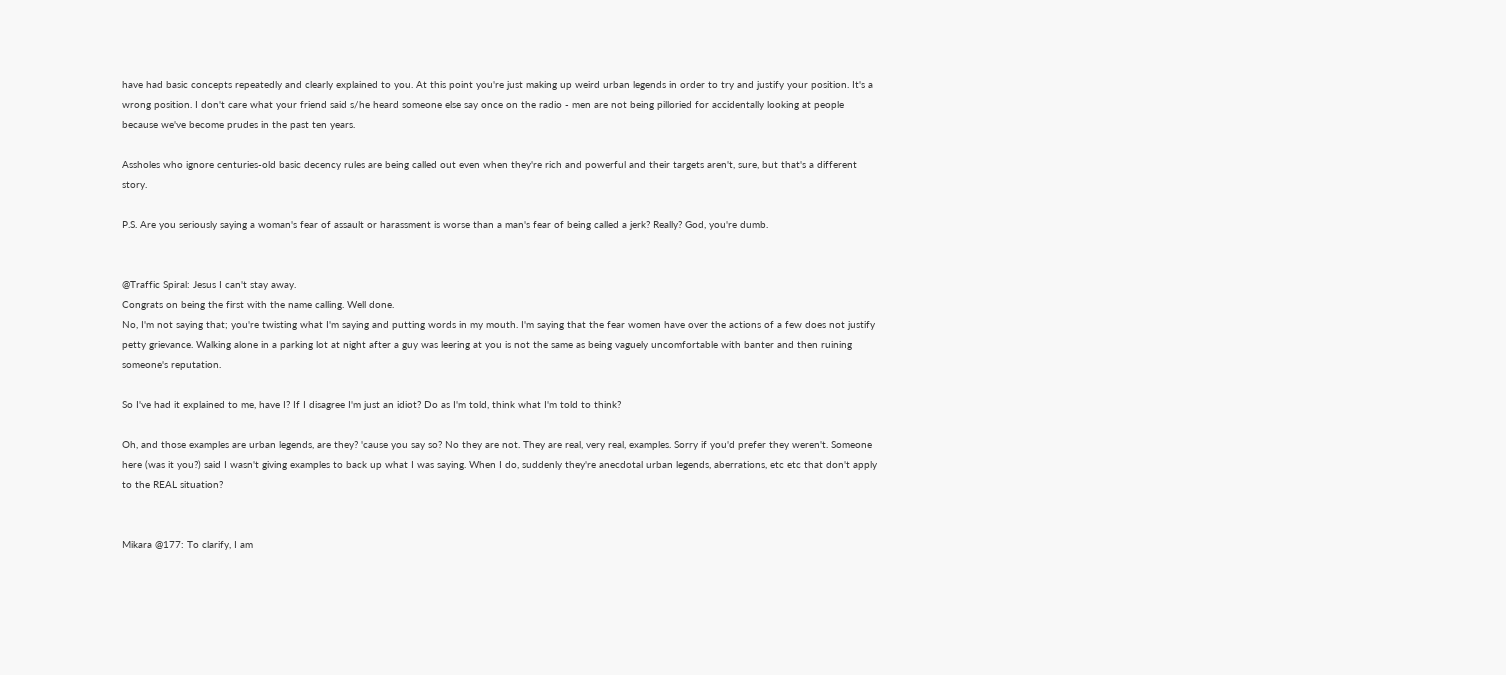have had basic concepts repeatedly and clearly explained to you. At this point you're just making up weird urban legends in order to try and justify your position. It's a wrong position. I don't care what your friend said s/he heard someone else say once on the radio - men are not being pilloried for accidentally looking at people because we've become prudes in the past ten years.

Assholes who ignore centuries-old basic decency rules are being called out even when they're rich and powerful and their targets aren't, sure, but that's a different story.

P.S. Are you seriously saying a woman's fear of assault or harassment is worse than a man's fear of being called a jerk? Really? God, you're dumb.


@Traffic Spiral: Jesus I can't stay away.
Congrats on being the first with the name calling. Well done.
No, I'm not saying that; you're twisting what I'm saying and putting words in my mouth. I'm saying that the fear women have over the actions of a few does not justify petty grievance. Walking alone in a parking lot at night after a guy was leering at you is not the same as being vaguely uncomfortable with banter and then ruining someone's reputation.

So I've had it explained to me, have I? If I disagree I'm just an idiot? Do as I'm told, think what I'm told to think?

Oh, and those examples are urban legends, are they? 'cause you say so? No they are not. They are real, very real, examples. Sorry if you'd prefer they weren't. Someone here (was it you?) said I wasn't giving examples to back up what I was saying. When I do, suddenly they're anecdotal urban legends, aberrations, etc etc that don't apply to the REAL situation?


Mikara @177: To clarify, I am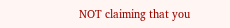NOT claiming that you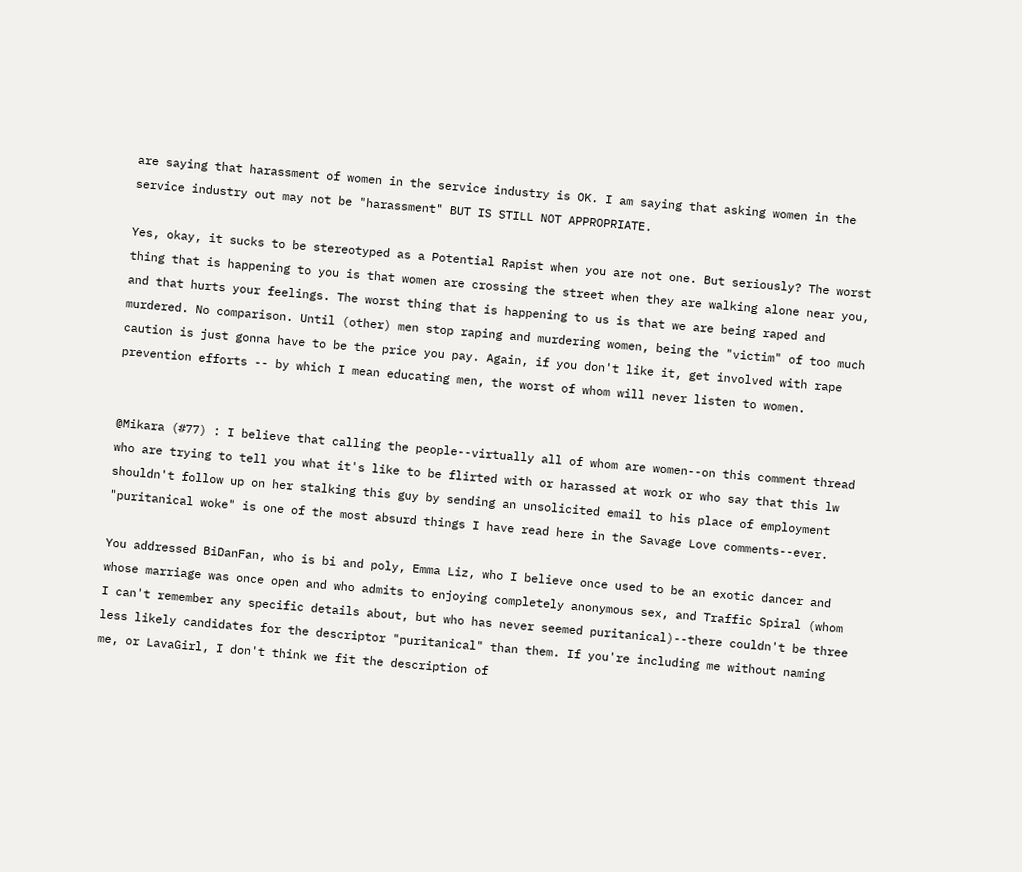are saying that harassment of women in the service industry is OK. I am saying that asking women in the service industry out may not be "harassment" BUT IS STILL NOT APPROPRIATE.

Yes, okay, it sucks to be stereotyped as a Potential Rapist when you are not one. But seriously? The worst thing that is happening to you is that women are crossing the street when they are walking alone near you, and that hurts your feelings. The worst thing that is happening to us is that we are being raped and murdered. No comparison. Until (other) men stop raping and murdering women, being the "victim" of too much caution is just gonna have to be the price you pay. Again, if you don't like it, get involved with rape prevention efforts -- by which I mean educating men, the worst of whom will never listen to women.


@Mikara (#77) : I believe that calling the people--virtually all of whom are women--on this comment thread who are trying to tell you what it's like to be flirted with or harassed at work or who say that this lw shouldn't follow up on her stalking this guy by sending an unsolicited email to his place of employment "puritanical woke" is one of the most absurd things I have read here in the Savage Love comments--ever.

You addressed BiDanFan, who is bi and poly, Emma Liz, who I believe once used to be an exotic dancer and whose marriage was once open and who admits to enjoying completely anonymous sex, and Traffic Spiral (whom I can't remember any specific details about, but who has never seemed puritanical)--there couldn't be three less likely candidates for the descriptor "puritanical" than them. If you're including me without naming me, or LavaGirl, I don't think we fit the description of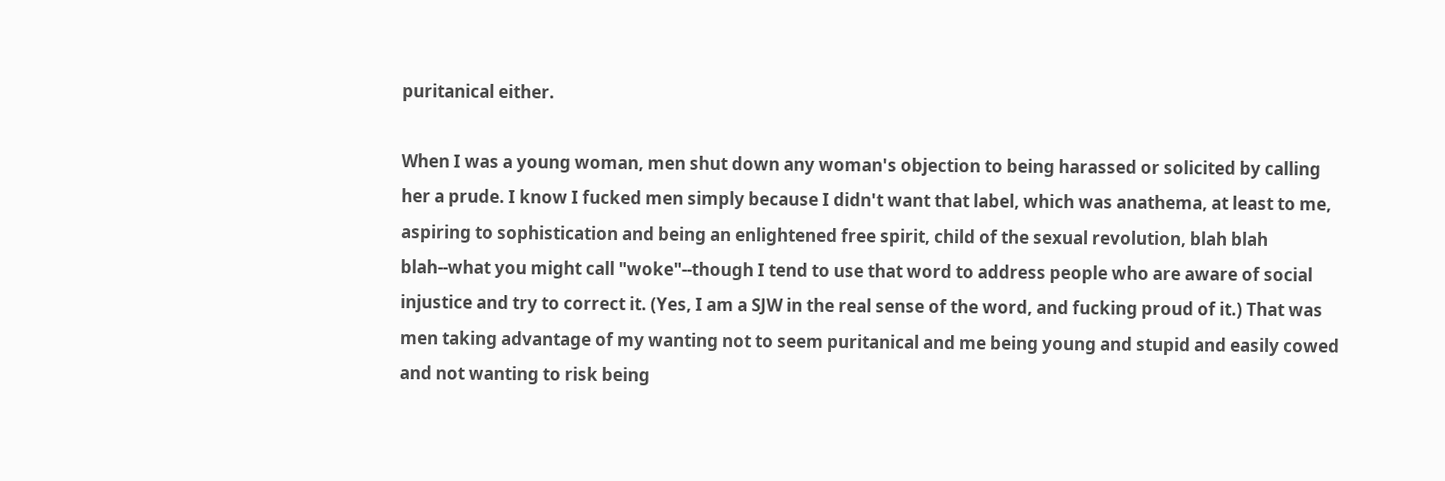puritanical either.

When I was a young woman, men shut down any woman's objection to being harassed or solicited by calling her a prude. I know I fucked men simply because I didn't want that label, which was anathema, at least to me, aspiring to sophistication and being an enlightened free spirit, child of the sexual revolution, blah blah blah--what you might call "woke"--though I tend to use that word to address people who are aware of social injustice and try to correct it. (Yes, I am a SJW in the real sense of the word, and fucking proud of it.) That was men taking advantage of my wanting not to seem puritanical and me being young and stupid and easily cowed and not wanting to risk being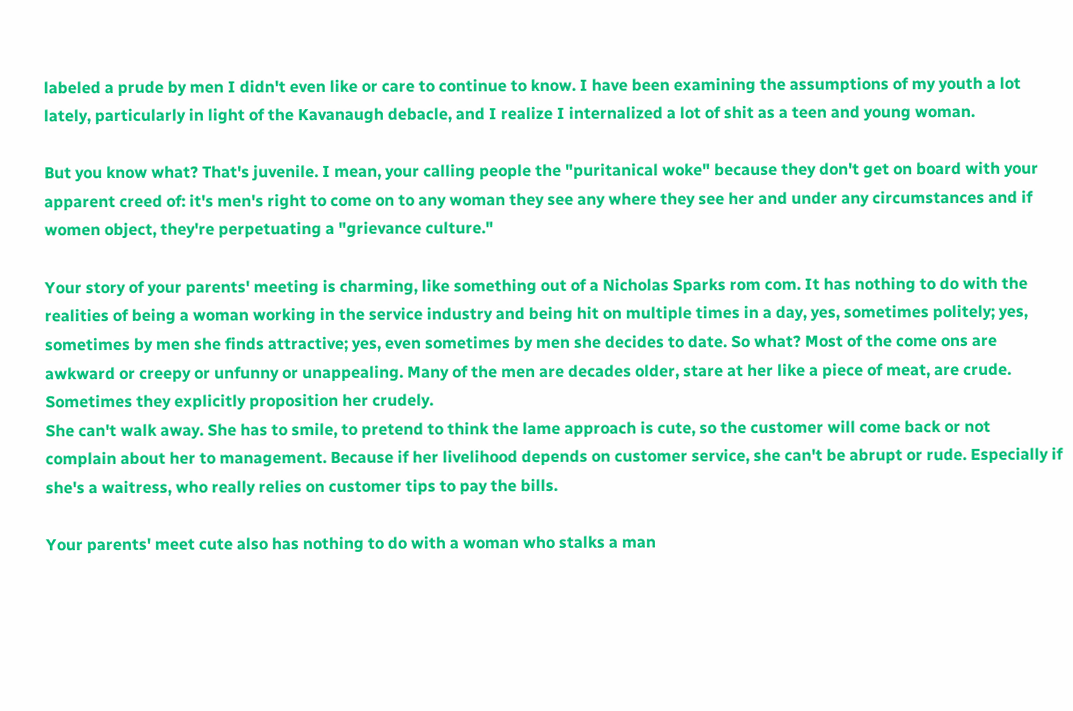labeled a prude by men I didn't even like or care to continue to know. I have been examining the assumptions of my youth a lot lately, particularly in light of the Kavanaugh debacle, and I realize I internalized a lot of shit as a teen and young woman.

But you know what? That's juvenile. I mean, your calling people the "puritanical woke" because they don't get on board with your apparent creed of: it's men's right to come on to any woman they see any where they see her and under any circumstances and if women object, they're perpetuating a "grievance culture."

Your story of your parents' meeting is charming, like something out of a Nicholas Sparks rom com. It has nothing to do with the realities of being a woman working in the service industry and being hit on multiple times in a day, yes, sometimes politely; yes, sometimes by men she finds attractive; yes, even sometimes by men she decides to date. So what? Most of the come ons are awkward or creepy or unfunny or unappealing. Many of the men are decades older, stare at her like a piece of meat, are crude. Sometimes they explicitly proposition her crudely.
She can't walk away. She has to smile, to pretend to think the lame approach is cute, so the customer will come back or not complain about her to management. Because if her livelihood depends on customer service, she can't be abrupt or rude. Especially if she's a waitress, who really relies on customer tips to pay the bills.

Your parents' meet cute also has nothing to do with a woman who stalks a man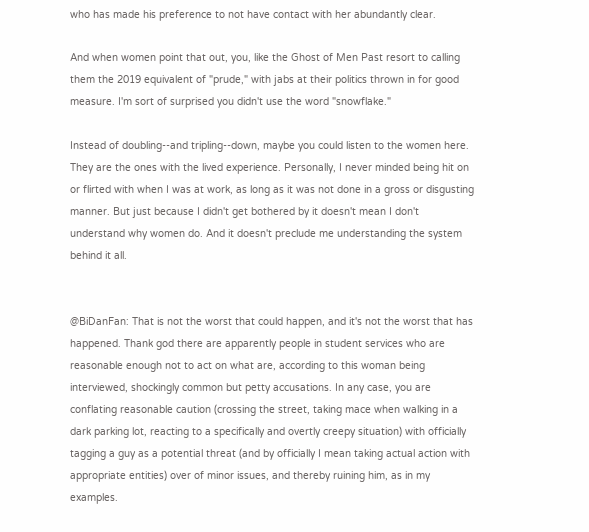who has made his preference to not have contact with her abundantly clear.

And when women point that out, you, like the Ghost of Men Past resort to calling them the 2019 equivalent of "prude," with jabs at their politics thrown in for good measure. I'm sort of surprised you didn't use the word "snowflake."

Instead of doubling--and tripling--down, maybe you could listen to the women here. They are the ones with the lived experience. Personally, I never minded being hit on or flirted with when I was at work, as long as it was not done in a gross or disgusting manner. But just because I didn't get bothered by it doesn't mean I don't understand why women do. And it doesn't preclude me understanding the system behind it all.


@BiDanFan: That is not the worst that could happen, and it's not the worst that has happened. Thank god there are apparently people in student services who are reasonable enough not to act on what are, according to this woman being interviewed, shockingly common but petty accusations. In any case, you are conflating reasonable caution (crossing the street, taking mace when walking in a dark parking lot, reacting to a specifically and overtly creepy situation) with officially tagging a guy as a potential threat (and by officially I mean taking actual action with appropriate entities) over of minor issues, and thereby ruining him, as in my examples.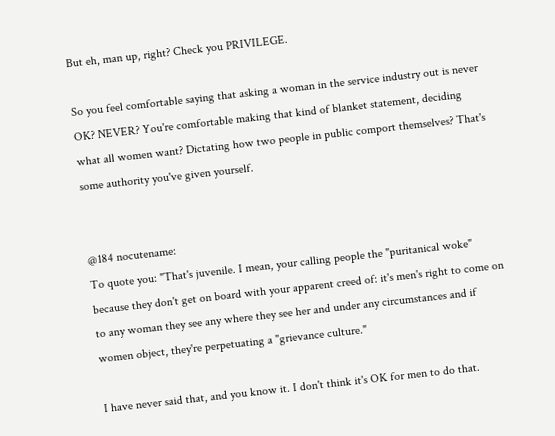But eh, man up, right? Check you PRIVILEGE.

So you feel comfortable saying that asking a woman in the service industry out is never OK? NEVER? You're comfortable making that kind of blanket statement, deciding what all women want? Dictating how two people in public comport themselves? That's some authority you've given yourself.


@184 nocutename:
To quote you: "That's juvenile. I mean, your calling people the "puritanical woke" because they don't get on board with your apparent creed of: it's men's right to come on to any woman they see any where they see her and under any circumstances and if women object, they're perpetuating a "grievance culture."

I have never said that, and you know it. I don't think it's OK for men to do that.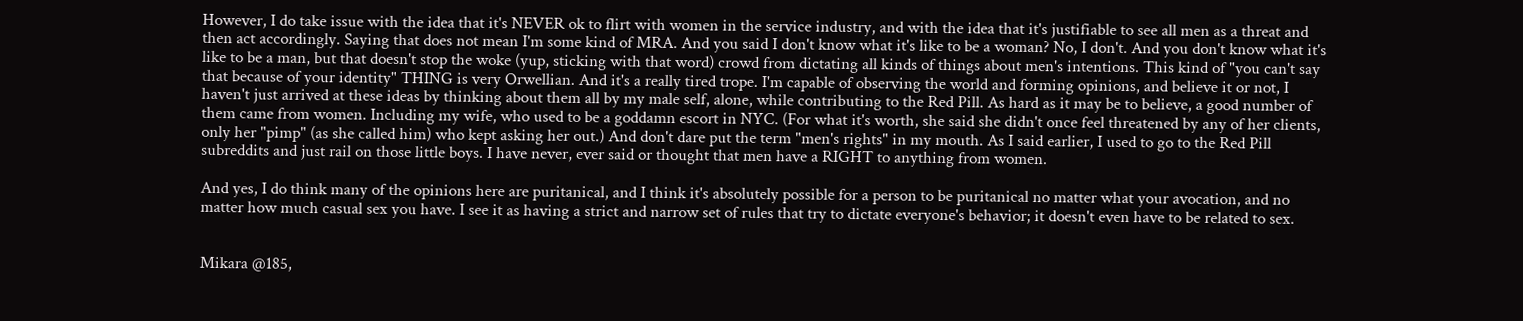However, I do take issue with the idea that it's NEVER ok to flirt with women in the service industry, and with the idea that it's justifiable to see all men as a threat and then act accordingly. Saying that does not mean I'm some kind of MRA. And you said I don't know what it's like to be a woman? No, I don't. And you don't know what it's like to be a man, but that doesn't stop the woke (yup, sticking with that word) crowd from dictating all kinds of things about men's intentions. This kind of "you can't say that because of your identity" THING is very Orwellian. And it's a really tired trope. I'm capable of observing the world and forming opinions, and believe it or not, I haven't just arrived at these ideas by thinking about them all by my male self, alone, while contributing to the Red Pill. As hard as it may be to believe, a good number of them came from women. Including my wife, who used to be a goddamn escort in NYC. (For what it's worth, she said she didn't once feel threatened by any of her clients, only her "pimp" (as she called him) who kept asking her out.) And don't dare put the term "men's rights" in my mouth. As I said earlier, I used to go to the Red Pill subreddits and just rail on those little boys. I have never, ever said or thought that men have a RIGHT to anything from women.

And yes, I do think many of the opinions here are puritanical, and I think it's absolutely possible for a person to be puritanical no matter what your avocation, and no matter how much casual sex you have. I see it as having a strict and narrow set of rules that try to dictate everyone's behavior; it doesn't even have to be related to sex.


Mikara @185,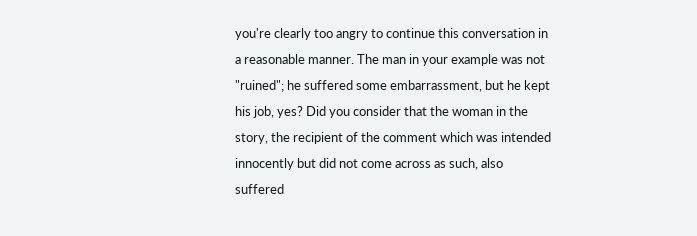you're clearly too angry to continue this conversation in a reasonable manner. The man in your example was not "ruined"; he suffered some embarrassment, but he kept his job, yes? Did you consider that the woman in the story, the recipient of the comment which was intended innocently but did not come across as such, also suffered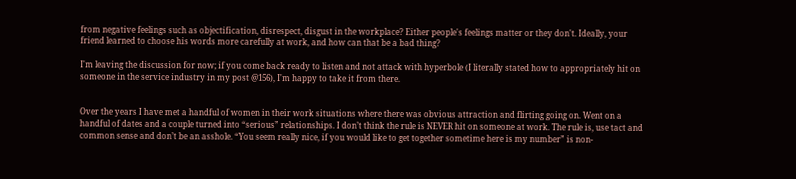from negative feelings such as objectification, disrespect, disgust in the workplace? Either people's feelings matter or they don't. Ideally, your friend learned to choose his words more carefully at work, and how can that be a bad thing?

I'm leaving the discussion for now; if you come back ready to listen and not attack with hyperbole (I literally stated how to appropriately hit on someone in the service industry in my post @156), I'm happy to take it from there.


Over the years I have met a handful of women in their work situations where there was obvious attraction and flirting going on. Went on a handful of dates and a couple turned into “serious” relationships. I don’t think the rule is NEVER hit on someone at work. The rule is, use tact and common sense and don’t be an asshole. “You seem really nice, if you would like to get together sometime here is my number” is non-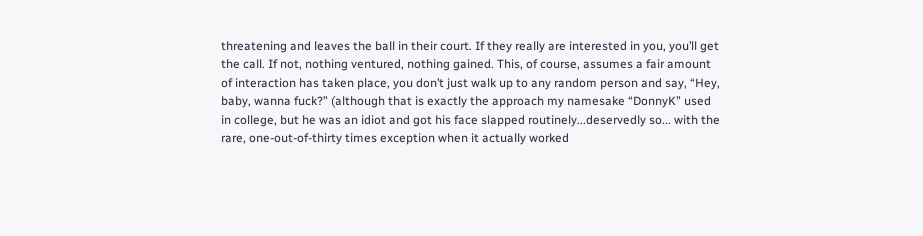threatening and leaves the ball in their court. If they really are interested in you, you’ll get the call. If not, nothing ventured, nothing gained. This, of course, assumes a fair amount of interaction has taken place, you don’t just walk up to any random person and say, “Hey, baby, wanna fuck?” (although that is exactly the approach my namesake “DonnyK” used in college, but he was an idiot and got his face slapped routinely...deservedly so... with the rare, one-out-of-thirty times exception when it actually worked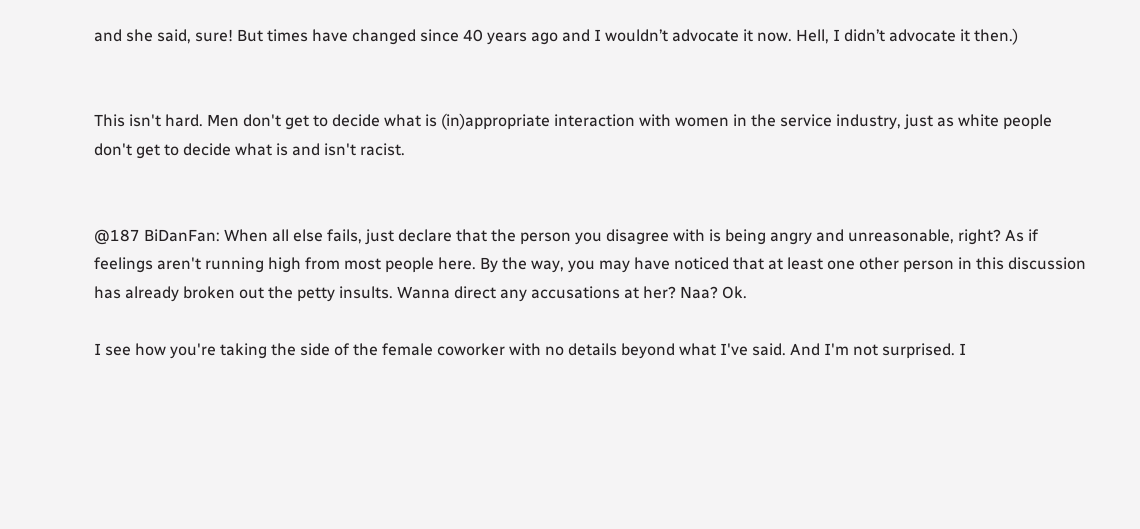and she said, sure! But times have changed since 40 years ago and I wouldn’t advocate it now. Hell, I didn’t advocate it then.)


This isn't hard. Men don't get to decide what is (in)appropriate interaction with women in the service industry, just as white people don't get to decide what is and isn't racist.


@187 BiDanFan: When all else fails, just declare that the person you disagree with is being angry and unreasonable, right? As if feelings aren't running high from most people here. By the way, you may have noticed that at least one other person in this discussion has already broken out the petty insults. Wanna direct any accusations at her? Naa? Ok.

I see how you're taking the side of the female coworker with no details beyond what I've said. And I'm not surprised. I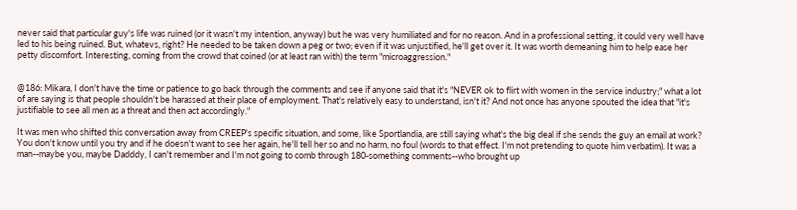never said that particular guy's life was ruined (or it wasn't my intention, anyway) but he was very humiliated and for no reason. And in a professional setting, it could very well have led to his being ruined. But, whatevs, right? He needed to be taken down a peg or two; even if it was unjustified, he'll get over it. It was worth demeaning him to help ease her petty discomfort. Interesting, coming from the crowd that coined (or at least ran with) the term "microaggression."


@186: Mikara, I don't have the time or patience to go back through the comments and see if anyone said that it's "NEVER ok to flirt with women in the service industry;" what a lot of are saying is that people shouldn't be harassed at their place of employment. That's relatively easy to understand, isn't it? And not once has anyone spouted the idea that "it's justifiable to see all men as a threat and then act accordingly."

It was men who shifted this conversation away from CREEP's specific situation, and some, like Sportlandia, are still saying what's the big deal if she sends the guy an email at work? You don't know until you try and if he doesn't want to see her again, he'll tell her so and no harm, no foul (words to that effect. I'm not pretending to quote him verbatim). It was a man--maybe you, maybe Dadddy, I can't remember and I'm not going to comb through 180-something comments--who brought up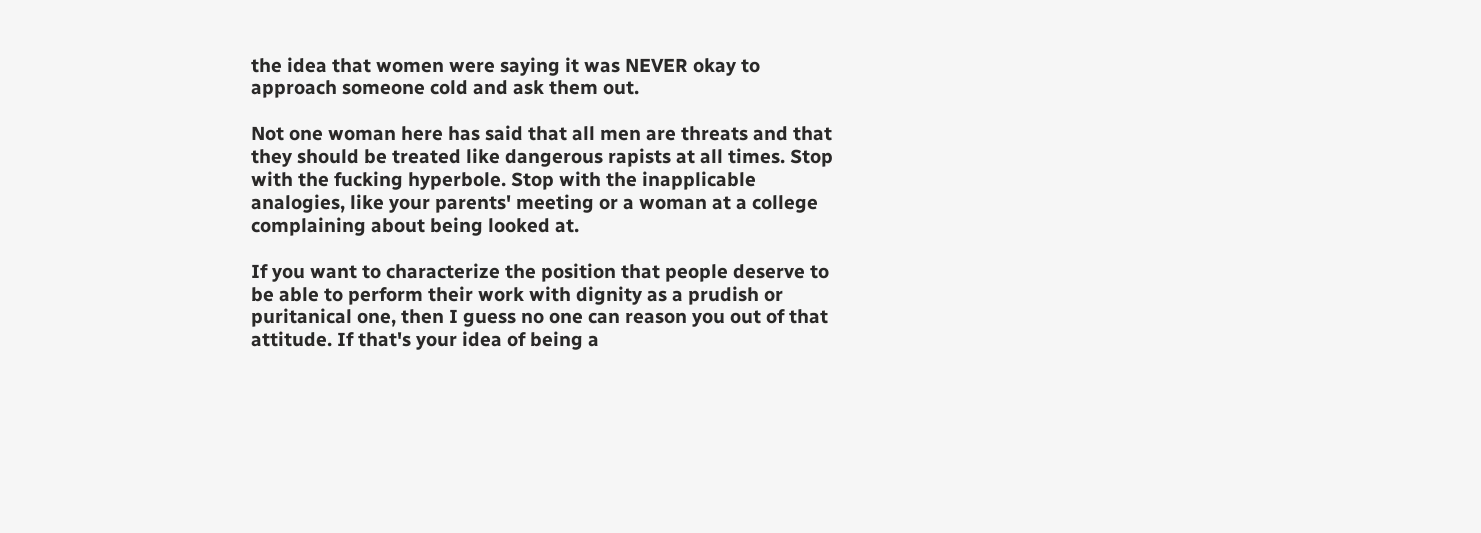the idea that women were saying it was NEVER okay to approach someone cold and ask them out.

Not one woman here has said that all men are threats and that they should be treated like dangerous rapists at all times. Stop with the fucking hyperbole. Stop with the inapplicable analogies, like your parents' meeting or a woman at a college complaining about being looked at.

If you want to characterize the position that people deserve to be able to perform their work with dignity as a prudish or puritanical one, then I guess no one can reason you out of that attitude. If that's your idea of being a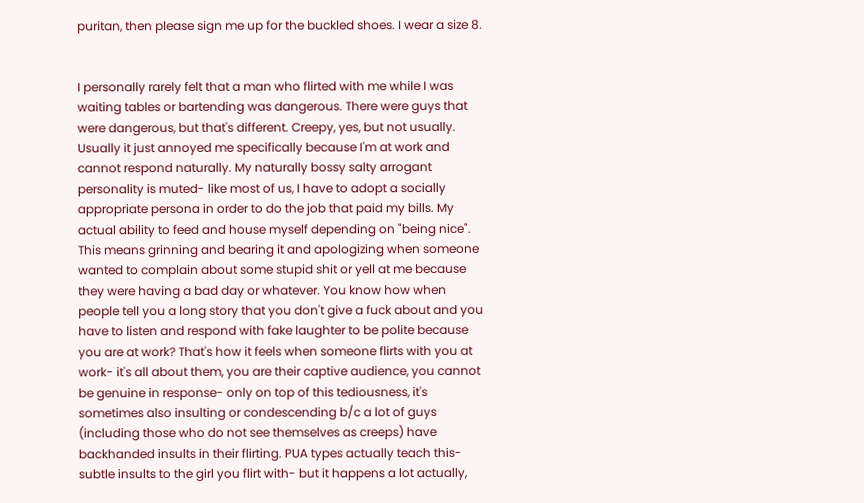puritan, then please sign me up for the buckled shoes. I wear a size 8.


I personally rarely felt that a man who flirted with me while I was waiting tables or bartending was dangerous. There were guys that were dangerous, but that's different. Creepy, yes, but not usually. Usually it just annoyed me specifically because I'm at work and cannot respond naturally. My naturally bossy salty arrogant personality is muted- like most of us, I have to adopt a socially appropriate persona in order to do the job that paid my bills. My actual ability to feed and house myself depending on "being nice". This means grinning and bearing it and apologizing when someone wanted to complain about some stupid shit or yell at me because they were having a bad day or whatever. You know how when people tell you a long story that you don't give a fuck about and you have to listen and respond with fake laughter to be polite because you are at work? That's how it feels when someone flirts with you at work- it's all about them, you are their captive audience, you cannot be genuine in response- only on top of this tediousness, it's sometimes also insulting or condescending b/c a lot of guys (including those who do not see themselves as creeps) have backhanded insults in their flirting. PUA types actually teach this- subtle insults to the girl you flirt with- but it happens a lot actually,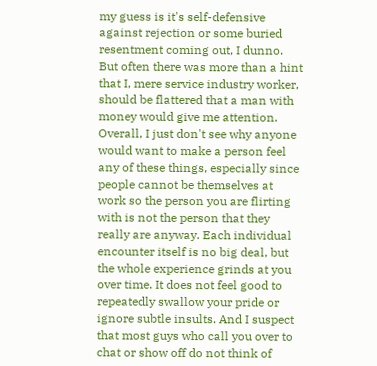my guess is it's self-defensive against rejection or some buried resentment coming out, I dunno. But often there was more than a hint that I, mere service industry worker, should be flattered that a man with money would give me attention. Overall, I just don't see why anyone would want to make a person feel any of these things, especially since people cannot be themselves at work so the person you are flirting with is not the person that they really are anyway. Each individual encounter itself is no big deal, but the whole experience grinds at you over time. It does not feel good to repeatedly swallow your pride or ignore subtle insults. And I suspect that most guys who call you over to chat or show off do not think of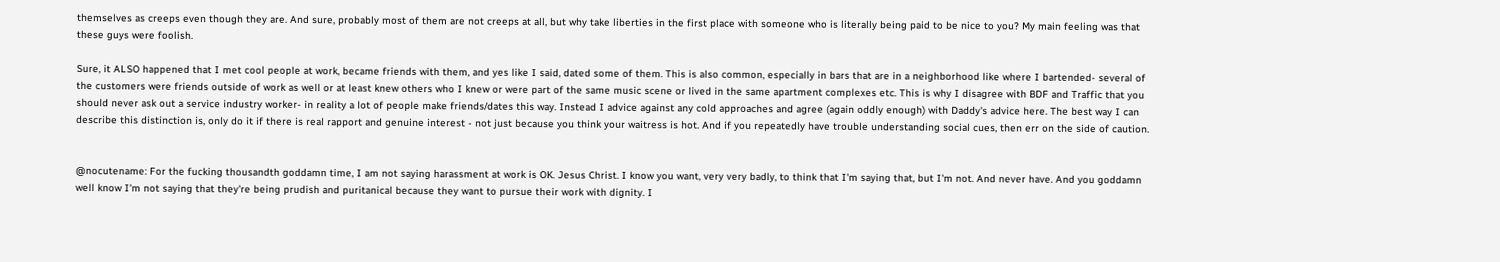themselves as creeps even though they are. And sure, probably most of them are not creeps at all, but why take liberties in the first place with someone who is literally being paid to be nice to you? My main feeling was that these guys were foolish.

Sure, it ALSO happened that I met cool people at work, became friends with them, and yes like I said, dated some of them. This is also common, especially in bars that are in a neighborhood like where I bartended- several of the customers were friends outside of work as well or at least knew others who I knew or were part of the same music scene or lived in the same apartment complexes etc. This is why I disagree with BDF and Traffic that you should never ask out a service industry worker- in reality a lot of people make friends/dates this way. Instead I advice against any cold approaches and agree (again oddly enough) with Daddy's advice here. The best way I can describe this distinction is, only do it if there is real rapport and genuine interest - not just because you think your waitress is hot. And if you repeatedly have trouble understanding social cues, then err on the side of caution.


@nocutename: For the fucking thousandth goddamn time, I am not saying harassment at work is OK. Jesus Christ. I know you want, very very badly, to think that I'm saying that, but I'm not. And never have. And you goddamn well know I'm not saying that they're being prudish and puritanical because they want to pursue their work with dignity. I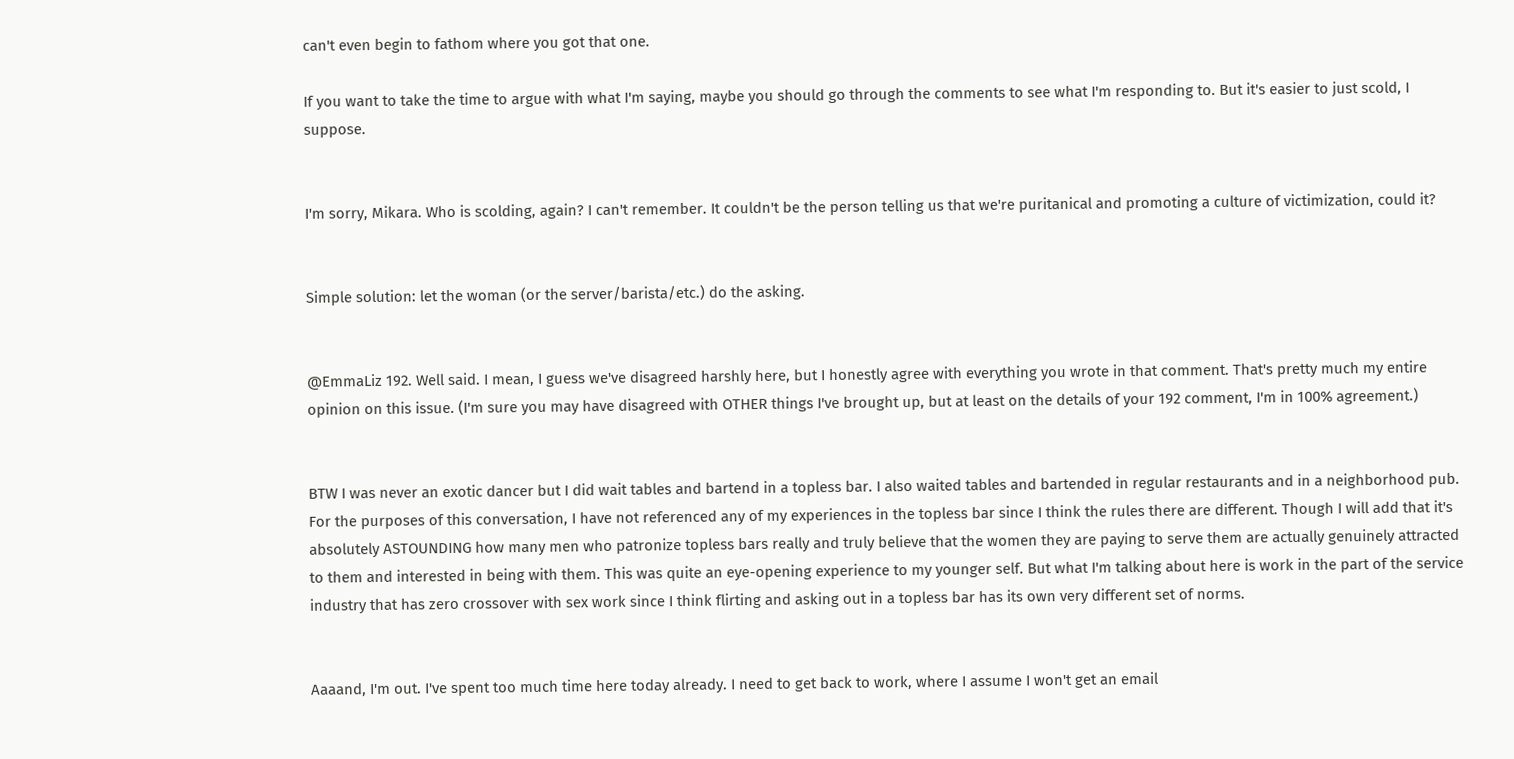can't even begin to fathom where you got that one.

If you want to take the time to argue with what I'm saying, maybe you should go through the comments to see what I'm responding to. But it's easier to just scold, I suppose.


I'm sorry, Mikara. Who is scolding, again? I can't remember. It couldn't be the person telling us that we're puritanical and promoting a culture of victimization, could it?


Simple solution: let the woman (or the server/barista/etc.) do the asking.


@EmmaLiz 192. Well said. I mean, I guess we've disagreed harshly here, but I honestly agree with everything you wrote in that comment. That's pretty much my entire opinion on this issue. (I'm sure you may have disagreed with OTHER things I've brought up, but at least on the details of your 192 comment, I'm in 100% agreement.)


BTW I was never an exotic dancer but I did wait tables and bartend in a topless bar. I also waited tables and bartended in regular restaurants and in a neighborhood pub. For the purposes of this conversation, I have not referenced any of my experiences in the topless bar since I think the rules there are different. Though I will add that it's absolutely ASTOUNDING how many men who patronize topless bars really and truly believe that the women they are paying to serve them are actually genuinely attracted to them and interested in being with them. This was quite an eye-opening experience to my younger self. But what I'm talking about here is work in the part of the service industry that has zero crossover with sex work since I think flirting and asking out in a topless bar has its own very different set of norms.


Aaaand, I'm out. I've spent too much time here today already. I need to get back to work, where I assume I won't get an email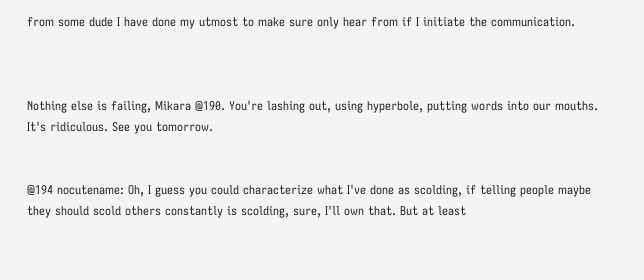from some dude I have done my utmost to make sure only hear from if I initiate the communication.



Nothing else is failing, Mikara @190. You're lashing out, using hyperbole, putting words into our mouths. It's ridiculous. See you tomorrow.


@194 nocutename: Oh, I guess you could characterize what I've done as scolding, if telling people maybe they should scold others constantly is scolding, sure, I'll own that. But at least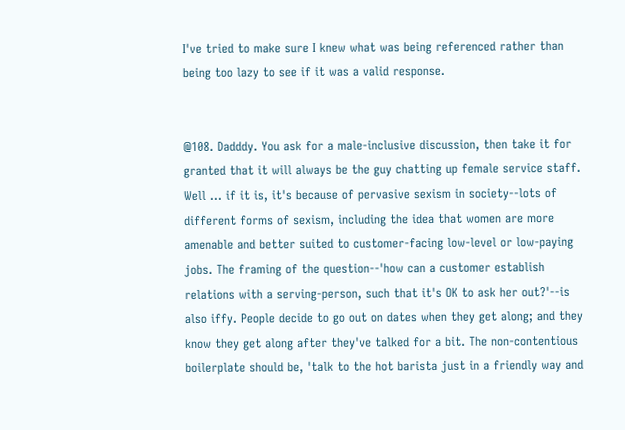I've tried to make sure I knew what was being referenced rather than being too lazy to see if it was a valid response.


@108. Dadddy. You ask for a male-inclusive discussion, then take it for granted that it will always be the guy chatting up female service staff. Well ... if it is, it's because of pervasive sexism in society--lots of different forms of sexism, including the idea that women are more amenable and better suited to customer-facing low-level or low-paying jobs. The framing of the question--'how can a customer establish relations with a serving-person, such that it's OK to ask her out?'--is also iffy. People decide to go out on dates when they get along; and they know they get along after they've talked for a bit. The non-contentious boilerplate should be, 'talk to the hot barista just in a friendly way and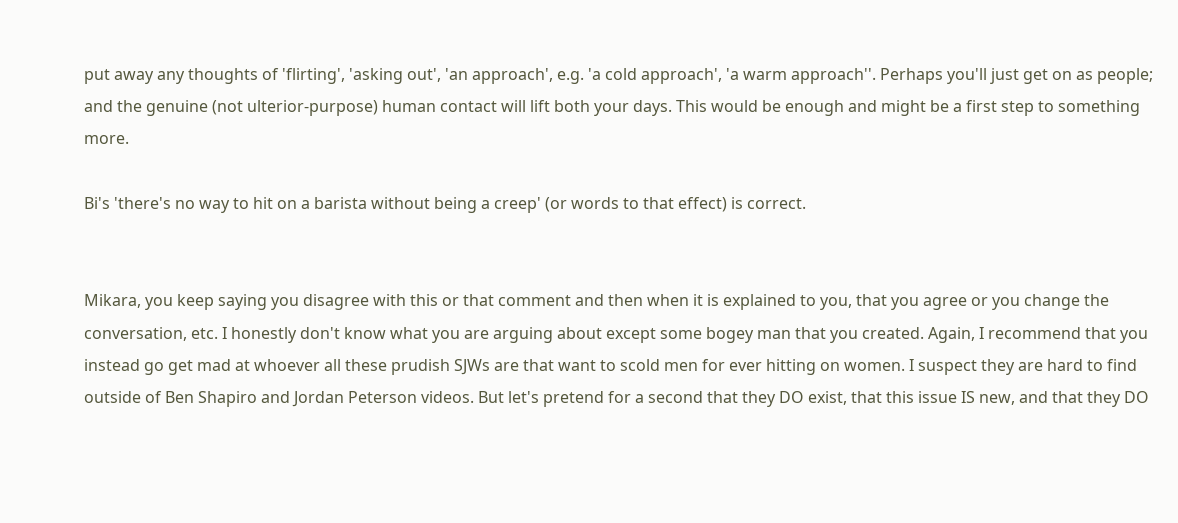put away any thoughts of 'flirting', 'asking out', 'an approach', e.g. 'a cold approach', 'a warm approach''. Perhaps you'll just get on as people; and the genuine (not ulterior-purpose) human contact will lift both your days. This would be enough and might be a first step to something more.

Bi's 'there's no way to hit on a barista without being a creep' (or words to that effect) is correct.


Mikara, you keep saying you disagree with this or that comment and then when it is explained to you, that you agree or you change the conversation, etc. I honestly don't know what you are arguing about except some bogey man that you created. Again, I recommend that you instead go get mad at whoever all these prudish SJWs are that want to scold men for ever hitting on women. I suspect they are hard to find outside of Ben Shapiro and Jordan Peterson videos. But let's pretend for a second that they DO exist, that this issue IS new, and that they DO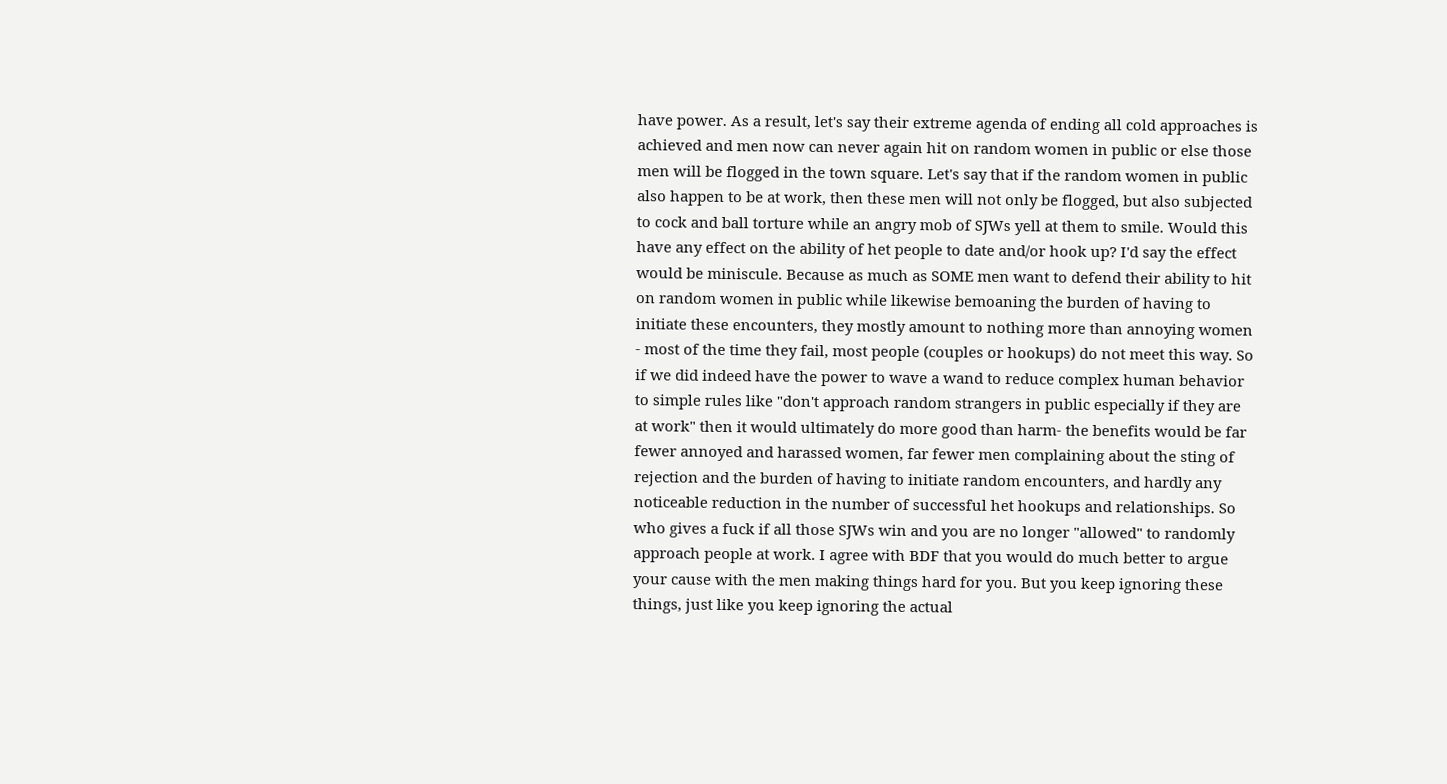have power. As a result, let's say their extreme agenda of ending all cold approaches is achieved and men now can never again hit on random women in public or else those men will be flogged in the town square. Let's say that if the random women in public also happen to be at work, then these men will not only be flogged, but also subjected to cock and ball torture while an angry mob of SJWs yell at them to smile. Would this have any effect on the ability of het people to date and/or hook up? I'd say the effect would be miniscule. Because as much as SOME men want to defend their ability to hit on random women in public while likewise bemoaning the burden of having to initiate these encounters, they mostly amount to nothing more than annoying women - most of the time they fail, most people (couples or hookups) do not meet this way. So if we did indeed have the power to wave a wand to reduce complex human behavior to simple rules like "don't approach random strangers in public especially if they are at work" then it would ultimately do more good than harm- the benefits would be far fewer annoyed and harassed women, far fewer men complaining about the sting of rejection and the burden of having to initiate random encounters, and hardly any noticeable reduction in the number of successful het hookups and relationships. So who gives a fuck if all those SJWs win and you are no longer "allowed" to randomly approach people at work. I agree with BDF that you would do much better to argue your cause with the men making things hard for you. But you keep ignoring these things, just like you keep ignoring the actual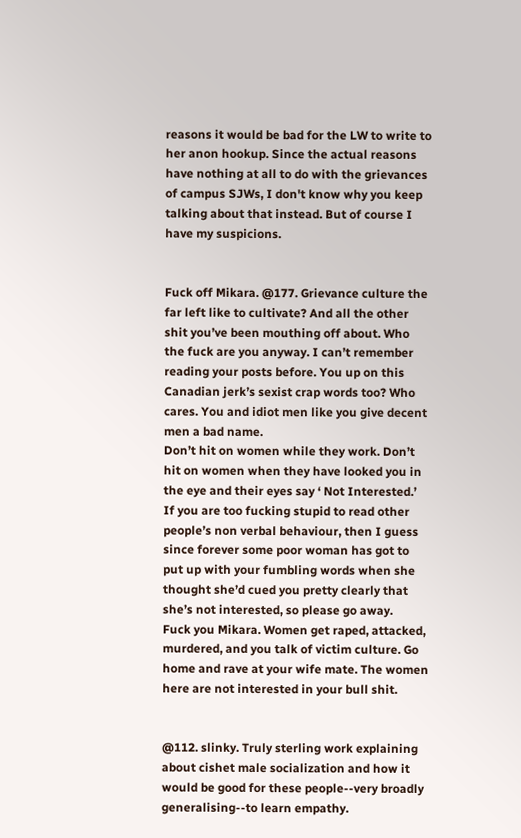reasons it would be bad for the LW to write to her anon hookup. Since the actual reasons have nothing at all to do with the grievances of campus SJWs, I don't know why you keep talking about that instead. But of course I have my suspicions.


Fuck off Mikara. @177. Grievance culture the far left like to cultivate? And all the other shit you’ve been mouthing off about. Who the fuck are you anyway. I can’t remember reading your posts before. You up on this Canadian jerk’s sexist crap words too? Who cares. You and idiot men like you give decent men a bad name.
Don’t hit on women while they work. Don’t hit on women when they have looked you in the eye and their eyes say ‘ Not Interested.’
If you are too fucking stupid to read other people’s non verbal behaviour, then I guess since forever some poor woman has got to put up with your fumbling words when she thought she’d cued you pretty clearly that she’s not interested, so please go away.
Fuck you Mikara. Women get raped, attacked, murdered, and you talk of victim culture. Go home and rave at your wife mate. The women here are not interested in your bull shit.


@112. slinky. Truly sterling work explaining about cishet male socialization and how it would be good for these people--very broadly generalising--to learn empathy.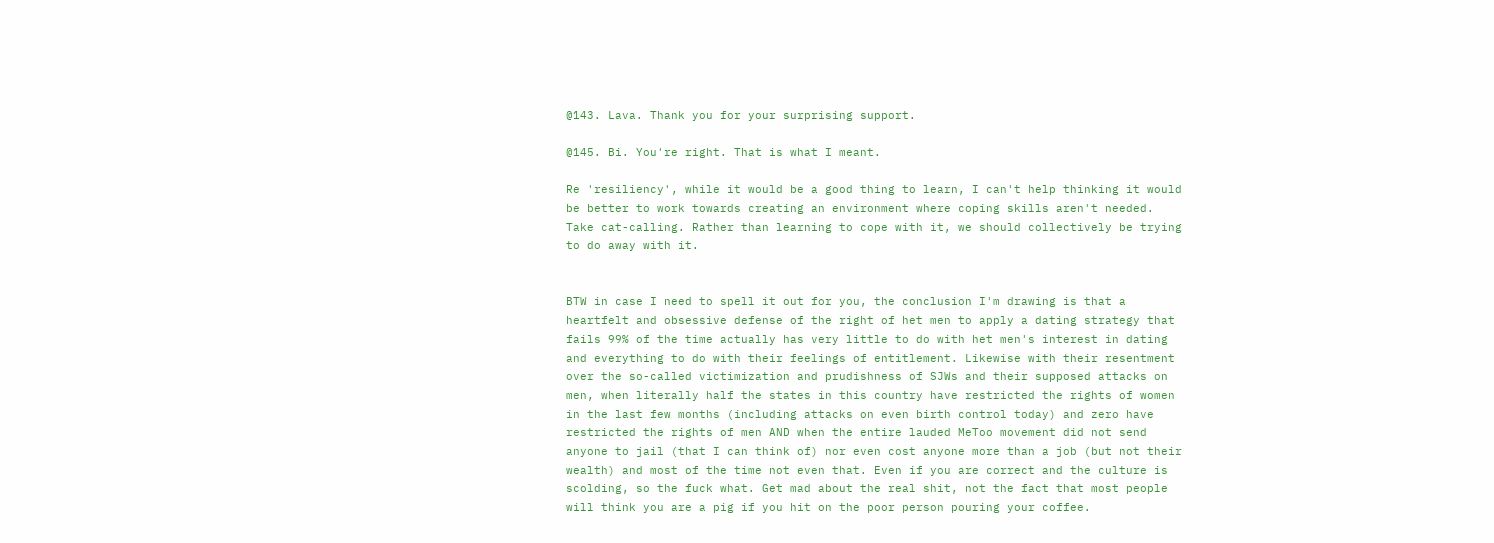@143. Lava. Thank you for your surprising support.

@145. Bi. You're right. That is what I meant.

Re 'resiliency', while it would be a good thing to learn, I can't help thinking it would be better to work towards creating an environment where coping skills aren't needed. Take cat-calling. Rather than learning to cope with it, we should collectively be trying to do away with it.


BTW in case I need to spell it out for you, the conclusion I'm drawing is that a heartfelt and obsessive defense of the right of het men to apply a dating strategy that fails 99% of the time actually has very little to do with het men's interest in dating and everything to do with their feelings of entitlement. Likewise with their resentment over the so-called victimization and prudishness of SJWs and their supposed attacks on men, when literally half the states in this country have restricted the rights of women in the last few months (including attacks on even birth control today) and zero have restricted the rights of men AND when the entire lauded MeToo movement did not send anyone to jail (that I can think of) nor even cost anyone more than a job (but not their wealth) and most of the time not even that. Even if you are correct and the culture is scolding, so the fuck what. Get mad about the real shit, not the fact that most people will think you are a pig if you hit on the poor person pouring your coffee.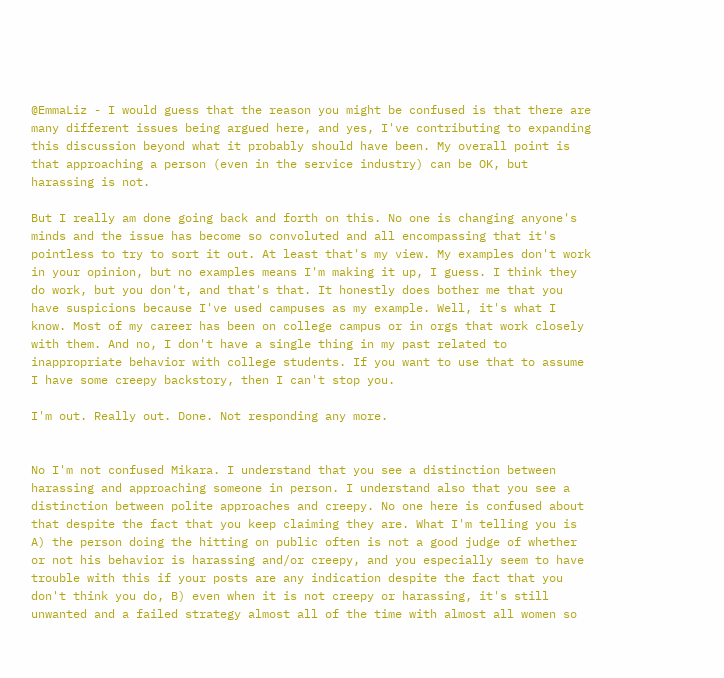@EmmaLiz - I would guess that the reason you might be confused is that there are many different issues being argued here, and yes, I've contributing to expanding this discussion beyond what it probably should have been. My overall point is that approaching a person (even in the service industry) can be OK, but harassing is not.

But I really am done going back and forth on this. No one is changing anyone's minds and the issue has become so convoluted and all encompassing that it's pointless to try to sort it out. At least that's my view. My examples don't work in your opinion, but no examples means I'm making it up, I guess. I think they do work, but you don't, and that's that. It honestly does bother me that you have suspicions because I've used campuses as my example. Well, it's what I know. Most of my career has been on college campus or in orgs that work closely with them. And no, I don't have a single thing in my past related to inappropriate behavior with college students. If you want to use that to assume I have some creepy backstory, then I can't stop you.

I'm out. Really out. Done. Not responding any more.


No I'm not confused Mikara. I understand that you see a distinction between harassing and approaching someone in person. I understand also that you see a distinction between polite approaches and creepy. No one here is confused about that despite the fact that you keep claiming they are. What I'm telling you is A) the person doing the hitting on public often is not a good judge of whether or not his behavior is harassing and/or creepy, and you especially seem to have trouble with this if your posts are any indication despite the fact that you don't think you do, B) even when it is not creepy or harassing, it's still unwanted and a failed strategy almost all of the time with almost all women so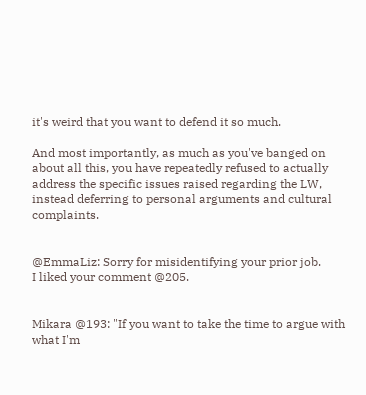it's weird that you want to defend it so much.

And most importantly, as much as you've banged on about all this, you have repeatedly refused to actually address the specific issues raised regarding the LW, instead deferring to personal arguments and cultural complaints.


@EmmaLiz: Sorry for misidentifying your prior job.
I liked your comment @205.


Mikara @193: "If you want to take the time to argue with what I'm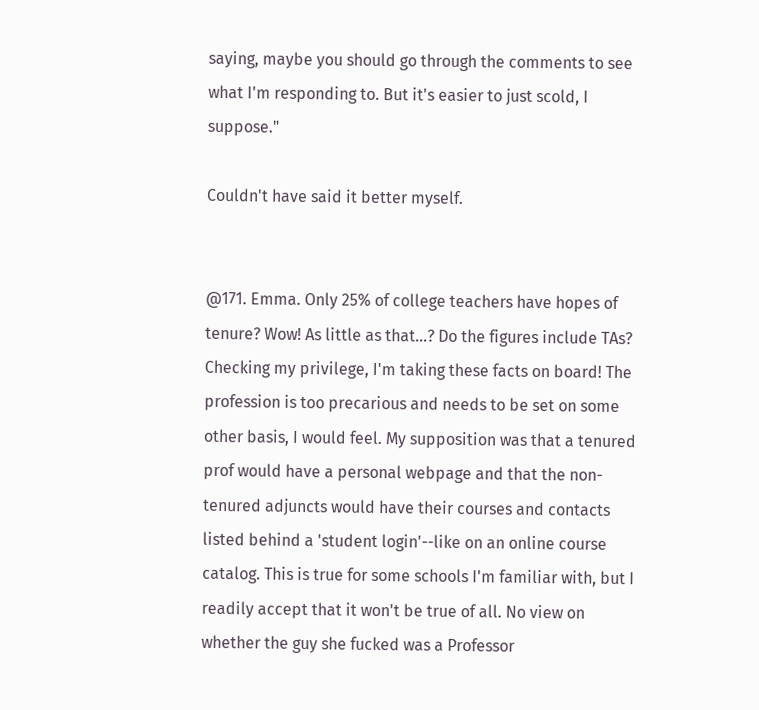saying, maybe you should go through the comments to see what I'm responding to. But it's easier to just scold, I suppose."

Couldn't have said it better myself.


@171. Emma. Only 25% of college teachers have hopes of tenure? Wow! As little as that...? Do the figures include TAs? Checking my privilege, I'm taking these facts on board! The profession is too precarious and needs to be set on some other basis, I would feel. My supposition was that a tenured prof would have a personal webpage and that the non-tenured adjuncts would have their courses and contacts listed behind a 'student login'--like on an online course catalog. This is true for some schools I'm familiar with, but I readily accept that it won't be true of all. No view on whether the guy she fucked was a Professor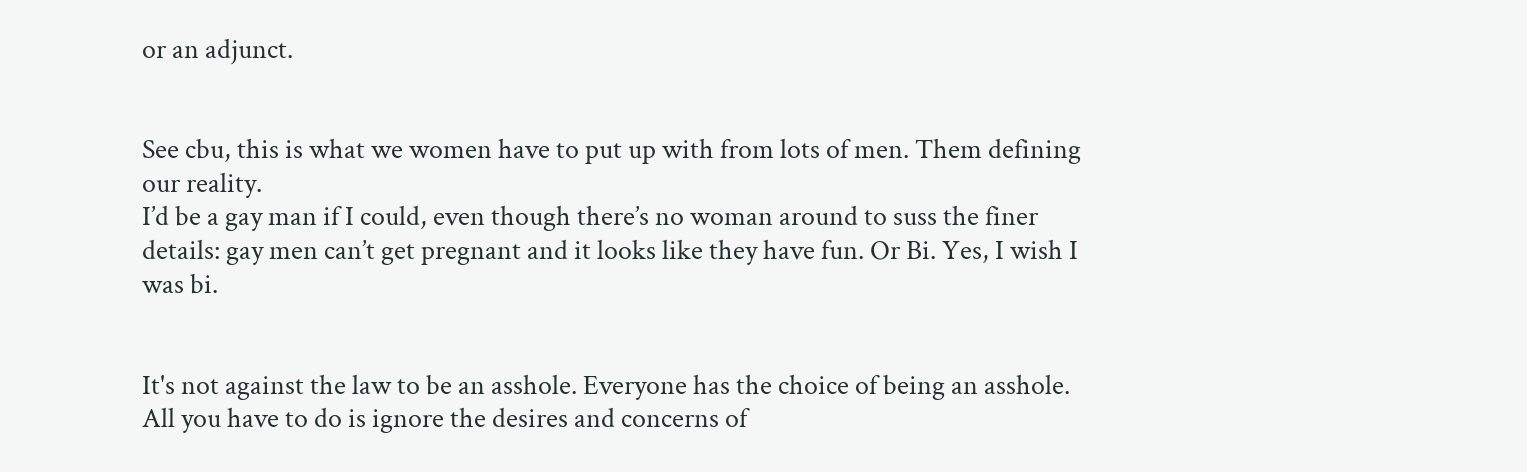or an adjunct.


See cbu, this is what we women have to put up with from lots of men. Them defining our reality.
I’d be a gay man if I could, even though there’s no woman around to suss the finer details: gay men can’t get pregnant and it looks like they have fun. Or Bi. Yes, I wish I was bi.


It's not against the law to be an asshole. Everyone has the choice of being an asshole. All you have to do is ignore the desires and concerns of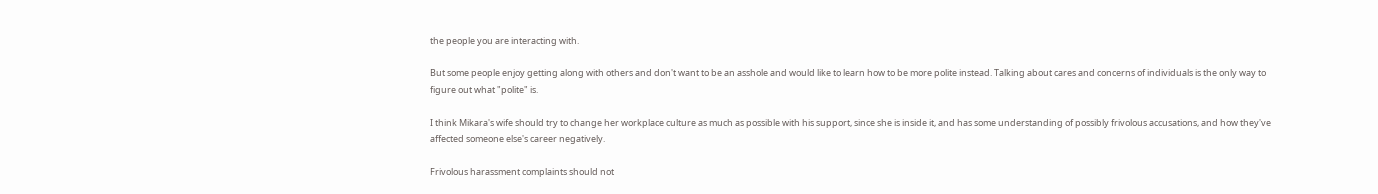the people you are interacting with.

But some people enjoy getting along with others and don't want to be an asshole and would like to learn how to be more polite instead. Talking about cares and concerns of individuals is the only way to figure out what "polite" is.

I think Mikara's wife should try to change her workplace culture as much as possible with his support, since she is inside it, and has some understanding of possibly frivolous accusations, and how they've affected someone else's career negatively.

Frivolous harassment complaints should not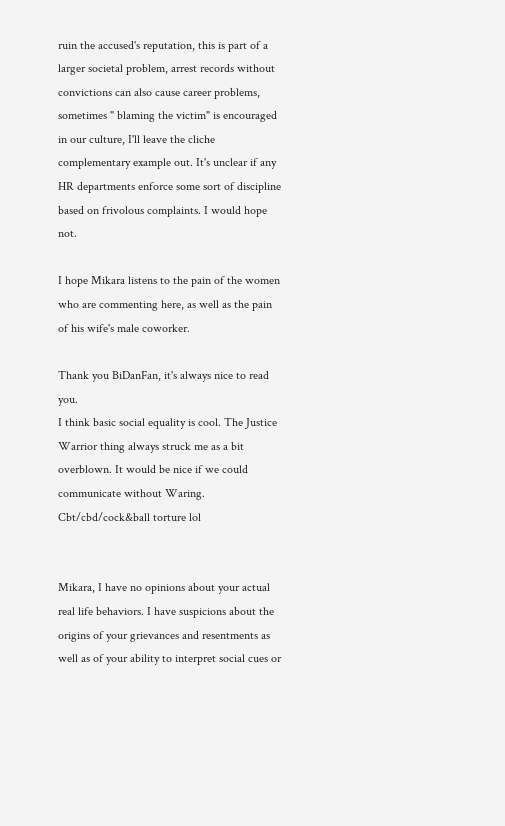ruin the accused's reputation, this is part of a larger societal problem, arrest records without convictions can also cause career problems, sometimes " blaming the victim" is encouraged in our culture, I'll leave the cliche complementary example out. It's unclear if any HR departments enforce some sort of discipline based on frivolous complaints. I would hope not.

I hope Mikara listens to the pain of the women who are commenting here, as well as the pain of his wife's male coworker.

Thank you BiDanFan, it's always nice to read you.
I think basic social equality is cool. The Justice Warrior thing always struck me as a bit overblown. It would be nice if we could communicate without Waring.
Cbt/cbd/cock&ball torture lol


Mikara, I have no opinions about your actual real life behaviors. I have suspicions about the origins of your grievances and resentments as well as of your ability to interpret social cues or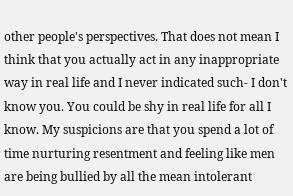other people's perspectives. That does not mean I think that you actually act in any inappropriate way in real life and I never indicated such- I don't know you. You could be shy in real life for all I know. My suspicions are that you spend a lot of time nurturing resentment and feeling like men are being bullied by all the mean intolerant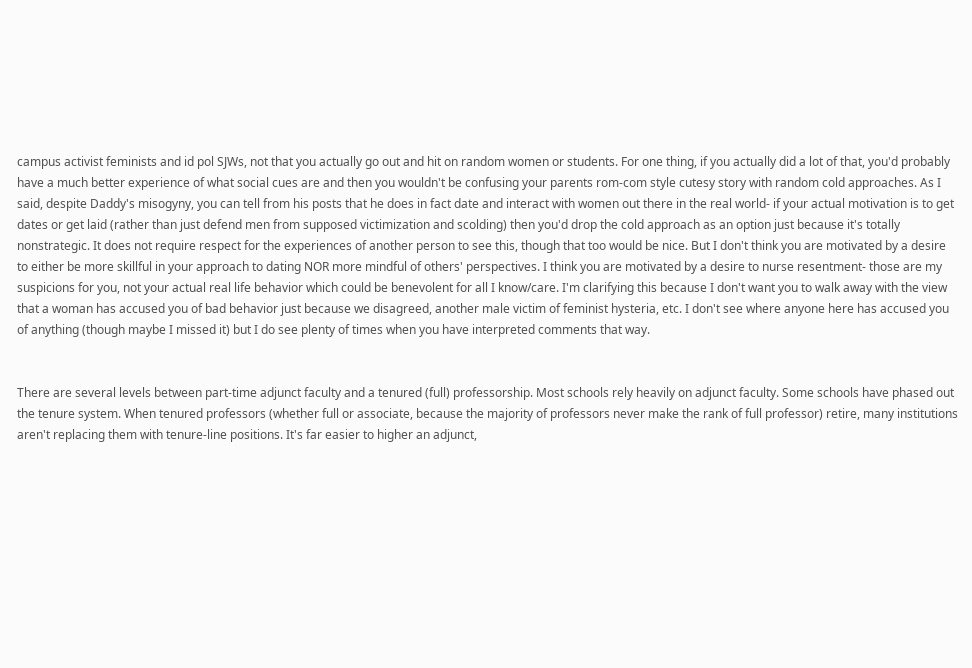campus activist feminists and id pol SJWs, not that you actually go out and hit on random women or students. For one thing, if you actually did a lot of that, you'd probably have a much better experience of what social cues are and then you wouldn't be confusing your parents rom-com style cutesy story with random cold approaches. As I said, despite Daddy's misogyny, you can tell from his posts that he does in fact date and interact with women out there in the real world- if your actual motivation is to get dates or get laid (rather than just defend men from supposed victimization and scolding) then you'd drop the cold approach as an option just because it's totally nonstrategic. It does not require respect for the experiences of another person to see this, though that too would be nice. But I don't think you are motivated by a desire to either be more skillful in your approach to dating NOR more mindful of others' perspectives. I think you are motivated by a desire to nurse resentment- those are my suspicions for you, not your actual real life behavior which could be benevolent for all I know/care. I'm clarifying this because I don't want you to walk away with the view that a woman has accused you of bad behavior just because we disagreed, another male victim of feminist hysteria, etc. I don't see where anyone here has accused you of anything (though maybe I missed it) but I do see plenty of times when you have interpreted comments that way.


There are several levels between part-time adjunct faculty and a tenured (full) professorship. Most schools rely heavily on adjunct faculty. Some schools have phased out the tenure system. When tenured professors (whether full or associate, because the majority of professors never make the rank of full professor) retire, many institutions aren't replacing them with tenure-line positions. It's far easier to higher an adjunct,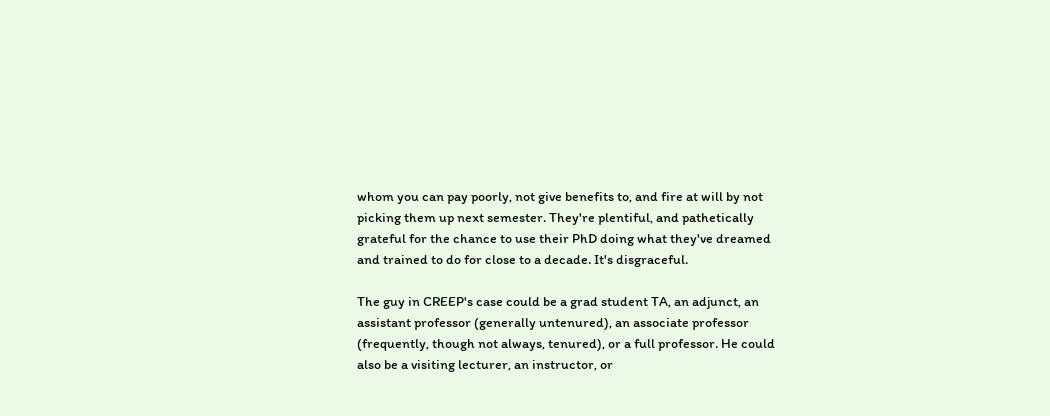whom you can pay poorly, not give benefits to, and fire at will by not picking them up next semester. They're plentiful, and pathetically grateful for the chance to use their PhD doing what they've dreamed and trained to do for close to a decade. It's disgraceful.

The guy in CREEP's case could be a grad student TA, an adjunct, an assistant professor (generally untenured), an associate professor (frequently, though not always, tenured), or a full professor. He could also be a visiting lecturer, an instructor, or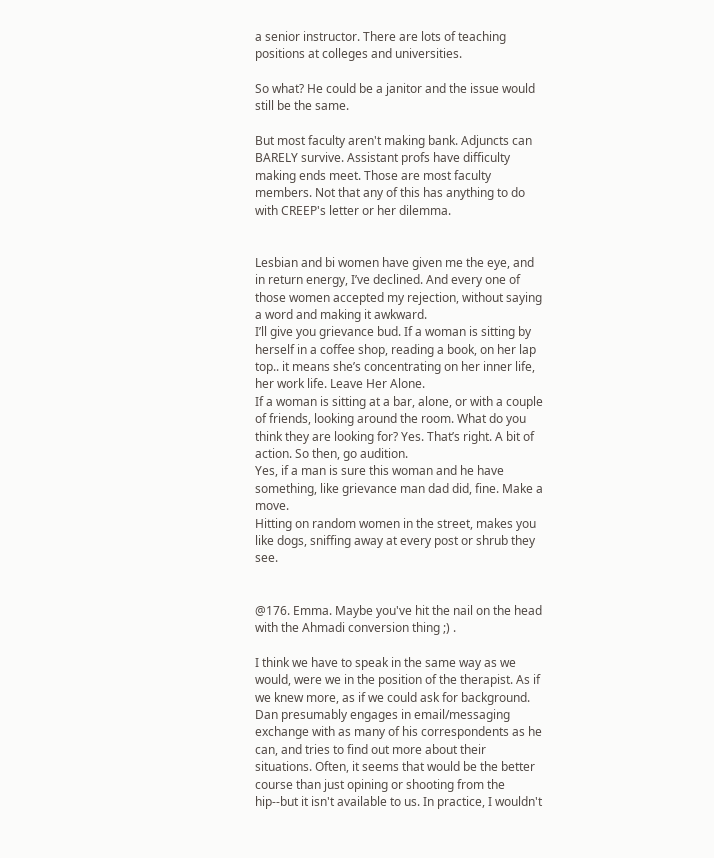a senior instructor. There are lots of teaching positions at colleges and universities.

So what? He could be a janitor and the issue would still be the same.

But most faculty aren't making bank. Adjuncts can BARELY survive. Assistant profs have difficulty making ends meet. Those are most faculty members. Not that any of this has anything to do with CREEP's letter or her dilemma.


Lesbian and bi women have given me the eye, and in return energy, I’ve declined. And every one of those women accepted my rejection, without saying a word and making it awkward.
I’ll give you grievance bud. If a woman is sitting by herself in a coffee shop, reading a book, on her lap top.. it means she’s concentrating on her inner life, her work life. Leave Her Alone.
If a woman is sitting at a bar, alone, or with a couple of friends, looking around the room. What do you think they are looking for? Yes. That’s right. A bit of action. So then, go audition.
Yes, if a man is sure this woman and he have something, like grievance man dad did, fine. Make a move.
Hitting on random women in the street, makes you like dogs, sniffing away at every post or shrub they see.


@176. Emma. Maybe you've hit the nail on the head with the Ahmadi conversion thing ;) .

I think we have to speak in the same way as we would, were we in the position of the therapist. As if we knew more, as if we could ask for background. Dan presumably engages in email/messaging exchange with as many of his correspondents as he can, and tries to find out more about their situations. Often, it seems that would be the better course than just opining or shooting from the hip--but it isn't available to us. In practice, I wouldn't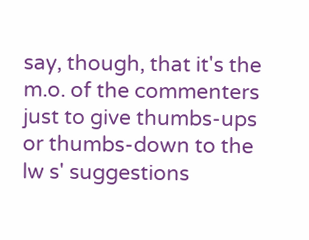say, though, that it's the m.o. of the commenters just to give thumbs-ups or thumbs-down to the lw s' suggestions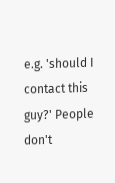e.g. 'should I contact this guy?' People don't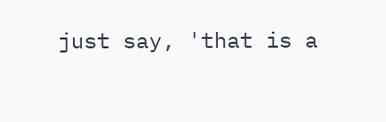just say, 'that is a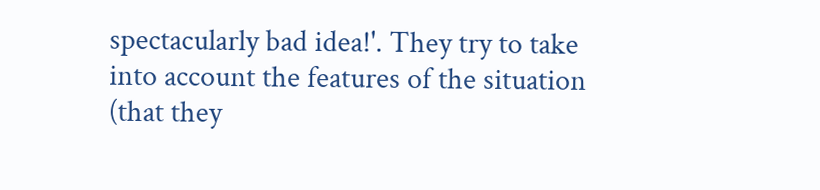spectacularly bad idea!'. They try to take into account the features of the situation (that they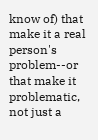know of) that make it a real person's problem--or that make it problematic, not just a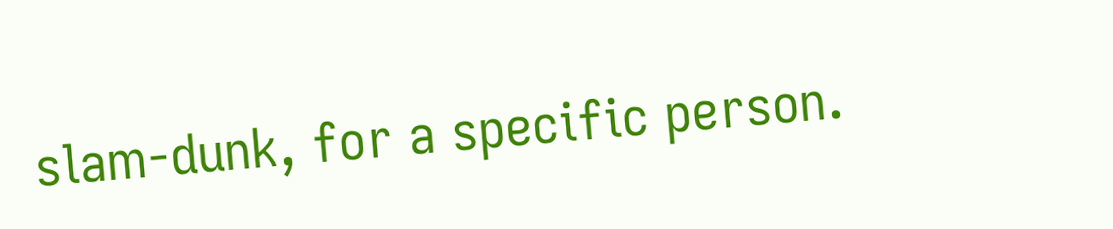slam-dunk, for a specific person.